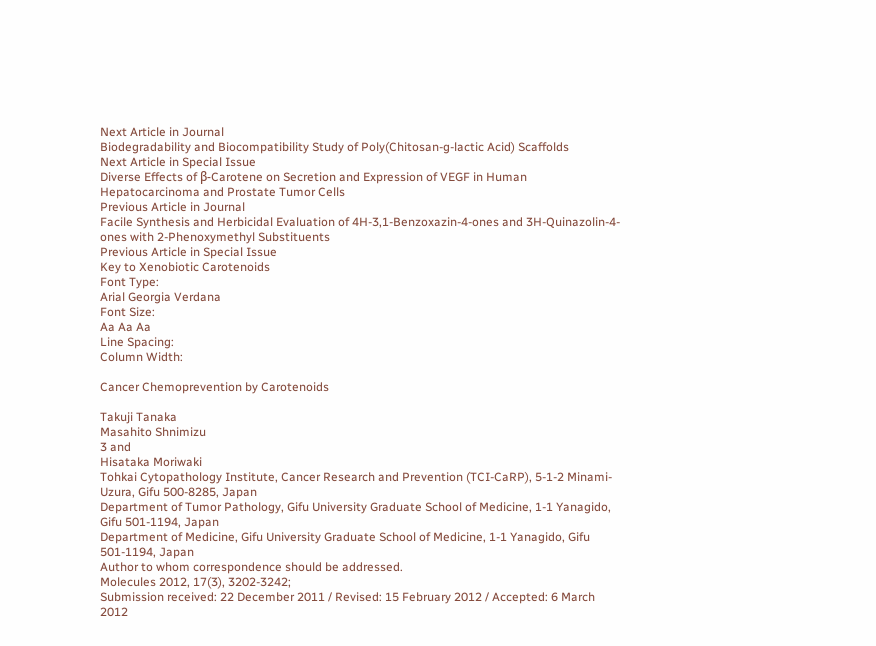Next Article in Journal
Biodegradability and Biocompatibility Study of Poly(Chitosan-g-lactic Acid) Scaffolds
Next Article in Special Issue
Diverse Effects of β-Carotene on Secretion and Expression of VEGF in Human Hepatocarcinoma and Prostate Tumor Cells
Previous Article in Journal
Facile Synthesis and Herbicidal Evaluation of 4H-3,1-Benzoxazin-4-ones and 3H-Quinazolin-4-ones with 2-Phenoxymethyl Substituents
Previous Article in Special Issue
Key to Xenobiotic Carotenoids
Font Type:
Arial Georgia Verdana
Font Size:
Aa Aa Aa
Line Spacing:
Column Width:

Cancer Chemoprevention by Carotenoids

Takuji Tanaka
Masahito Shnimizu
3 and
Hisataka Moriwaki
Tohkai Cytopathology Institute, Cancer Research and Prevention (TCI-CaRP), 5-1-2 Minami-Uzura, Gifu 500-8285, Japan
Department of Tumor Pathology, Gifu University Graduate School of Medicine, 1-1 Yanagido, Gifu 501-1194, Japan
Department of Medicine, Gifu University Graduate School of Medicine, 1-1 Yanagido, Gifu 501-1194, Japan
Author to whom correspondence should be addressed.
Molecules 2012, 17(3), 3202-3242;
Submission received: 22 December 2011 / Revised: 15 February 2012 / Accepted: 6 March 2012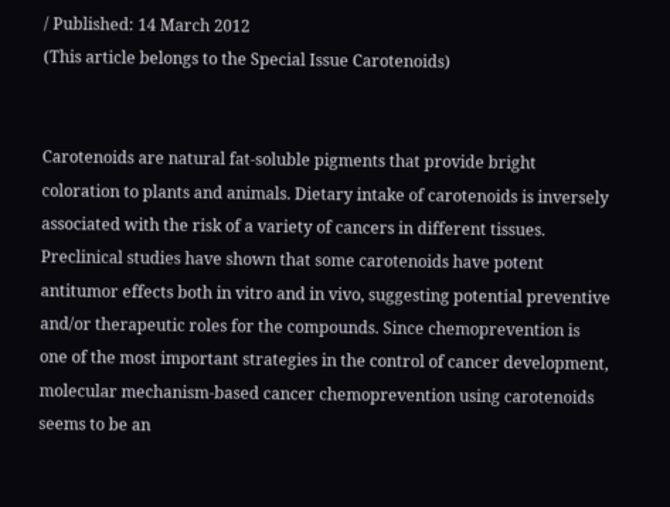/ Published: 14 March 2012
(This article belongs to the Special Issue Carotenoids)


Carotenoids are natural fat-soluble pigments that provide bright coloration to plants and animals. Dietary intake of carotenoids is inversely associated with the risk of a variety of cancers in different tissues. Preclinical studies have shown that some carotenoids have potent antitumor effects both in vitro and in vivo, suggesting potential preventive and/or therapeutic roles for the compounds. Since chemoprevention is one of the most important strategies in the control of cancer development, molecular mechanism-based cancer chemoprevention using carotenoids seems to be an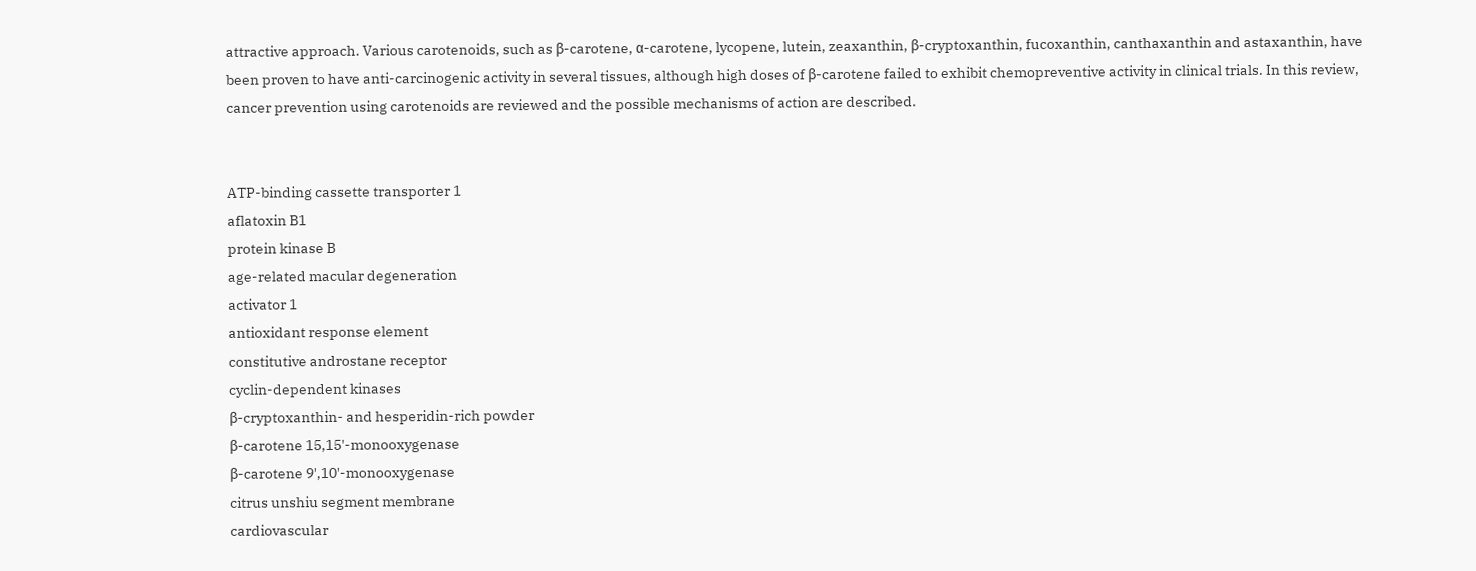attractive approach. Various carotenoids, such as β-carotene, α-carotene, lycopene, lutein, zeaxanthin, β-cryptoxanthin, fucoxanthin, canthaxanthin and astaxanthin, have been proven to have anti-carcinogenic activity in several tissues, although high doses of β-carotene failed to exhibit chemopreventive activity in clinical trials. In this review, cancer prevention using carotenoids are reviewed and the possible mechanisms of action are described.


ATP-binding cassette transporter 1
aflatoxin B1
protein kinase B
age-related macular degeneration
activator 1
antioxidant response element
constitutive androstane receptor
cyclin-dependent kinases
β-cryptoxanthin- and hesperidin-rich powder
β-carotene 15,15'-monooxygenase
β-carotene 9',10'-monooxygenase
citrus unshiu segment membrane
cardiovascular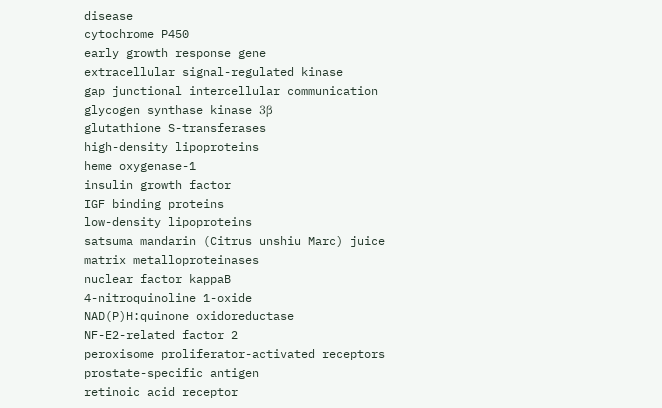disease
cytochrome P450
early growth response gene
extracellular signal-regulated kinase
gap junctional intercellular communication
glycogen synthase kinase 3β
glutathione S-transferases
high-density lipoproteins
heme oxygenase-1
insulin growth factor
IGF binding proteins
low-density lipoproteins
satsuma mandarin (Citrus unshiu Marc) juice
matrix metalloproteinases
nuclear factor kappaB
4-nitroquinoline 1-oxide
NAD(P)H:quinone oxidoreductase
NF-E2-related factor 2
peroxisome proliferator-activated receptors
prostate-specific antigen
retinoic acid receptor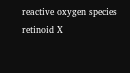reactive oxygen species
retinoid X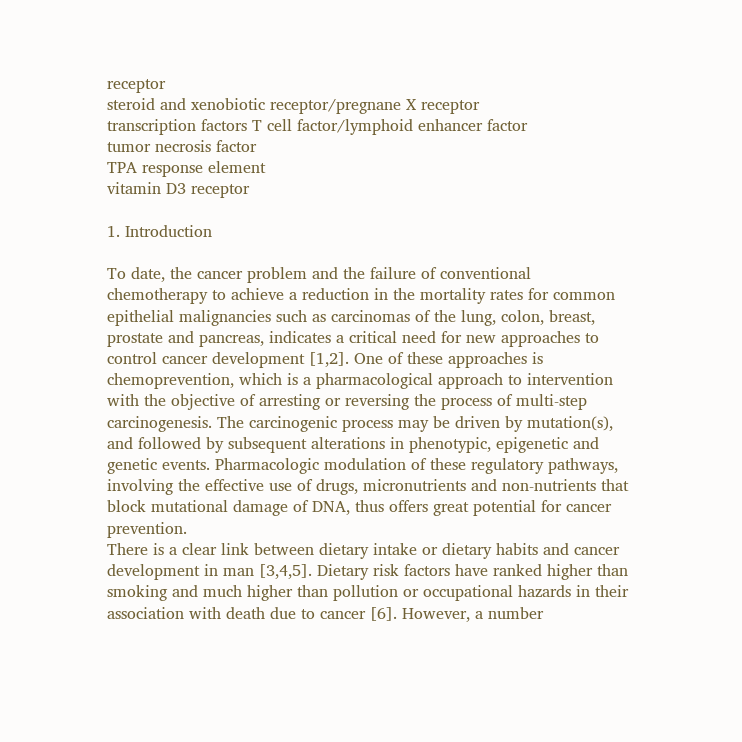receptor
steroid and xenobiotic receptor/pregnane X receptor
transcription factors T cell factor/lymphoid enhancer factor
tumor necrosis factor
TPA response element
vitamin D3 receptor

1. Introduction

To date, the cancer problem and the failure of conventional chemotherapy to achieve a reduction in the mortality rates for common epithelial malignancies such as carcinomas of the lung, colon, breast, prostate and pancreas, indicates a critical need for new approaches to control cancer development [1,2]. One of these approaches is chemoprevention, which is a pharmacological approach to intervention with the objective of arresting or reversing the process of multi-step carcinogenesis. The carcinogenic process may be driven by mutation(s), and followed by subsequent alterations in phenotypic, epigenetic and genetic events. Pharmacologic modulation of these regulatory pathways, involving the effective use of drugs, micronutrients and non-nutrients that block mutational damage of DNA, thus offers great potential for cancer prevention.
There is a clear link between dietary intake or dietary habits and cancer development in man [3,4,5]. Dietary risk factors have ranked higher than smoking and much higher than pollution or occupational hazards in their association with death due to cancer [6]. However, a number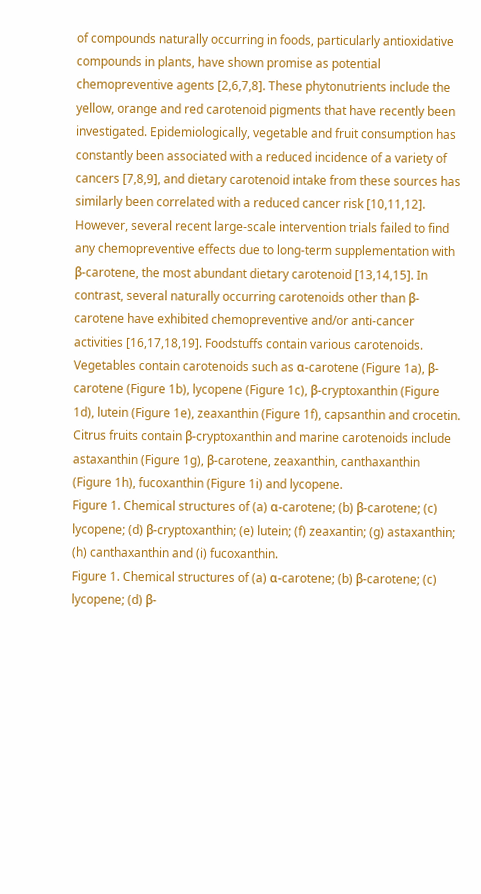of compounds naturally occurring in foods, particularly antioxidative compounds in plants, have shown promise as potential chemopreventive agents [2,6,7,8]. These phytonutrients include the yellow, orange and red carotenoid pigments that have recently been investigated. Epidemiologically, vegetable and fruit consumption has constantly been associated with a reduced incidence of a variety of cancers [7,8,9], and dietary carotenoid intake from these sources has similarly been correlated with a reduced cancer risk [10,11,12]. However, several recent large-scale intervention trials failed to find any chemopreventive effects due to long-term supplementation with β-carotene, the most abundant dietary carotenoid [13,14,15]. In contrast, several naturally occurring carotenoids other than β-carotene have exhibited chemopreventive and/or anti-cancer activities [16,17,18,19]. Foodstuffs contain various carotenoids. Vegetables contain carotenoids such as α-carotene (Figure 1a), β-carotene (Figure 1b), lycopene (Figure 1c), β-cryptoxanthin (Figure 1d), lutein (Figure 1e), zeaxanthin (Figure 1f), capsanthin and crocetin. Citrus fruits contain β-cryptoxanthin and marine carotenoids include astaxanthin (Figure 1g), β-carotene, zeaxanthin, canthaxanthin (Figure 1h), fucoxanthin (Figure 1i) and lycopene.
Figure 1. Chemical structures of (a) α-carotene; (b) β-carotene; (c) lycopene; (d) β-cryptoxanthin; (e) lutein; (f) zeaxantin; (g) astaxanthin; (h) canthaxanthin and (i) fucoxanthin.
Figure 1. Chemical structures of (a) α-carotene; (b) β-carotene; (c) lycopene; (d) β-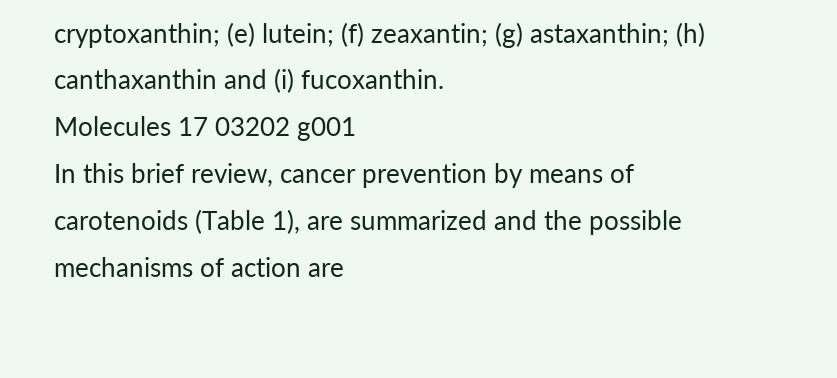cryptoxanthin; (e) lutein; (f) zeaxantin; (g) astaxanthin; (h) canthaxanthin and (i) fucoxanthin.
Molecules 17 03202 g001
In this brief review, cancer prevention by means of carotenoids (Table 1), are summarized and the possible mechanisms of action are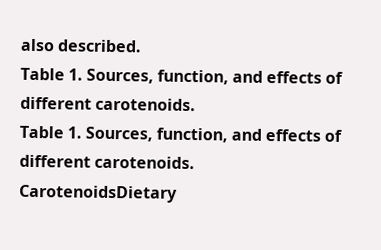also described.
Table 1. Sources, function, and effects of different carotenoids.
Table 1. Sources, function, and effects of different carotenoids.
CarotenoidsDietary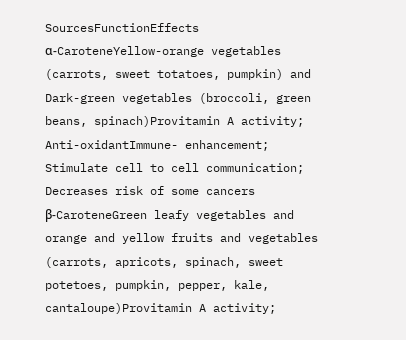SourcesFunctionEffects
α-CaroteneYellow-orange vegetables (carrots, sweet totatoes, pumpkin) and Dark-green vegetables (broccoli, green beans, spinach)Provitamin A activity; Anti-oxidantImmune- enhancement; Stimulate cell to cell communication; Decreases risk of some cancers
β-CaroteneGreen leafy vegetables and orange and yellow fruits and vegetables (carrots, apricots, spinach, sweet potetoes, pumpkin, pepper, kale, cantaloupe)Provitamin A activity;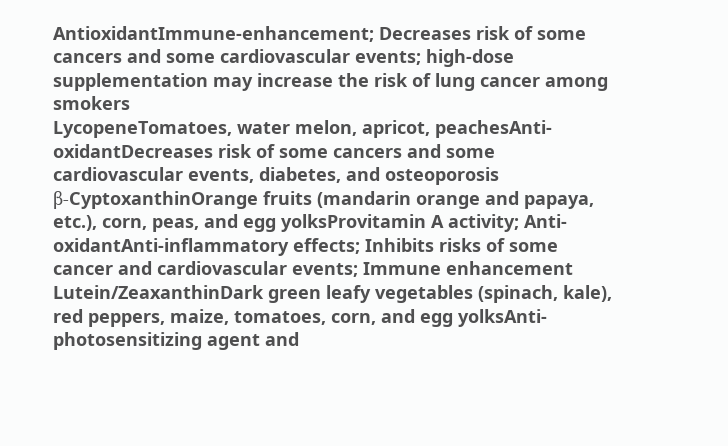AntioxidantImmune-enhancement; Decreases risk of some cancers and some cardiovascular events; high-dose supplementation may increase the risk of lung cancer among smokers
LycopeneTomatoes, water melon, apricot, peachesAnti-oxidantDecreases risk of some cancers and some cardiovascular events, diabetes, and osteoporosis
β-CyptoxanthinOrange fruits (mandarin orange and papaya, etc.), corn, peas, and egg yolksProvitamin A activity; Anti-oxidantAnti-inflammatory effects; Inhibits risks of some cancer and cardiovascular events; Immune enhancement
Lutein/ZeaxanthinDark green leafy vegetables (spinach, kale), red peppers, maize, tomatoes, corn, and egg yolksAnti-photosensitizing agent and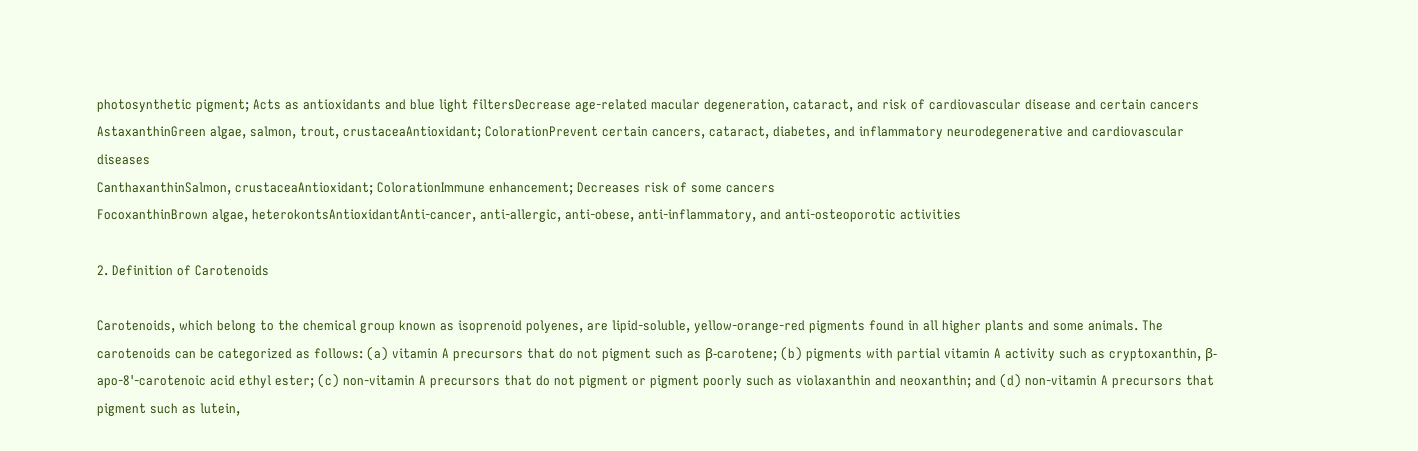photosynthetic pigment; Acts as antioxidants and blue light filtersDecrease age-related macular degeneration, cataract, and risk of cardiovascular disease and certain cancers
AstaxanthinGreen algae, salmon, trout, crustaceaAntioxidant; ColorationPrevent certain cancers, cataract, diabetes, and inflammatory neurodegenerative and cardiovascular diseases
CanthaxanthinSalmon, crustaceaAntioxidant; ColorationImmune enhancement; Decreases risk of some cancers
FocoxanthinBrown algae, heterokontsAntioxidantAnti-cancer, anti-allergic, anti-obese, anti-inflammatory, and anti-osteoporotic activities

2. Definition of Carotenoids

Carotenoids, which belong to the chemical group known as isoprenoid polyenes, are lipid-soluble, yellow-orange-red pigments found in all higher plants and some animals. The carotenoids can be categorized as follows: (a) vitamin A precursors that do not pigment such as β-carotene; (b) pigments with partial vitamin A activity such as cryptoxanthin, β-apo-8'-carotenoic acid ethyl ester; (c) non-vitamin A precursors that do not pigment or pigment poorly such as violaxanthin and neoxanthin; and (d) non-vitamin A precursors that pigment such as lutein,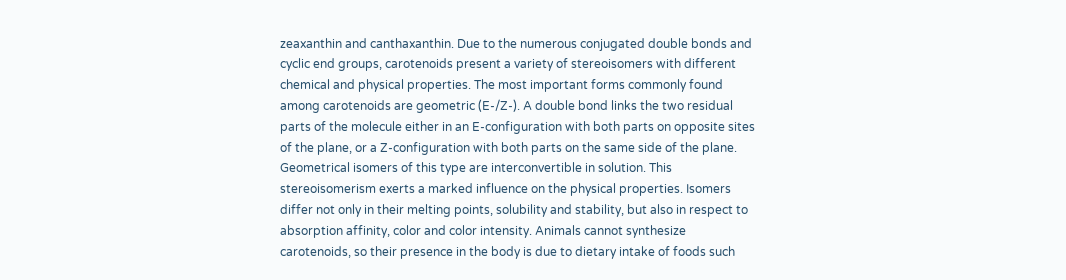zeaxanthin and canthaxanthin. Due to the numerous conjugated double bonds and cyclic end groups, carotenoids present a variety of stereoisomers with different chemical and physical properties. The most important forms commonly found among carotenoids are geometric (E-/Z-). A double bond links the two residual parts of the molecule either in an E-configuration with both parts on opposite sites of the plane, or a Z-configuration with both parts on the same side of the plane. Geometrical isomers of this type are interconvertible in solution. This stereoisomerism exerts a marked influence on the physical properties. Isomers differ not only in their melting points, solubility and stability, but also in respect to absorption affinity, color and color intensity. Animals cannot synthesize carotenoids, so their presence in the body is due to dietary intake of foods such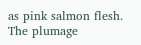as pink salmon flesh. The plumage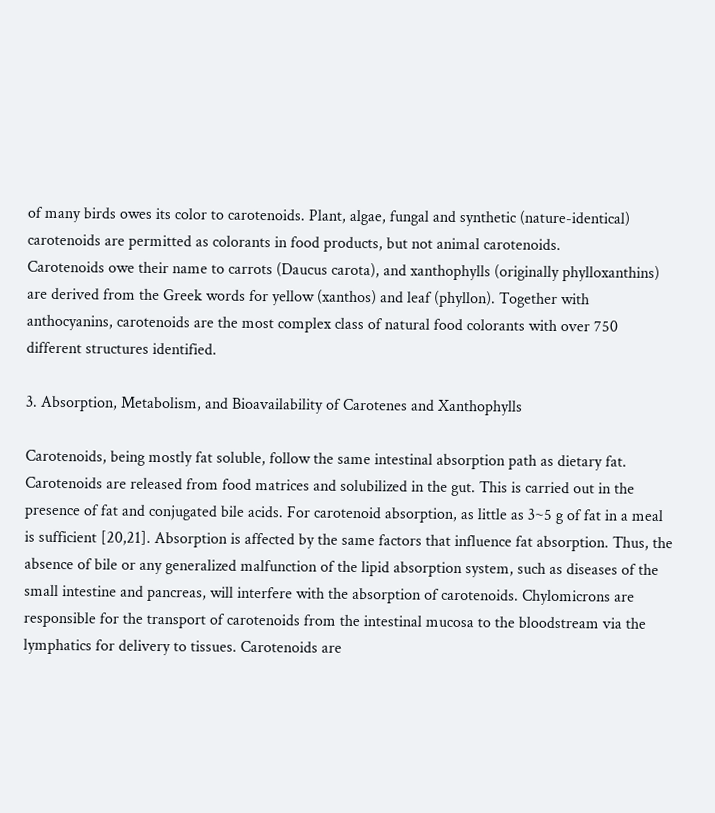of many birds owes its color to carotenoids. Plant, algae, fungal and synthetic (nature-identical) carotenoids are permitted as colorants in food products, but not animal carotenoids.
Carotenoids owe their name to carrots (Daucus carota), and xanthophylls (originally phylloxanthins) are derived from the Greek words for yellow (xanthos) and leaf (phyllon). Together with anthocyanins, carotenoids are the most complex class of natural food colorants with over 750 different structures identified.

3. Absorption, Metabolism, and Bioavailability of Carotenes and Xanthophylls

Carotenoids, being mostly fat soluble, follow the same intestinal absorption path as dietary fat. Carotenoids are released from food matrices and solubilized in the gut. This is carried out in the presence of fat and conjugated bile acids. For carotenoid absorption, as little as 3~5 g of fat in a meal is sufficient [20,21]. Absorption is affected by the same factors that influence fat absorption. Thus, the absence of bile or any generalized malfunction of the lipid absorption system, such as diseases of the small intestine and pancreas, will interfere with the absorption of carotenoids. Chylomicrons are responsible for the transport of carotenoids from the intestinal mucosa to the bloodstream via the lymphatics for delivery to tissues. Carotenoids are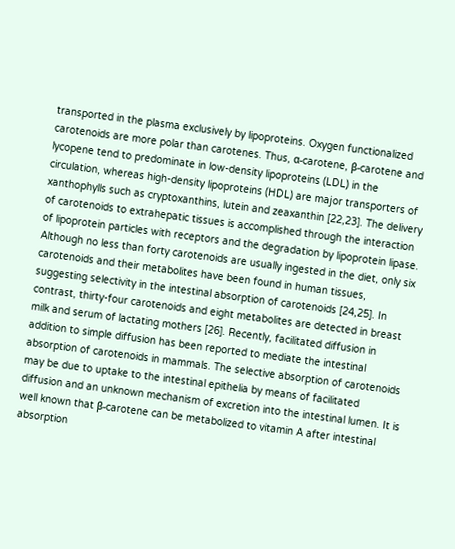transported in the plasma exclusively by lipoproteins. Oxygen functionalized carotenoids are more polar than carotenes. Thus, α-carotene, β-carotene and lycopene tend to predominate in low-density lipoproteins (LDL) in the circulation, whereas high-density lipoproteins (HDL) are major transporters of xanthophylls such as cryptoxanthins, lutein and zeaxanthin [22,23]. The delivery of carotenoids to extrahepatic tissues is accomplished through the interaction of lipoprotein particles with receptors and the degradation by lipoprotein lipase.
Although no less than forty carotenoids are usually ingested in the diet, only six carotenoids and their metabolites have been found in human tissues, suggesting selectivity in the intestinal absorption of carotenoids [24,25]. In contrast, thirty-four carotenoids and eight metabolites are detected in breast milk and serum of lactating mothers [26]. Recently, facilitated diffusion in addition to simple diffusion has been reported to mediate the intestinal absorption of carotenoids in mammals. The selective absorption of carotenoids may be due to uptake to the intestinal epithelia by means of facilitated diffusion and an unknown mechanism of excretion into the intestinal lumen. It is well known that β-carotene can be metabolized to vitamin A after intestinal absorption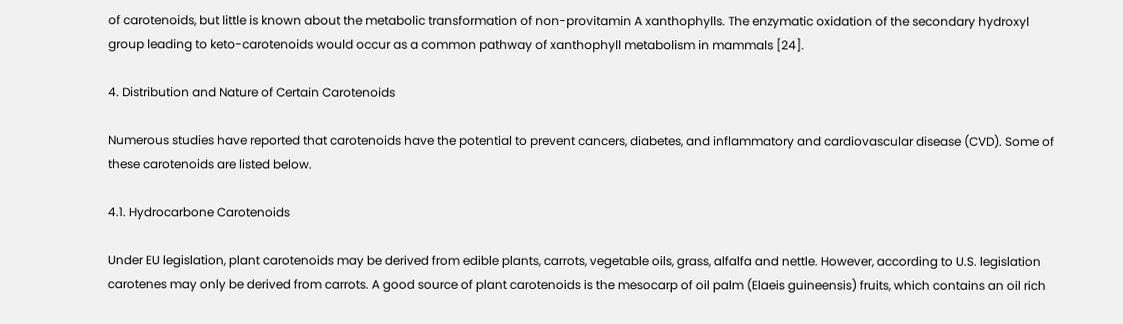of carotenoids, but little is known about the metabolic transformation of non-provitamin A xanthophylls. The enzymatic oxidation of the secondary hydroxyl group leading to keto-carotenoids would occur as a common pathway of xanthophyll metabolism in mammals [24].

4. Distribution and Nature of Certain Carotenoids

Numerous studies have reported that carotenoids have the potential to prevent cancers, diabetes, and inflammatory and cardiovascular disease (CVD). Some of these carotenoids are listed below.

4.1. Hydrocarbone Carotenoids

Under EU legislation, plant carotenoids may be derived from edible plants, carrots, vegetable oils, grass, alfalfa and nettle. However, according to U.S. legislation carotenes may only be derived from carrots. A good source of plant carotenoids is the mesocarp of oil palm (Elaeis guineensis) fruits, which contains an oil rich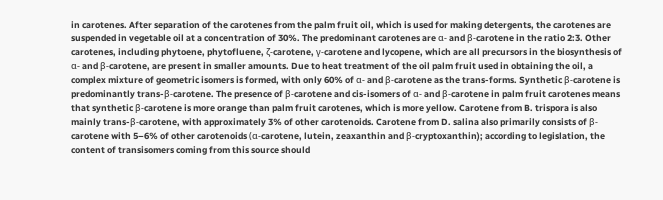in carotenes. After separation of the carotenes from the palm fruit oil, which is used for making detergents, the carotenes are suspended in vegetable oil at a concentration of 30%. The predominant carotenes are α- and β-carotene in the ratio 2:3. Other carotenes, including phytoene, phytofluene, ζ-carotene, γ-carotene and lycopene, which are all precursors in the biosynthesis of α- and β-carotene, are present in smaller amounts. Due to heat treatment of the oil palm fruit used in obtaining the oil, a complex mixture of geometric isomers is formed, with only 60% of α- and β-carotene as the trans-forms. Synthetic β-carotene is predominantly trans-β-carotene. The presence of β-carotene and cis-isomers of α- and β-carotene in palm fruit carotenes means that synthetic β-carotene is more orange than palm fruit carotenes, which is more yellow. Carotene from B. trispora is also mainly trans-β-carotene, with approximately 3% of other carotenoids. Carotene from D. salina also primarily consists of β-carotene with 5–6% of other carotenoids (α-carotene, lutein, zeaxanthin and β-cryptoxanthin); according to legislation, the content of transisomers coming from this source should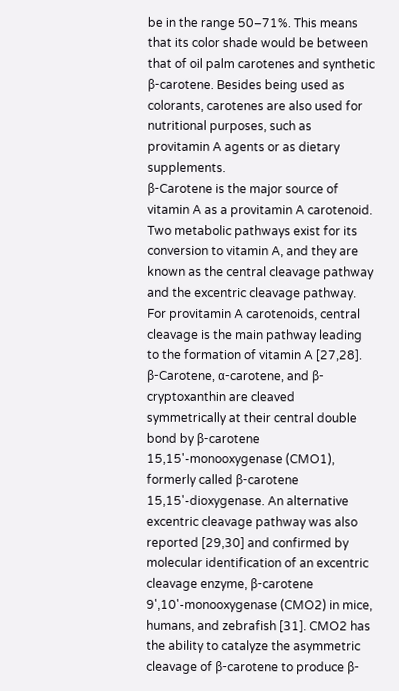be in the range 50–71%. This means that its color shade would be between that of oil palm carotenes and synthetic β-carotene. Besides being used as colorants, carotenes are also used for nutritional purposes, such as provitamin A agents or as dietary supplements.
β-Carotene is the major source of vitamin A as a provitamin A carotenoid. Two metabolic pathways exist for its conversion to vitamin A, and they are known as the central cleavage pathway and the excentric cleavage pathway. For provitamin A carotenoids, central cleavage is the main pathway leading to the formation of vitamin A [27,28]. β-Carotene, α-carotene, and β-cryptoxanthin are cleaved symmetrically at their central double bond by β-carotene 15,15'-monooxygenase (CMO1), formerly called β-carotene 15,15'-dioxygenase. An alternative excentric cleavage pathway was also reported [29,30] and confirmed by molecular identification of an excentric cleavage enzyme, β-carotene 9',10'-monooxygenase (CMO2) in mice, humans, and zebrafish [31]. CMO2 has the ability to catalyze the asymmetric cleavage of β-carotene to produce β-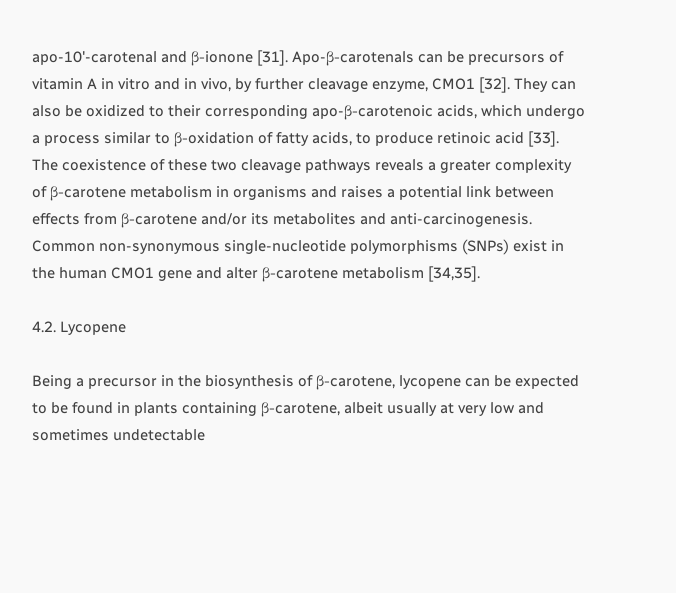apo-10'-carotenal and β-ionone [31]. Apo-β-carotenals can be precursors of vitamin A in vitro and in vivo, by further cleavage enzyme, CMO1 [32]. They can also be oxidized to their corresponding apo-β-carotenoic acids, which undergo a process similar to β-oxidation of fatty acids, to produce retinoic acid [33]. The coexistence of these two cleavage pathways reveals a greater complexity of β-carotene metabolism in organisms and raises a potential link between effects from β-carotene and/or its metabolites and anti-carcinogenesis. Common non-synonymous single-nucleotide polymorphisms (SNPs) exist in the human CMO1 gene and alter β-carotene metabolism [34,35].

4.2. Lycopene

Being a precursor in the biosynthesis of β-carotene, lycopene can be expected to be found in plants containing β-carotene, albeit usually at very low and sometimes undetectable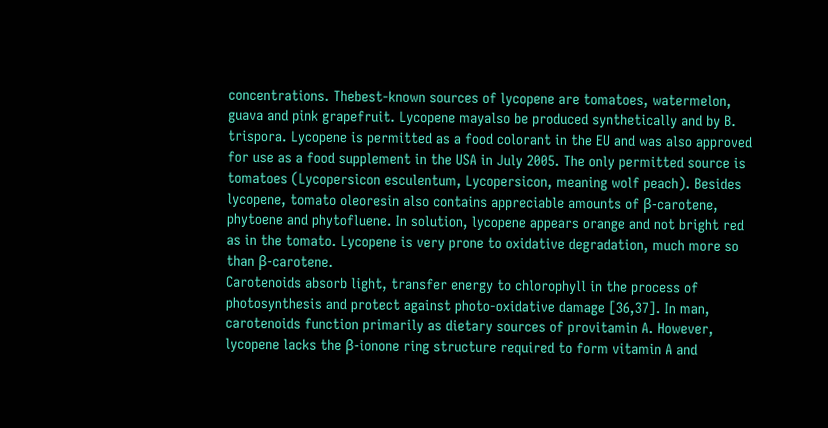concentrations. Thebest-known sources of lycopene are tomatoes, watermelon, guava and pink grapefruit. Lycopene mayalso be produced synthetically and by B. trispora. Lycopene is permitted as a food colorant in the EU and was also approved for use as a food supplement in the USA in July 2005. The only permitted source is tomatoes (Lycopersicon esculentum, Lycopersicon, meaning wolf peach). Besides lycopene, tomato oleoresin also contains appreciable amounts of β-carotene, phytoene and phytofluene. In solution, lycopene appears orange and not bright red as in the tomato. Lycopene is very prone to oxidative degradation, much more so than β-carotene.
Carotenoids absorb light, transfer energy to chlorophyll in the process of photosynthesis and protect against photo-oxidative damage [36,37]. In man, carotenoids function primarily as dietary sources of provitamin A. However, lycopene lacks the β-ionone ring structure required to form vitamin A and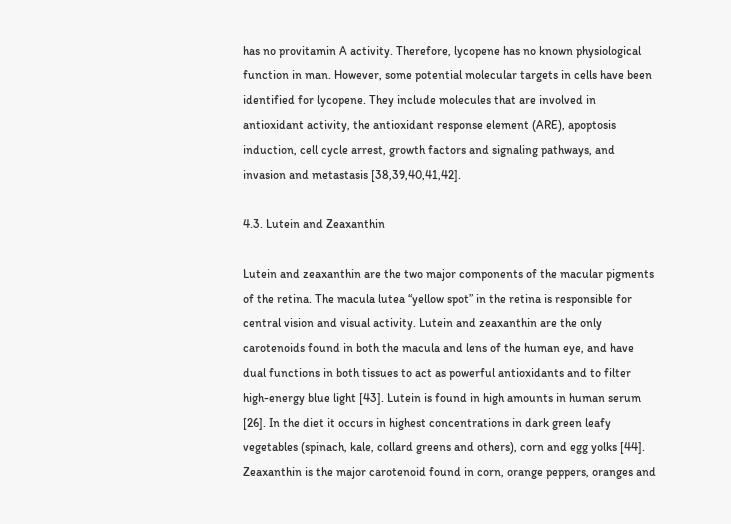has no provitamin A activity. Therefore, lycopene has no known physiological function in man. However, some potential molecular targets in cells have been identified for lycopene. They include molecules that are involved in antioxidant activity, the antioxidant response element (ARE), apoptosis induction, cell cycle arrest, growth factors and signaling pathways, and invasion and metastasis [38,39,40,41,42].

4.3. Lutein and Zeaxanthin

Lutein and zeaxanthin are the two major components of the macular pigments of the retina. The macula lutea “yellow spot” in the retina is responsible for central vision and visual activity. Lutein and zeaxanthin are the only carotenoids found in both the macula and lens of the human eye, and have dual functions in both tissues to act as powerful antioxidants and to filter high-energy blue light [43]. Lutein is found in high amounts in human serum [26]. In the diet it occurs in highest concentrations in dark green leafy vegetables (spinach, kale, collard greens and others), corn and egg yolks [44]. Zeaxanthin is the major carotenoid found in corn, orange peppers, oranges and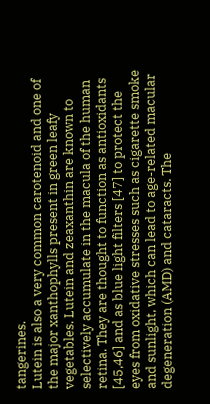tangerines.
Lutein is also a very common carotenoid and one of the major xanthophylls present in green leafy vegetables. Lutein and zeaxanthin are known to selectively accumulate in the macula of the human retina. They are thought to function as antioxidants [45,46] and as blue light filters [47] to protect the eyes from oxidative stresses such as cigarette smoke and sunlight, which can lead to age-related macular degeneration (AMD) and cataracts. The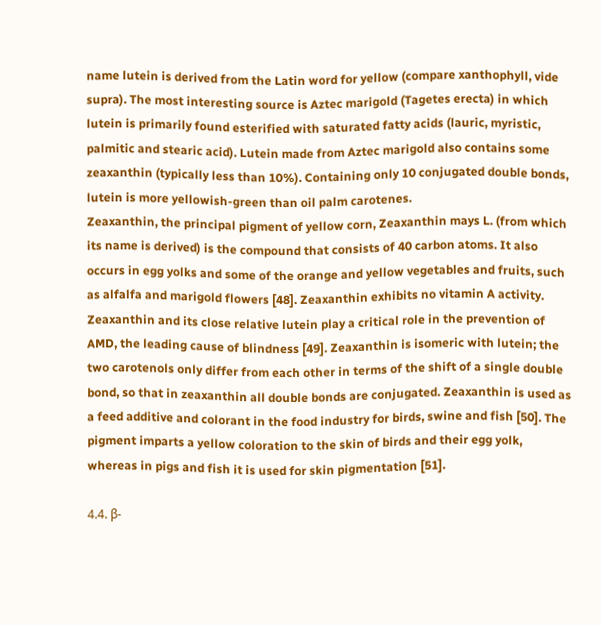name lutein is derived from the Latin word for yellow (compare xanthophyll, vide supra). The most interesting source is Aztec marigold (Tagetes erecta) in which lutein is primarily found esterified with saturated fatty acids (lauric, myristic, palmitic and stearic acid). Lutein made from Aztec marigold also contains some zeaxanthin (typically less than 10%). Containing only 10 conjugated double bonds, lutein is more yellowish-green than oil palm carotenes.
Zeaxanthin, the principal pigment of yellow corn, Zeaxanthin mays L. (from which its name is derived) is the compound that consists of 40 carbon atoms. It also occurs in egg yolks and some of the orange and yellow vegetables and fruits, such as alfalfa and marigold flowers [48]. Zeaxanthin exhibits no vitamin A activity. Zeaxanthin and its close relative lutein play a critical role in the prevention of AMD, the leading cause of blindness [49]. Zeaxanthin is isomeric with lutein; the two carotenols only differ from each other in terms of the shift of a single double bond, so that in zeaxanthin all double bonds are conjugated. Zeaxanthin is used as a feed additive and colorant in the food industry for birds, swine and fish [50]. The pigment imparts a yellow coloration to the skin of birds and their egg yolk, whereas in pigs and fish it is used for skin pigmentation [51].

4.4. β-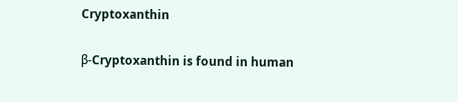Cryptoxanthin

β-Cryptoxanthin is found in human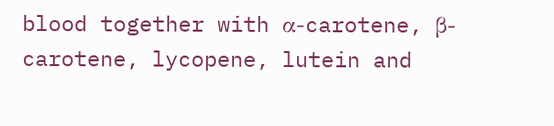blood together with α-carotene, β-carotene, lycopene, lutein and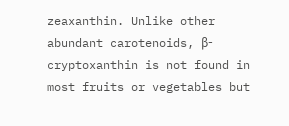zeaxanthin. Unlike other abundant carotenoids, β-cryptoxanthin is not found in most fruits or vegetables but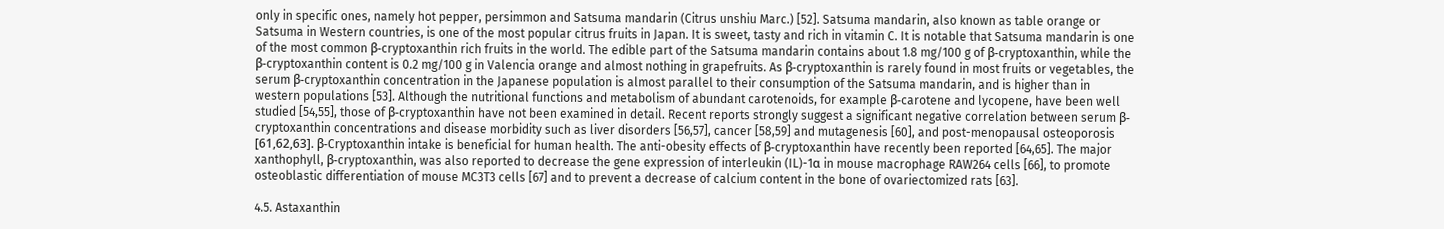only in specific ones, namely hot pepper, persimmon and Satsuma mandarin (Citrus unshiu Marc.) [52]. Satsuma mandarin, also known as table orange or Satsuma in Western countries, is one of the most popular citrus fruits in Japan. It is sweet, tasty and rich in vitamin C. It is notable that Satsuma mandarin is one of the most common β-cryptoxanthin rich fruits in the world. The edible part of the Satsuma mandarin contains about 1.8 mg/100 g of β-cryptoxanthin, while the β-cryptoxanthin content is 0.2 mg/100 g in Valencia orange and almost nothing in grapefruits. As β-cryptoxanthin is rarely found in most fruits or vegetables, the serum β-cryptoxanthin concentration in the Japanese population is almost parallel to their consumption of the Satsuma mandarin, and is higher than in western populations [53]. Although the nutritional functions and metabolism of abundant carotenoids, for example β-carotene and lycopene, have been well studied [54,55], those of β-cryptoxanthin have not been examined in detail. Recent reports strongly suggest a significant negative correlation between serum β-cryptoxanthin concentrations and disease morbidity such as liver disorders [56,57], cancer [58,59] and mutagenesis [60], and post-menopausal osteoporosis [61,62,63]. β-Cryptoxanthin intake is beneficial for human health. The anti-obesity effects of β-cryptoxanthin have recently been reported [64,65]. The major xanthophyll, β-cryptoxanthin, was also reported to decrease the gene expression of interleukin (IL)-1α in mouse macrophage RAW264 cells [66], to promote osteoblastic differentiation of mouse MC3T3 cells [67] and to prevent a decrease of calcium content in the bone of ovariectomized rats [63].

4.5. Astaxanthin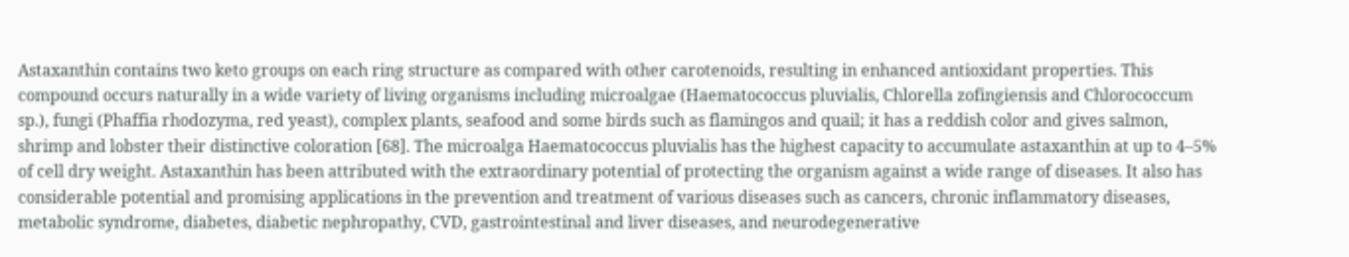Astaxanthin contains two keto groups on each ring structure as compared with other carotenoids, resulting in enhanced antioxidant properties. This compound occurs naturally in a wide variety of living organisms including microalgae (Haematococcus pluvialis, Chlorella zofingiensis and Chlorococcum sp.), fungi (Phaffia rhodozyma, red yeast), complex plants, seafood and some birds such as flamingos and quail; it has a reddish color and gives salmon, shrimp and lobster their distinctive coloration [68]. The microalga Haematococcus pluvialis has the highest capacity to accumulate astaxanthin at up to 4–5% of cell dry weight. Astaxanthin has been attributed with the extraordinary potential of protecting the organism against a wide range of diseases. It also has considerable potential and promising applications in the prevention and treatment of various diseases such as cancers, chronic inflammatory diseases, metabolic syndrome, diabetes, diabetic nephropathy, CVD, gastrointestinal and liver diseases, and neurodegenerative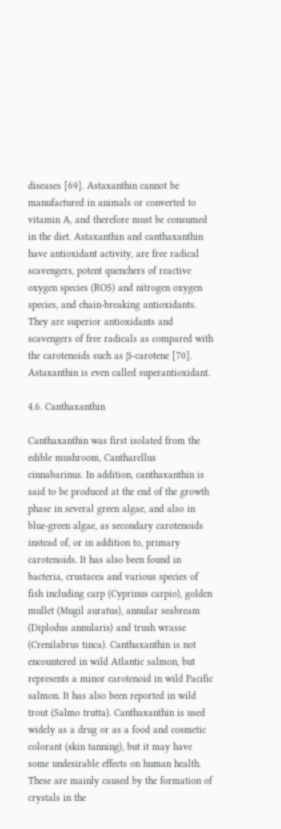diseases [69]. Astaxanthin cannot be manufactured in animals or converted to vitamin A, and therefore must be consumed in the diet. Astaxanthin and canthaxanthin have antioxidant activity, are free radical scavengers, potent quenchers of reactive oxygen species (ROS) and nitrogen oxygen species, and chain-breaking antioxidants. They are superior antioxidants and scavengers of free radicals as compared with the carotenoids such as β-carotene [70]. Astaxanthin is even called superantioxidant.

4.6. Canthaxanthin

Canthaxanthin was first isolated from the edible mushroom, Cantharellus cinnabarinus. In addition, canthaxanthin is said to be produced at the end of the growth phase in several green algae, and also in blue-green algae, as secondary carotenoids instead of, or in addition to, primary carotenoids. It has also been found in bacteria, crustacea and various species of fish including carp (Cyprinus carpio), golden mullet (Mugil auratus), annular seabream (Diplodus annularis) and trush wrasse (Crenilabrus tinca). Canthaxanthin is not encountered in wild Atlantic salmon, but represents a minor carotenoid in wild Pacific salmon. It has also been reported in wild trout (Salmo trutta). Canthaxanthin is used widely as a drug or as a food and cosmetic colorant (skin tanning), but it may have some undesirable effects on human health. These are mainly caused by the formation of crystals in the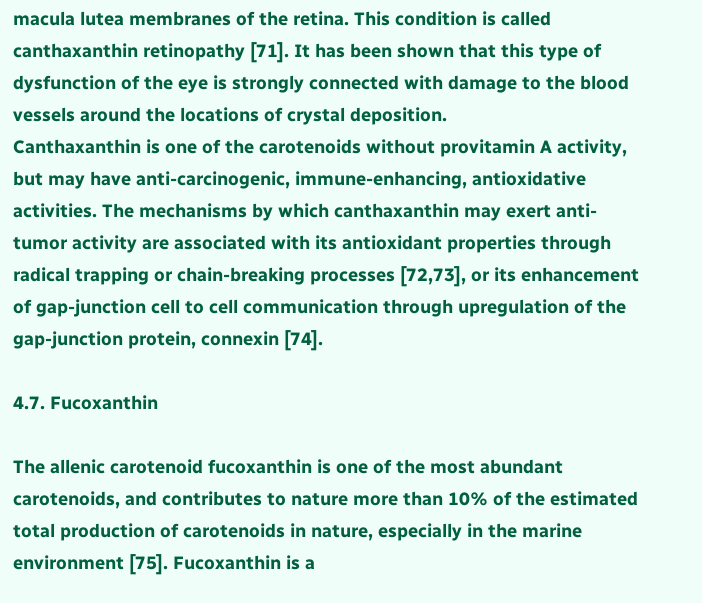macula lutea membranes of the retina. This condition is called canthaxanthin retinopathy [71]. It has been shown that this type of dysfunction of the eye is strongly connected with damage to the blood vessels around the locations of crystal deposition.
Canthaxanthin is one of the carotenoids without provitamin A activity, but may have anti-carcinogenic, immune-enhancing, antioxidative activities. The mechanisms by which canthaxanthin may exert anti-tumor activity are associated with its antioxidant properties through radical trapping or chain-breaking processes [72,73], or its enhancement of gap-junction cell to cell communication through upregulation of the gap-junction protein, connexin [74].

4.7. Fucoxanthin

The allenic carotenoid fucoxanthin is one of the most abundant carotenoids, and contributes to nature more than 10% of the estimated total production of carotenoids in nature, especially in the marine environment [75]. Fucoxanthin is a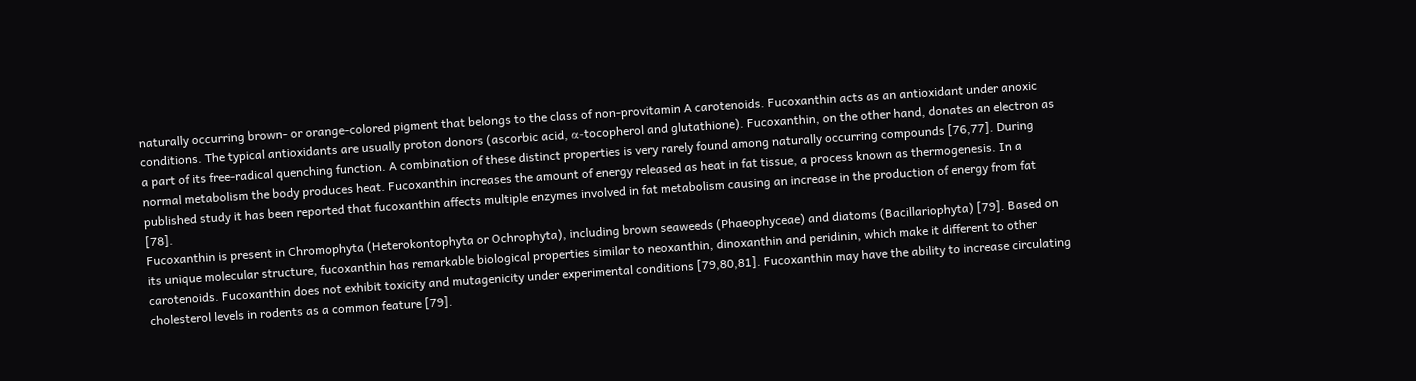naturally occurring brown- or orange-colored pigment that belongs to the class of non-provitamin A carotenoids. Fucoxanthin acts as an antioxidant under anoxic conditions. The typical antioxidants are usually proton donors (ascorbic acid, α-tocopherol and glutathione). Fucoxanthin, on the other hand, donates an electron as a part of its free-radical quenching function. A combination of these distinct properties is very rarely found among naturally occurring compounds [76,77]. During normal metabolism the body produces heat. Fucoxanthin increases the amount of energy released as heat in fat tissue, a process known as thermogenesis. In a published study it has been reported that fucoxanthin affects multiple enzymes involved in fat metabolism causing an increase in the production of energy from fat [78].
Fucoxanthin is present in Chromophyta (Heterokontophyta or Ochrophyta), including brown seaweeds (Phaeophyceae) and diatoms (Bacillariophyta) [79]. Based on its unique molecular structure, fucoxanthin has remarkable biological properties similar to neoxanthin, dinoxanthin and peridinin, which make it different to other carotenoids. Fucoxanthin does not exhibit toxicity and mutagenicity under experimental conditions [79,80,81]. Fucoxanthin may have the ability to increase circulating cholesterol levels in rodents as a common feature [79].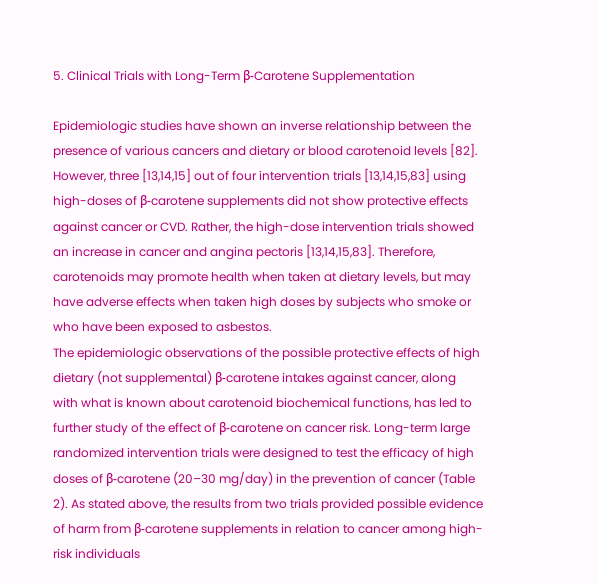5. Clinical Trials with Long-Term β-Carotene Supplementation

Epidemiologic studies have shown an inverse relationship between the presence of various cancers and dietary or blood carotenoid levels [82]. However, three [13,14,15] out of four intervention trials [13,14,15,83] using high-doses of β-carotene supplements did not show protective effects against cancer or CVD. Rather, the high-dose intervention trials showed an increase in cancer and angina pectoris [13,14,15,83]. Therefore, carotenoids may promote health when taken at dietary levels, but may have adverse effects when taken high doses by subjects who smoke or who have been exposed to asbestos.
The epidemiologic observations of the possible protective effects of high dietary (not supplemental) β-carotene intakes against cancer, along with what is known about carotenoid biochemical functions, has led to further study of the effect of β-carotene on cancer risk. Long-term large randomized intervention trials were designed to test the efficacy of high doses of β-carotene (20–30 mg/day) in the prevention of cancer (Table 2). As stated above, the results from two trials provided possible evidence of harm from β-carotene supplements in relation to cancer among high-risk individuals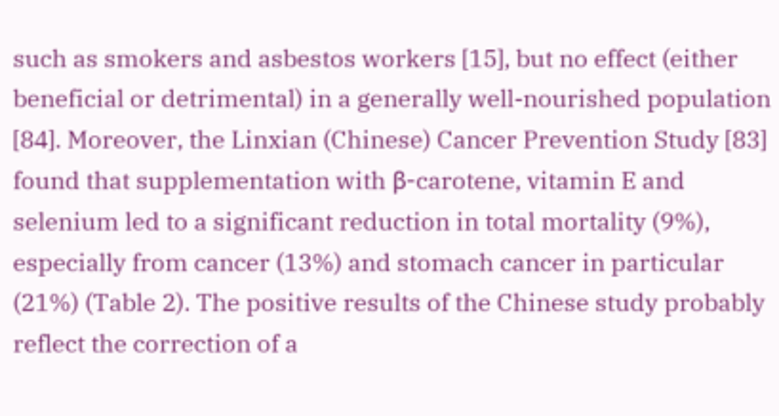such as smokers and asbestos workers [15], but no effect (either beneficial or detrimental) in a generally well-nourished population [84]. Moreover, the Linxian (Chinese) Cancer Prevention Study [83] found that supplementation with β-carotene, vitamin E and selenium led to a significant reduction in total mortality (9%), especially from cancer (13%) and stomach cancer in particular (21%) (Table 2). The positive results of the Chinese study probably reflect the correction of a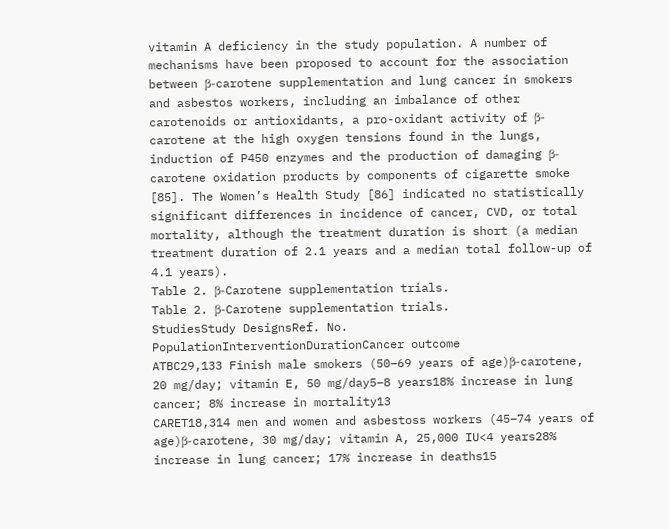vitamin A deficiency in the study population. A number of mechanisms have been proposed to account for the association between β-carotene supplementation and lung cancer in smokers and asbestos workers, including an imbalance of other carotenoids or antioxidants, a pro-oxidant activity of β-carotene at the high oxygen tensions found in the lungs, induction of P450 enzymes and the production of damaging β-carotene oxidation products by components of cigarette smoke [85]. The Women’s Health Study [86] indicated no statistically significant differences in incidence of cancer, CVD, or total mortality, although the treatment duration is short (a median treatment duration of 2.1 years and a median total follow-up of 4.1 years).
Table 2. β-Carotene supplementation trials.
Table 2. β-Carotene supplementation trials.
StudiesStudy DesignsRef. No.
PopulationInterventionDurationCancer outcome
ATBC29,133 Finish male smokers (50–69 years of age)β-carotene, 20 mg/day; vitamin E, 50 mg/day5–8 years18% increase in lung cancer; 8% increase in mortality13
CARET18,314 men and women and asbestoss workers (45–74 years of age)β-carotene, 30 mg/day; vitamin A, 25,000 IU<4 years28% increase in lung cancer; 17% increase in deaths15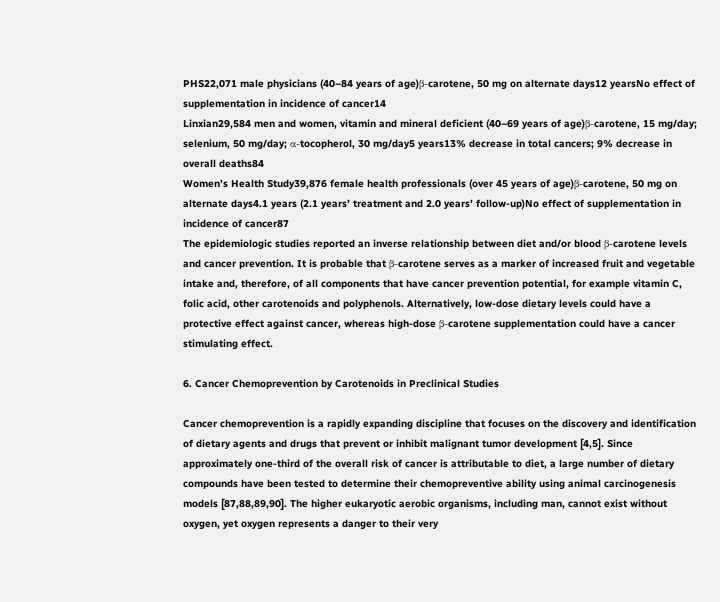PHS22,071 male physicians (40–84 years of age)β-carotene, 50 mg on alternate days12 yearsNo effect of supplementation in incidence of cancer14
Linxian29,584 men and women, vitamin and mineral deficient (40–69 years of age)β-carotene, 15 mg/day; selenium, 50 mg/day; α-tocopherol, 30 mg/day5 years13% decrease in total cancers; 9% decrease in overall deaths84
Women’s Health Study39,876 female health professionals (over 45 years of age)β-carotene, 50 mg on alternate days4.1 years (2.1 years’ treatment and 2.0 years’ follow-up)No effect of supplementation in incidence of cancer87
The epidemiologic studies reported an inverse relationship between diet and/or blood β-carotene levels and cancer prevention. It is probable that β-carotene serves as a marker of increased fruit and vegetable intake and, therefore, of all components that have cancer prevention potential, for example vitamin C, folic acid, other carotenoids and polyphenols. Alternatively, low-dose dietary levels could have a protective effect against cancer, whereas high-dose β-carotene supplementation could have a cancer stimulating effect.

6. Cancer Chemoprevention by Carotenoids in Preclinical Studies

Cancer chemoprevention is a rapidly expanding discipline that focuses on the discovery and identification of dietary agents and drugs that prevent or inhibit malignant tumor development [4,5]. Since approximately one-third of the overall risk of cancer is attributable to diet, a large number of dietary compounds have been tested to determine their chemopreventive ability using animal carcinogenesis models [87,88,89,90]. The higher eukaryotic aerobic organisms, including man, cannot exist without oxygen, yet oxygen represents a danger to their very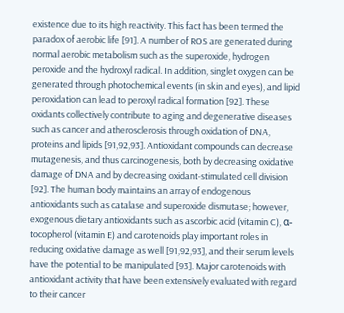existence due to its high reactivity. This fact has been termed the paradox of aerobic life [91]. A number of ROS are generated during normal aerobic metabolism such as the superoxide, hydrogen peroxide and the hydroxyl radical. In addition, singlet oxygen can be generated through photochemical events (in skin and eyes), and lipid peroxidation can lead to peroxyl radical formation [92]. These oxidants collectively contribute to aging and degenerative diseases such as cancer and atherosclerosis through oxidation of DNA, proteins and lipids [91,92,93]. Antioxidant compounds can decrease mutagenesis, and thus carcinogenesis, both by decreasing oxidative damage of DNA and by decreasing oxidant-stimulated cell division [92]. The human body maintains an array of endogenous antioxidants such as catalase and superoxide dismutase; however, exogenous dietary antioxidants such as ascorbic acid (vitamin C), α-tocopherol (vitamin E) and carotenoids play important roles in reducing oxidative damage as well [91,92,93], and their serum levels have the potential to be manipulated [93]. Major carotenoids with antioxidant activity that have been extensively evaluated with regard to their cancer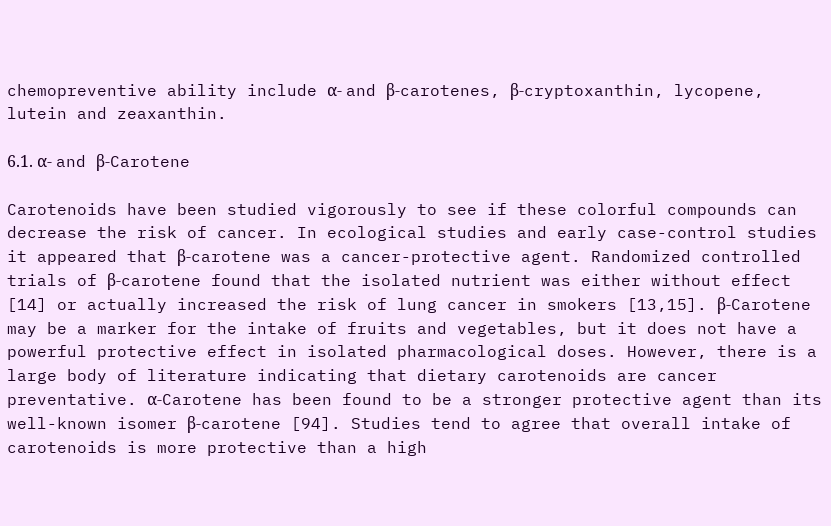chemopreventive ability include α- and β-carotenes, β-cryptoxanthin, lycopene, lutein and zeaxanthin.

6.1. α- and β-Carotene

Carotenoids have been studied vigorously to see if these colorful compounds can decrease the risk of cancer. In ecological studies and early case-control studies it appeared that β-carotene was a cancer-protective agent. Randomized controlled trials of β-carotene found that the isolated nutrient was either without effect [14] or actually increased the risk of lung cancer in smokers [13,15]. β-Carotene may be a marker for the intake of fruits and vegetables, but it does not have a powerful protective effect in isolated pharmacological doses. However, there is a large body of literature indicating that dietary carotenoids are cancer preventative. α-Carotene has been found to be a stronger protective agent than its well-known isomer β-carotene [94]. Studies tend to agree that overall intake of carotenoids is more protective than a high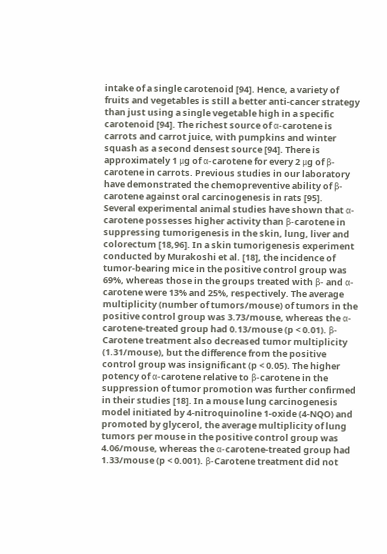intake of a single carotenoid [94]. Hence, a variety of fruits and vegetables is still a better anti-cancer strategy than just using a single vegetable high in a specific carotenoid [94]. The richest source of α-carotene is carrots and carrot juice, with pumpkins and winter squash as a second densest source [94]. There is approximately 1 μg of α-carotene for every 2 μg of β-carotene in carrots. Previous studies in our laboratory have demonstrated the chemopreventive ability of β-carotene against oral carcinogenesis in rats [95].
Several experimental animal studies have shown that α-carotene possesses higher activity than β-carotene in suppressing tumorigenesis in the skin, lung, liver and colorectum [18,96]. In a skin tumorigenesis experiment conducted by Murakoshi et al. [18], the incidence of tumor-bearing mice in the positive control group was 69%, whereas those in the groups treated with β- and α-carotene were 13% and 25%, respectively. The average multiplicity (number of tumors/mouse) of tumors in the positive control group was 3.73/mouse, whereas the α-carotene-treated group had 0.13/mouse (p < 0.01). β-Carotene treatment also decreased tumor multiplicity (1.31/mouse), but the difference from the positive control group was insignificant (p < 0.05). The higher potency of α-carotene relative to β-carotene in the suppression of tumor promotion was further confirmed in their studies [18]. In a mouse lung carcinogenesis model initiated by 4-nitroquinoline 1-oxide (4-NQO) and promoted by glycerol, the average multiplicity of lung tumors per mouse in the positive control group was 4.06/mouse, whereas the α-carotene-treated group had 1.33/mouse (p < 0.001). β-Carotene treatment did not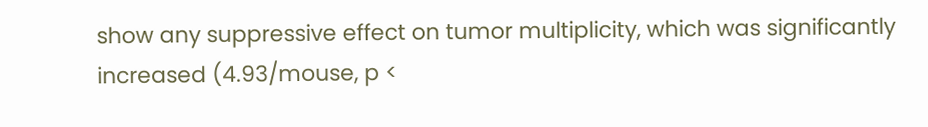show any suppressive effect on tumor multiplicity, which was significantly increased (4.93/mouse, p <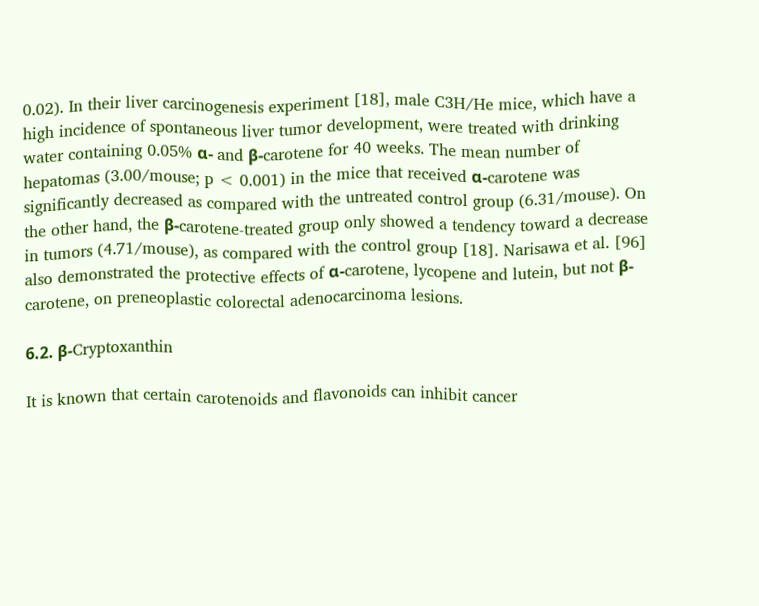0.02). In their liver carcinogenesis experiment [18], male C3H/He mice, which have a high incidence of spontaneous liver tumor development, were treated with drinking water containing 0.05% α- and β-carotene for 40 weeks. The mean number of hepatomas (3.00/mouse; p < 0.001) in the mice that received α-carotene was significantly decreased as compared with the untreated control group (6.31/mouse). On the other hand, the β-carotene-treated group only showed a tendency toward a decrease in tumors (4.71/mouse), as compared with the control group [18]. Narisawa et al. [96] also demonstrated the protective effects of α-carotene, lycopene and lutein, but not β-carotene, on preneoplastic colorectal adenocarcinoma lesions.

6.2. β-Cryptoxanthin

It is known that certain carotenoids and flavonoids can inhibit cancer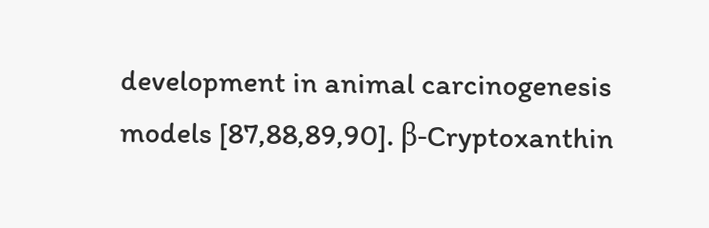development in animal carcinogenesis models [87,88,89,90]. β-Cryptoxanthin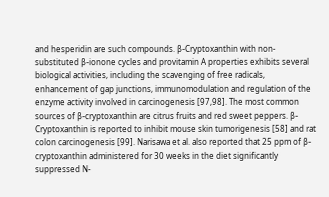and hesperidin are such compounds. β-Cryptoxanthin with non-substituted β-ionone cycles and provitamin A properties exhibits several biological activities, including the scavenging of free radicals, enhancement of gap junctions, immunomodulation and regulation of the enzyme activity involved in carcinogenesis [97,98]. The most common sources of β-cryptoxanthin are citrus fruits and red sweet peppers. β-Cryptoxanthin is reported to inhibit mouse skin tumorigenesis [58] and rat colon carcinogenesis [99]. Narisawa et al. also reported that 25 ppm of β-cryptoxanthin administered for 30 weeks in the diet significantly suppressed N-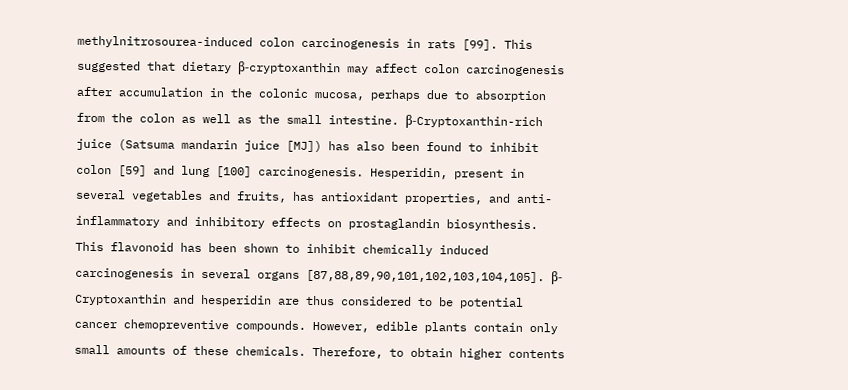methylnitrosourea-induced colon carcinogenesis in rats [99]. This suggested that dietary β-cryptoxanthin may affect colon carcinogenesis after accumulation in the colonic mucosa, perhaps due to absorption from the colon as well as the small intestine. β-Cryptoxanthin-rich juice (Satsuma mandarin juice [MJ]) has also been found to inhibit colon [59] and lung [100] carcinogenesis. Hesperidin, present in several vegetables and fruits, has antioxidant properties, and anti-inflammatory and inhibitory effects on prostaglandin biosynthesis. This flavonoid has been shown to inhibit chemically induced carcinogenesis in several organs [87,88,89,90,101,102,103,104,105]. β-Cryptoxanthin and hesperidin are thus considered to be potential cancer chemopreventive compounds. However, edible plants contain only small amounts of these chemicals. Therefore, to obtain higher contents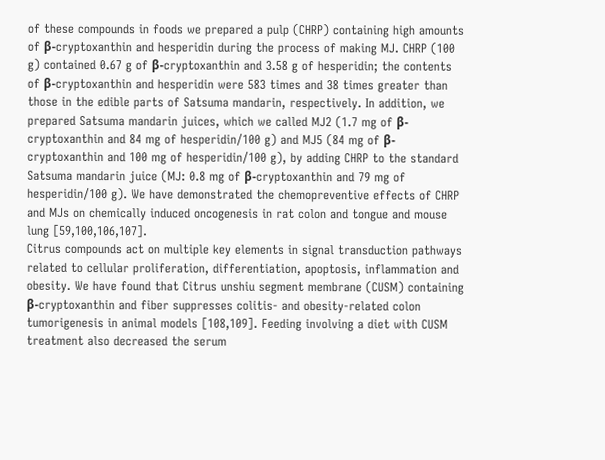of these compounds in foods we prepared a pulp (CHRP) containing high amounts of β-cryptoxanthin and hesperidin during the process of making MJ. CHRP (100 g) contained 0.67 g of β-cryptoxanthin and 3.58 g of hesperidin; the contents of β-cryptoxanthin and hesperidin were 583 times and 38 times greater than those in the edible parts of Satsuma mandarin, respectively. In addition, we prepared Satsuma mandarin juices, which we called MJ2 (1.7 mg of β-cryptoxanthin and 84 mg of hesperidin/100 g) and MJ5 (84 mg of β-cryptoxanthin and 100 mg of hesperidin/100 g), by adding CHRP to the standard Satsuma mandarin juice (MJ: 0.8 mg of β-cryptoxanthin and 79 mg of hesperidin/100 g). We have demonstrated the chemopreventive effects of CHRP and MJs on chemically induced oncogenesis in rat colon and tongue and mouse lung [59,100,106,107].
Citrus compounds act on multiple key elements in signal transduction pathways related to cellular proliferation, differentiation, apoptosis, inflammation and obesity. We have found that Citrus unshiu segment membrane (CUSM) containing β-cryptoxanthin and fiber suppresses colitis- and obesity-related colon tumorigenesis in animal models [108,109]. Feeding involving a diet with CUSM treatment also decreased the serum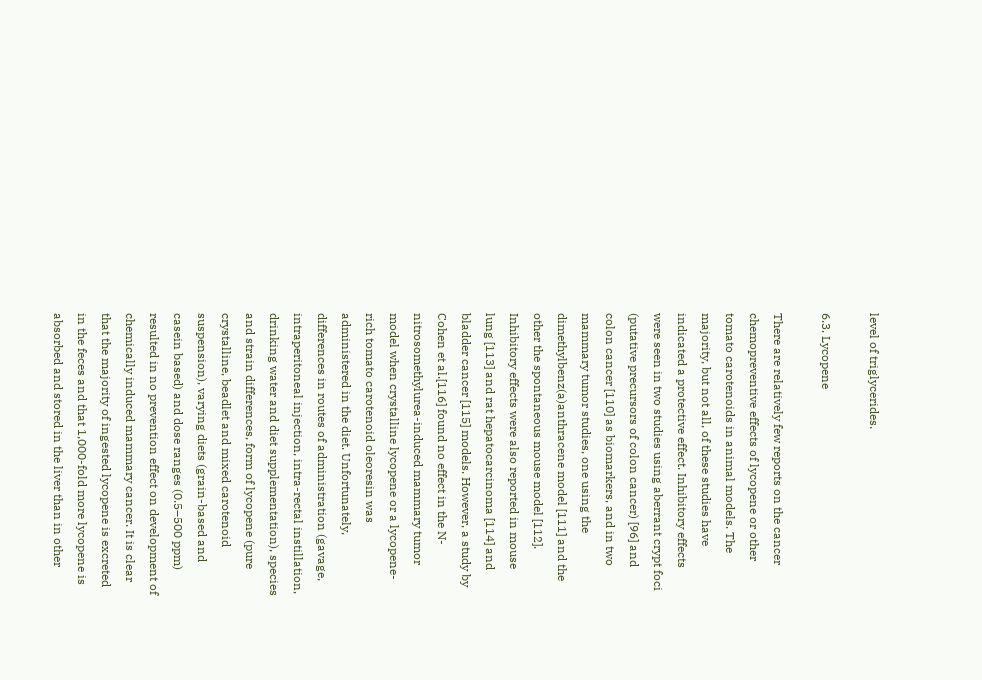level of triglycerides.

6.3. Lycopene

There are relatively few reports on the cancer chemopreventive effects of lycopene or other tomato carotenoids in animal models. The majority, but not all, of these studies have indicated a protective effect. Inhibitory effects were seen in two studies using aberrant crypt foci (putative precursors of colon cancer) [96] and colon cancer [110] as biomarkers, and in two mammary tumor studies, one using the dimethylbenz(a)anthracene model [111] and the other the spontaneous mouse model [112]. Inhibitory effects were also reported in mouse lung [113] and rat hepatocarcinoma [114] and bladder cancer [115] models. However, a study by Cohen et al.[116] found no effect in the N-nitrosomethylurea-induced mammary tumor model when crystalline lycopene or a lycopene-rich tomato carotenoid oleoresin was administered in the diet. Unfortunately, differences in routes of administration (gavage, intraperitoneal injection, intra-rectal instillation, drinking water and diet supplementation), species and strain differences, form of lycopene (pure crystalline, beadlet and mixed carotenoid suspension), varying diets (grain-based and casein based) and dose ranges (0.5–500 ppm) resulted in no prevention effect on development of chemically induced mammary cancer. It is clear that the majority of ingested lycopene is excreted in the feces and that 1,000-fold more lycopene is absorbed and stored in the liver than in other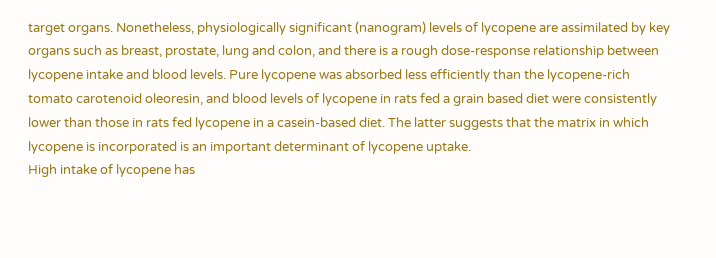target organs. Nonetheless, physiologically significant (nanogram) levels of lycopene are assimilated by key organs such as breast, prostate, lung and colon, and there is a rough dose-response relationship between lycopene intake and blood levels. Pure lycopene was absorbed less efficiently than the lycopene-rich tomato carotenoid oleoresin, and blood levels of lycopene in rats fed a grain based diet were consistently lower than those in rats fed lycopene in a casein-based diet. The latter suggests that the matrix in which lycopene is incorporated is an important determinant of lycopene uptake.
High intake of lycopene has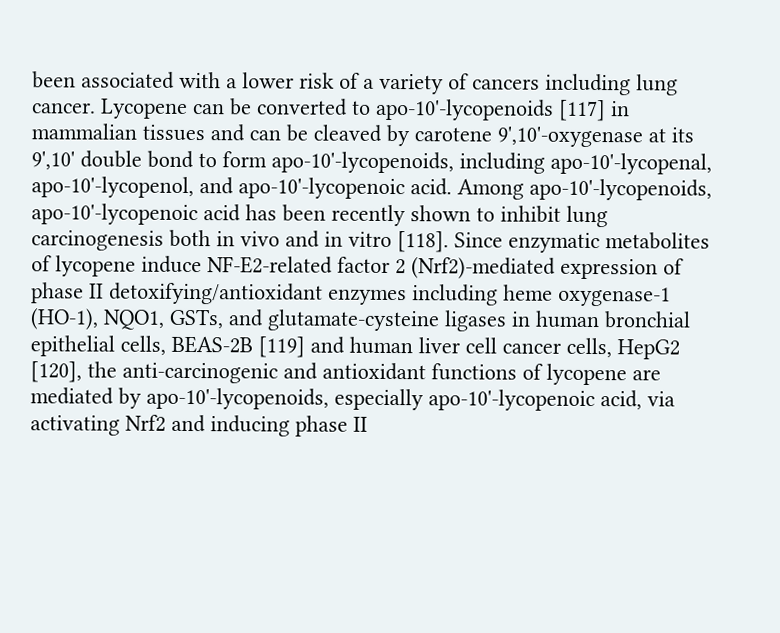been associated with a lower risk of a variety of cancers including lung cancer. Lycopene can be converted to apo-10'-lycopenoids [117] in mammalian tissues and can be cleaved by carotene 9',10'-oxygenase at its 9',10' double bond to form apo-10'-lycopenoids, including apo-10'-lycopenal, apo-10'-lycopenol, and apo-10'-lycopenoic acid. Among apo-10'-lycopenoids, apo-10'-lycopenoic acid has been recently shown to inhibit lung carcinogenesis both in vivo and in vitro [118]. Since enzymatic metabolites of lycopene induce NF-E2-related factor 2 (Nrf2)-mediated expression of phase II detoxifying/antioxidant enzymes including heme oxygenase-1 (HO-1), NQO1, GSTs, and glutamate-cysteine ligases in human bronchial epithelial cells, BEAS-2B [119] and human liver cell cancer cells, HepG2 [120], the anti-carcinogenic and antioxidant functions of lycopene are mediated by apo-10'-lycopenoids, especially apo-10'-lycopenoic acid, via activating Nrf2 and inducing phase II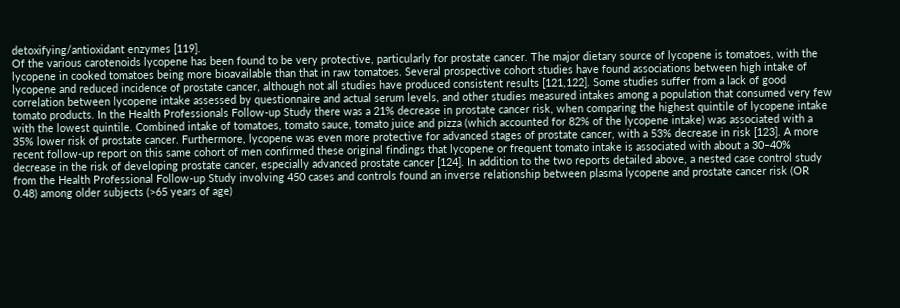detoxifying/antioxidant enzymes [119].
Of the various carotenoids lycopene has been found to be very protective, particularly for prostate cancer. The major dietary source of lycopene is tomatoes, with the lycopene in cooked tomatoes being more bioavailable than that in raw tomatoes. Several prospective cohort studies have found associations between high intake of lycopene and reduced incidence of prostate cancer, although not all studies have produced consistent results [121,122]. Some studies suffer from a lack of good correlation between lycopene intake assessed by questionnaire and actual serum levels, and other studies measured intakes among a population that consumed very few tomato products. In the Health Professionals Follow-up Study there was a 21% decrease in prostate cancer risk, when comparing the highest quintile of lycopene intake with the lowest quintile. Combined intake of tomatoes, tomato sauce, tomato juice and pizza (which accounted for 82% of the lycopene intake) was associated with a 35% lower risk of prostate cancer. Furthermore, lycopene was even more protective for advanced stages of prostate cancer, with a 53% decrease in risk [123]. A more recent follow-up report on this same cohort of men confirmed these original findings that lycopene or frequent tomato intake is associated with about a 30–40% decrease in the risk of developing prostate cancer, especially advanced prostate cancer [124]. In addition to the two reports detailed above, a nested case control study from the Health Professional Follow-up Study involving 450 cases and controls found an inverse relationship between plasma lycopene and prostate cancer risk (OR 0.48) among older subjects (>65 years of age)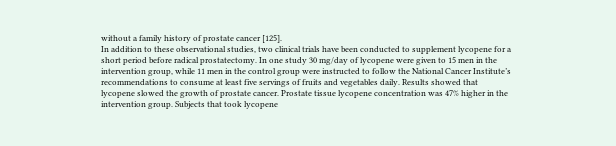without a family history of prostate cancer [125].
In addition to these observational studies, two clinical trials have been conducted to supplement lycopene for a short period before radical prostatectomy. In one study 30 mg/day of lycopene were given to 15 men in the intervention group, while 11 men in the control group were instructed to follow the National Cancer Institute’s recommendations to consume at least five servings of fruits and vegetables daily. Results showed that lycopene slowed the growth of prostate cancer. Prostate tissue lycopene concentration was 47% higher in the intervention group. Subjects that took lycopene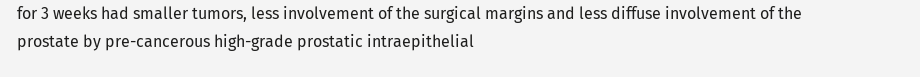for 3 weeks had smaller tumors, less involvement of the surgical margins and less diffuse involvement of the prostate by pre-cancerous high-grade prostatic intraepithelial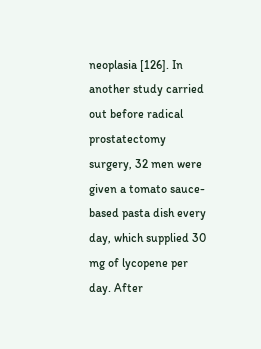neoplasia [126]. In another study carried out before radical prostatectomy surgery, 32 men were given a tomato sauce-based pasta dish every day, which supplied 30 mg of lycopene per day. After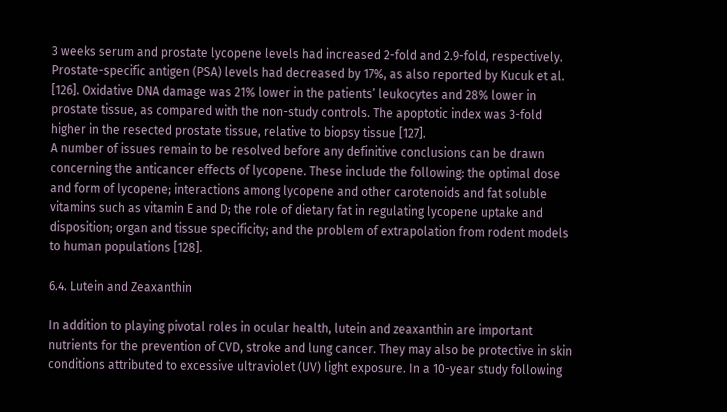3 weeks serum and prostate lycopene levels had increased 2-fold and 2.9-fold, respectively. Prostate-specific antigen (PSA) levels had decreased by 17%, as also reported by Kucuk et al. [126]. Oxidative DNA damage was 21% lower in the patients’ leukocytes and 28% lower in prostate tissue, as compared with the non-study controls. The apoptotic index was 3-fold higher in the resected prostate tissue, relative to biopsy tissue [127].
A number of issues remain to be resolved before any definitive conclusions can be drawn concerning the anticancer effects of lycopene. These include the following: the optimal dose and form of lycopene; interactions among lycopene and other carotenoids and fat soluble vitamins such as vitamin E and D; the role of dietary fat in regulating lycopene uptake and disposition; organ and tissue specificity; and the problem of extrapolation from rodent models to human populations [128].

6.4. Lutein and Zeaxanthin

In addition to playing pivotal roles in ocular health, lutein and zeaxanthin are important nutrients for the prevention of CVD, stroke and lung cancer. They may also be protective in skin conditions attributed to excessive ultraviolet (UV) light exposure. In a 10-year study following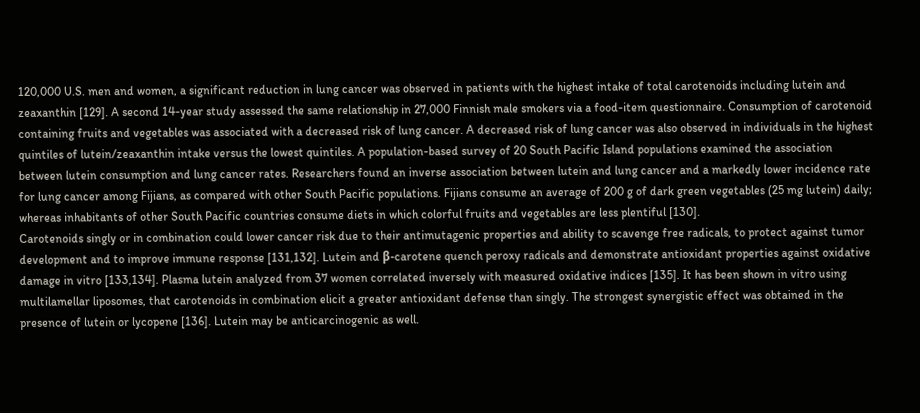120,000 U.S. men and women, a significant reduction in lung cancer was observed in patients with the highest intake of total carotenoids including lutein and zeaxanthin [129]. A second 14-year study assessed the same relationship in 27,000 Finnish male smokers via a food-item questionnaire. Consumption of carotenoid containing fruits and vegetables was associated with a decreased risk of lung cancer. A decreased risk of lung cancer was also observed in individuals in the highest quintiles of lutein/zeaxanthin intake versus the lowest quintiles. A population-based survey of 20 South Pacific Island populations examined the association between lutein consumption and lung cancer rates. Researchers found an inverse association between lutein and lung cancer and a markedly lower incidence rate for lung cancer among Fijians, as compared with other South Pacific populations. Fijians consume an average of 200 g of dark green vegetables (25 mg lutein) daily; whereas inhabitants of other South Pacific countries consume diets in which colorful fruits and vegetables are less plentiful [130].
Carotenoids singly or in combination could lower cancer risk due to their antimutagenic properties and ability to scavenge free radicals, to protect against tumor development and to improve immune response [131,132]. Lutein and β-carotene quench peroxy radicals and demonstrate antioxidant properties against oxidative damage in vitro [133,134]. Plasma lutein analyzed from 37 women correlated inversely with measured oxidative indices [135]. It has been shown in vitro using multilamellar liposomes, that carotenoids in combination elicit a greater antioxidant defense than singly. The strongest synergistic effect was obtained in the presence of lutein or lycopene [136]. Lutein may be anticarcinogenic as well.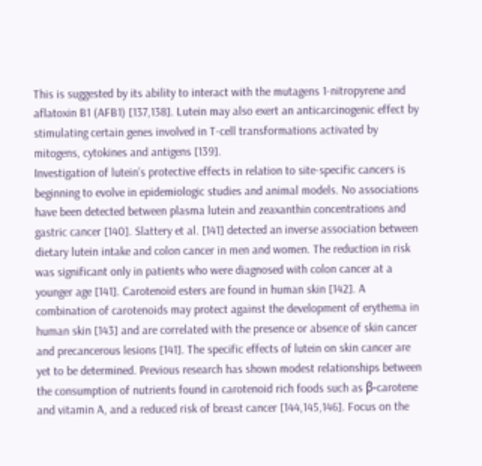This is suggested by its ability to interact with the mutagens 1-nitropyrene and aflatoxin B1 (AFB1) [137,138]. Lutein may also exert an anticarcinogenic effect by stimulating certain genes involved in T-cell transformations activated by mitogens, cytokines and antigens [139].
Investigation of lutein’s protective effects in relation to site-specific cancers is beginning to evolve in epidemiologic studies and animal models. No associations have been detected between plasma lutein and zeaxanthin concentrations and gastric cancer [140]. Slattery et al. [141] detected an inverse association between dietary lutein intake and colon cancer in men and women. The reduction in risk was significant only in patients who were diagnosed with colon cancer at a younger age [141]. Carotenoid esters are found in human skin [142]. A combination of carotenoids may protect against the development of erythema in human skin [143] and are correlated with the presence or absence of skin cancer and precancerous lesions [141]. The specific effects of lutein on skin cancer are yet to be determined. Previous research has shown modest relationships between the consumption of nutrients found in carotenoid rich foods such as β-carotene and vitamin A, and a reduced risk of breast cancer [144,145,146]. Focus on the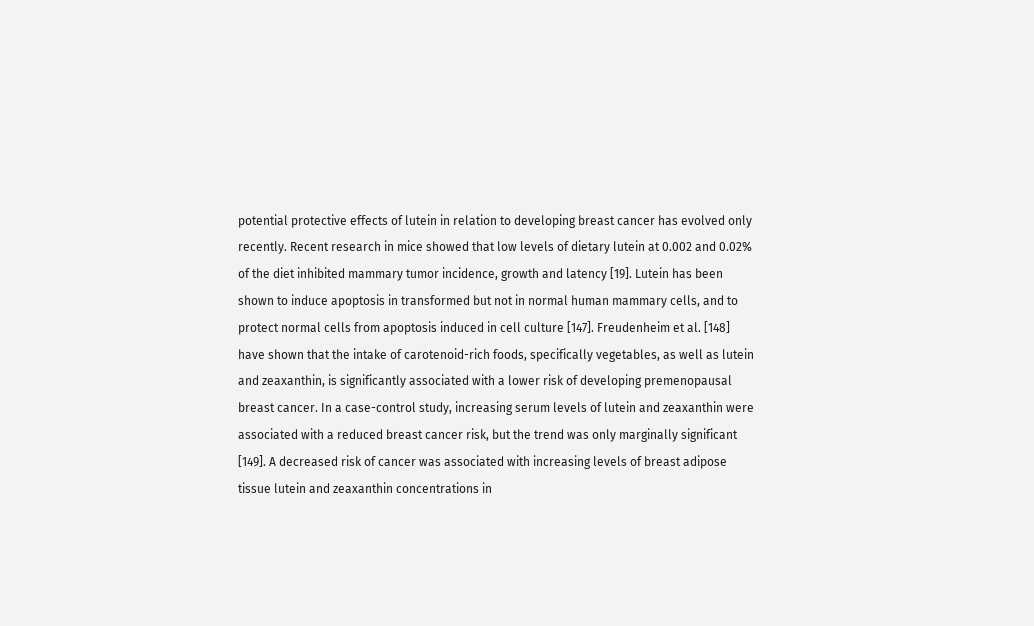potential protective effects of lutein in relation to developing breast cancer has evolved only recently. Recent research in mice showed that low levels of dietary lutein at 0.002 and 0.02% of the diet inhibited mammary tumor incidence, growth and latency [19]. Lutein has been shown to induce apoptosis in transformed but not in normal human mammary cells, and to protect normal cells from apoptosis induced in cell culture [147]. Freudenheim et al. [148] have shown that the intake of carotenoid-rich foods, specifically vegetables, as well as lutein and zeaxanthin, is significantly associated with a lower risk of developing premenopausal breast cancer. In a case-control study, increasing serum levels of lutein and zeaxanthin were associated with a reduced breast cancer risk, but the trend was only marginally significant [149]. A decreased risk of cancer was associated with increasing levels of breast adipose tissue lutein and zeaxanthin concentrations in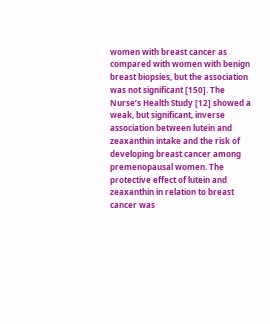women with breast cancer as compared with women with benign breast biopsies, but the association was not significant [150]. The Nurse’s Health Study [12] showed a weak, but significant, inverse association between lutein and zeaxanthin intake and the risk of developing breast cancer among premenopausal women. The protective effect of lutein and zeaxanthin in relation to breast cancer was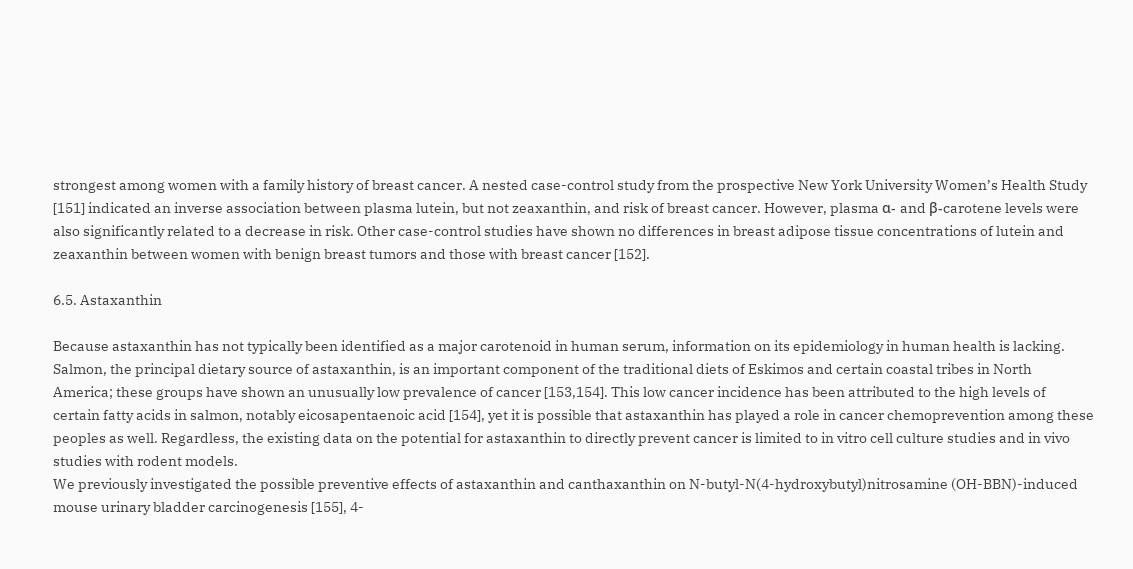strongest among women with a family history of breast cancer. A nested case-control study from the prospective New York University Women’s Health Study [151] indicated an inverse association between plasma lutein, but not zeaxanthin, and risk of breast cancer. However, plasma α- and β-carotene levels were also significantly related to a decrease in risk. Other case-control studies have shown no differences in breast adipose tissue concentrations of lutein and zeaxanthin between women with benign breast tumors and those with breast cancer [152].

6.5. Astaxanthin

Because astaxanthin has not typically been identified as a major carotenoid in human serum, information on its epidemiology in human health is lacking. Salmon, the principal dietary source of astaxanthin, is an important component of the traditional diets of Eskimos and certain coastal tribes in North America; these groups have shown an unusually low prevalence of cancer [153,154]. This low cancer incidence has been attributed to the high levels of certain fatty acids in salmon, notably eicosapentaenoic acid [154], yet it is possible that astaxanthin has played a role in cancer chemoprevention among these peoples as well. Regardless, the existing data on the potential for astaxanthin to directly prevent cancer is limited to in vitro cell culture studies and in vivo studies with rodent models.
We previously investigated the possible preventive effects of astaxanthin and canthaxanthin on N-butyl-N(4-hydroxybutyl)nitrosamine (OH-BBN)-induced mouse urinary bladder carcinogenesis [155], 4-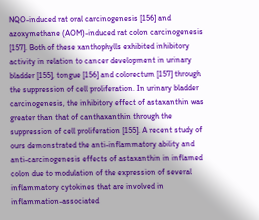NQO-induced rat oral carcinogenesis [156] and azoxymethane (AOM)-induced rat colon carcinogenesis [157]. Both of these xanthophylls exhibited inhibitory activity in relation to cancer development in urinary bladder [155], tongue [156] and colorectum [157] through the suppression of cell proliferation. In urinary bladder carcinogenesis, the inhibitory effect of astaxanthin was greater than that of canthaxanthin through the suppression of cell proliferation [155]. A recent study of ours demonstrated the anti-inflammatory ability and anti-carcinogenesis effects of astaxanthin in inflamed colon due to modulation of the expression of several inflammatory cytokines that are involved in inflammation-associated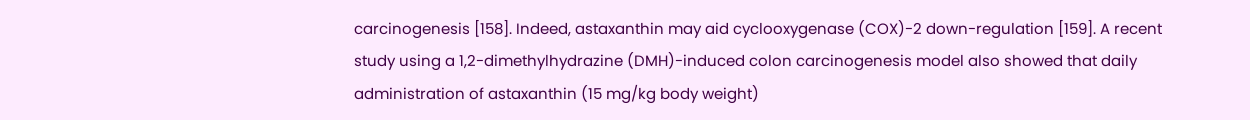carcinogenesis [158]. Indeed, astaxanthin may aid cyclooxygenase (COX)-2 down-regulation [159]. A recent study using a 1,2-dimethylhydrazine (DMH)-induced colon carcinogenesis model also showed that daily administration of astaxanthin (15 mg/kg body weight)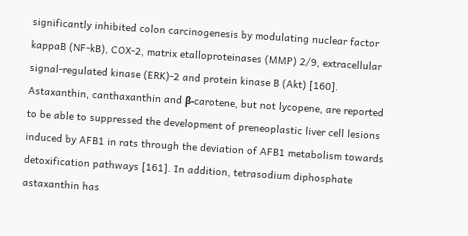significantly inhibited colon carcinogenesis by modulating nuclear factor kappaB (NF-kB), COX-2, matrix etalloproteinases (MMP) 2/9, extracellular signal-regulated kinase (ERK)-2 and protein kinase B (Akt) [160]. Astaxanthin, canthaxanthin and β-carotene, but not lycopene, are reported to be able to suppressed the development of preneoplastic liver cell lesions induced by AFB1 in rats through the deviation of AFB1 metabolism towards detoxification pathways [161]. In addition, tetrasodium diphosphate astaxanthin has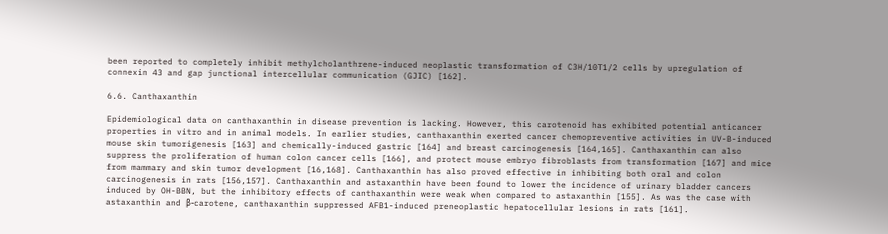been reported to completely inhibit methylcholanthrene-induced neoplastic transformation of C3H/10T1/2 cells by upregulation of connexin 43 and gap junctional intercellular communication (GJIC) [162].

6.6. Canthaxanthin

Epidemiological data on canthaxanthin in disease prevention is lacking. However, this carotenoid has exhibited potential anticancer properties in vitro and in animal models. In earlier studies, canthaxanthin exerted cancer chemopreventive activities in UV-B-induced mouse skin tumorigenesis [163] and chemically-induced gastric [164] and breast carcinogenesis [164,165]. Canthaxanthin can also suppress the proliferation of human colon cancer cells [166], and protect mouse embryo fibroblasts from transformation [167] and mice from mammary and skin tumor development [16,168]. Canthaxanthin has also proved effective in inhibiting both oral and colon carcinogenesis in rats [156,157]. Canthaxanthin and astaxanthin have been found to lower the incidence of urinary bladder cancers induced by OH-BBN, but the inhibitory effects of canthaxanthin were weak when compared to astaxanthin [155]. As was the case with astaxanthin and β-carotene, canthaxanthin suppressed AFB1-induced preneoplastic hepatocellular lesions in rats [161].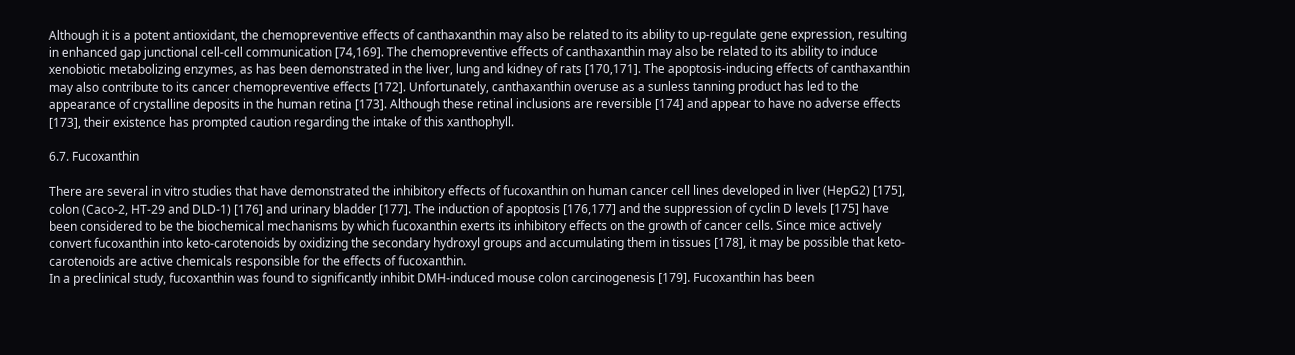Although it is a potent antioxidant, the chemopreventive effects of canthaxanthin may also be related to its ability to up-regulate gene expression, resulting in enhanced gap junctional cell-cell communication [74,169]. The chemopreventive effects of canthaxanthin may also be related to its ability to induce xenobiotic metabolizing enzymes, as has been demonstrated in the liver, lung and kidney of rats [170,171]. The apoptosis-inducing effects of canthaxanthin may also contribute to its cancer chemopreventive effects [172]. Unfortunately, canthaxanthin overuse as a sunless tanning product has led to the appearance of crystalline deposits in the human retina [173]. Although these retinal inclusions are reversible [174] and appear to have no adverse effects [173], their existence has prompted caution regarding the intake of this xanthophyll.

6.7. Fucoxanthin

There are several in vitro studies that have demonstrated the inhibitory effects of fucoxanthin on human cancer cell lines developed in liver (HepG2) [175], colon (Caco-2, HT-29 and DLD-1) [176] and urinary bladder [177]. The induction of apoptosis [176,177] and the suppression of cyclin D levels [175] have been considered to be the biochemical mechanisms by which fucoxanthin exerts its inhibitory effects on the growth of cancer cells. Since mice actively convert fucoxanthin into keto-carotenoids by oxidizing the secondary hydroxyl groups and accumulating them in tissues [178], it may be possible that keto-carotenoids are active chemicals responsible for the effects of fucoxanthin.
In a preclinical study, fucoxanthin was found to significantly inhibit DMH-induced mouse colon carcinogenesis [179]. Fucoxanthin has been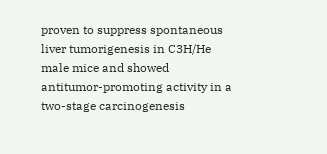proven to suppress spontaneous liver tumorigenesis in C3H/He male mice and showed antitumor-promoting activity in a two-stage carcinogenesis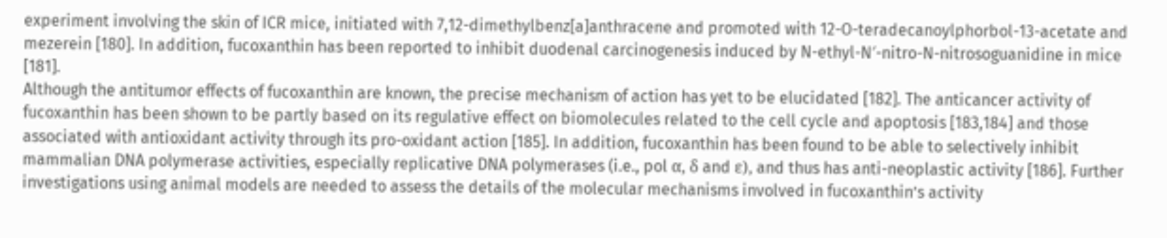experiment involving the skin of ICR mice, initiated with 7,12-dimethylbenz[a]anthracene and promoted with 12-O-teradecanoylphorbol-13-acetate and mezerein [180]. In addition, fucoxanthin has been reported to inhibit duodenal carcinogenesis induced by N-ethyl-N′-nitro-N-nitrosoguanidine in mice [181].
Although the antitumor effects of fucoxanthin are known, the precise mechanism of action has yet to be elucidated [182]. The anticancer activity of fucoxanthin has been shown to be partly based on its regulative effect on biomolecules related to the cell cycle and apoptosis [183,184] and those associated with antioxidant activity through its pro-oxidant action [185]. In addition, fucoxanthin has been found to be able to selectively inhibit mammalian DNA polymerase activities, especially replicative DNA polymerases (i.e., pol α, δ and ε), and thus has anti-neoplastic activity [186]. Further investigations using animal models are needed to assess the details of the molecular mechanisms involved in fucoxanthin’s activity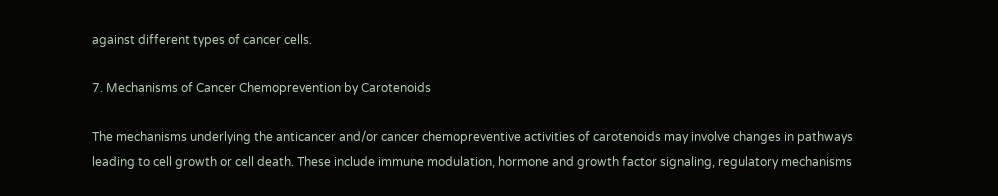against different types of cancer cells.

7. Mechanisms of Cancer Chemoprevention by Carotenoids

The mechanisms underlying the anticancer and/or cancer chemopreventive activities of carotenoids may involve changes in pathways leading to cell growth or cell death. These include immune modulation, hormone and growth factor signaling, regulatory mechanisms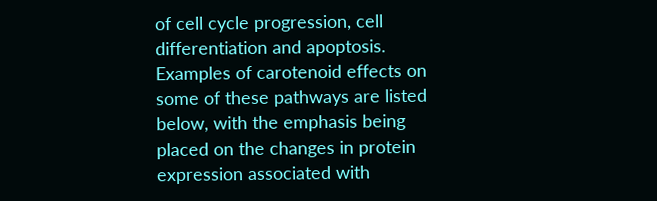of cell cycle progression, cell differentiation and apoptosis. Examples of carotenoid effects on some of these pathways are listed below, with the emphasis being placed on the changes in protein expression associated with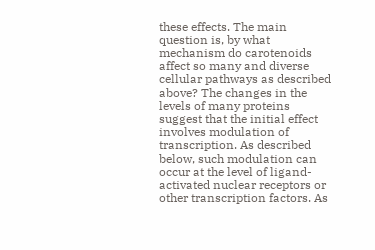these effects. The main question is, by what mechanism do carotenoids affect so many and diverse cellular pathways as described above? The changes in the levels of many proteins suggest that the initial effect involves modulation of transcription. As described below, such modulation can occur at the level of ligand-activated nuclear receptors or other transcription factors. As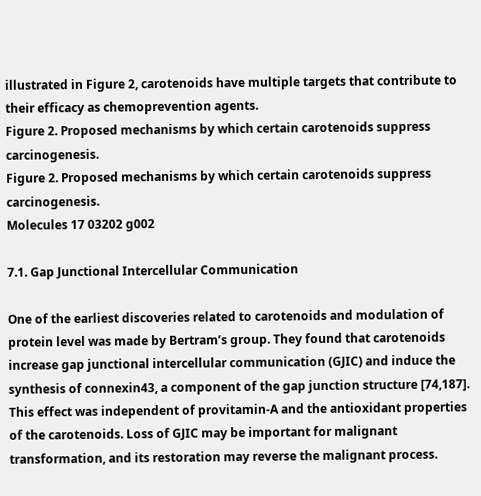illustrated in Figure 2, carotenoids have multiple targets that contribute to their efficacy as chemoprevention agents.
Figure 2. Proposed mechanisms by which certain carotenoids suppress carcinogenesis.
Figure 2. Proposed mechanisms by which certain carotenoids suppress carcinogenesis.
Molecules 17 03202 g002

7.1. Gap Junctional Intercellular Communication

One of the earliest discoveries related to carotenoids and modulation of protein level was made by Bertram’s group. They found that carotenoids increase gap junctional intercellular communication (GJIC) and induce the synthesis of connexin43, a component of the gap junction structure [74,187]. This effect was independent of provitamin-A and the antioxidant properties of the carotenoids. Loss of GJIC may be important for malignant transformation, and its restoration may reverse the malignant process.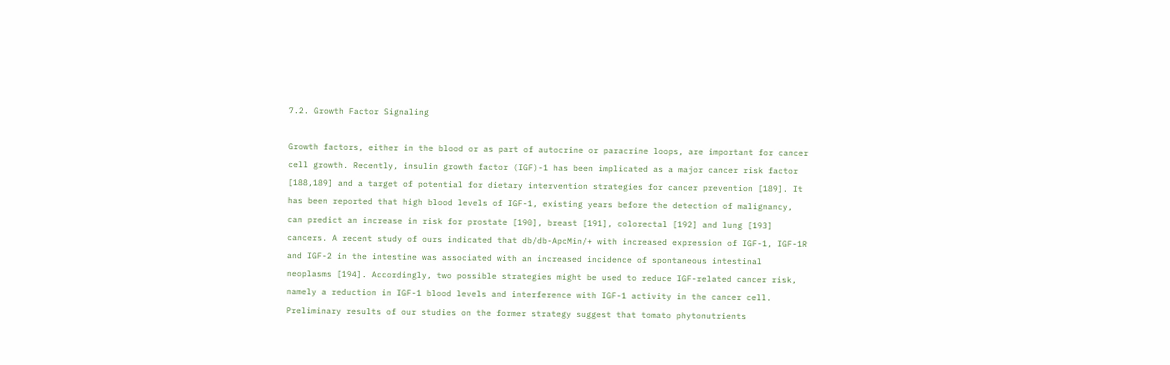7.2. Growth Factor Signaling

Growth factors, either in the blood or as part of autocrine or paracrine loops, are important for cancer cell growth. Recently, insulin growth factor (IGF)-1 has been implicated as a major cancer risk factor [188,189] and a target of potential for dietary intervention strategies for cancer prevention [189]. It has been reported that high blood levels of IGF-1, existing years before the detection of malignancy, can predict an increase in risk for prostate [190], breast [191], colorectal [192] and lung [193] cancers. A recent study of ours indicated that db/db-ApcMin/+ with increased expression of IGF-1, IGF-1R and IGF-2 in the intestine was associated with an increased incidence of spontaneous intestinal neoplasms [194]. Accordingly, two possible strategies might be used to reduce IGF-related cancer risk, namely a reduction in IGF-1 blood levels and interference with IGF-1 activity in the cancer cell. Preliminary results of our studies on the former strategy suggest that tomato phytonutrients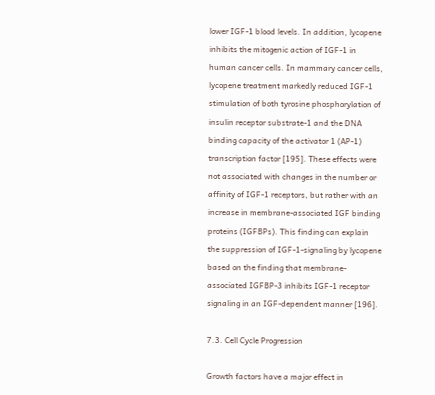lower IGF-1 blood levels. In addition, lycopene inhibits the mitogenic action of IGF-1 in human cancer cells. In mammary cancer cells, lycopene treatment markedly reduced IGF-1 stimulation of both tyrosine phosphorylation of insulin receptor substrate-1 and the DNA binding capacity of the activator 1 (AP-1) transcription factor [195]. These effects were not associated with changes in the number or affinity of IGF-1 receptors, but rather with an increase in membrane-associated IGF binding proteins (IGFBPs). This finding can explain the suppression of IGF-1-signaling by lycopene based on the finding that membrane-associated IGFBP-3 inhibits IGF-1 receptor signaling in an IGF-dependent manner [196].

7.3. Cell Cycle Progression

Growth factors have a major effect in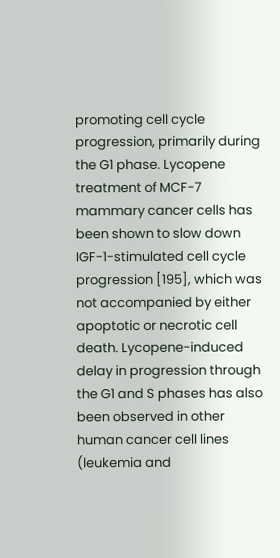promoting cell cycle progression, primarily during the G1 phase. Lycopene treatment of MCF-7 mammary cancer cells has been shown to slow down IGF-1-stimulated cell cycle progression [195], which was not accompanied by either apoptotic or necrotic cell death. Lycopene-induced delay in progression through the G1 and S phases has also been observed in other human cancer cell lines (leukemia and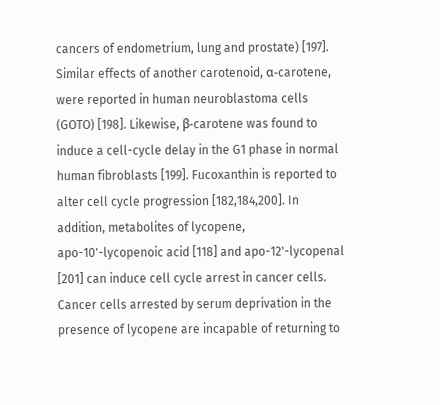cancers of endometrium, lung and prostate) [197]. Similar effects of another carotenoid, α-carotene, were reported in human neuroblastoma cells (GOTO) [198]. Likewise, β-carotene was found to induce a cell-cycle delay in the G1 phase in normal human fibroblasts [199]. Fucoxanthin is reported to alter cell cycle progression [182,184,200]. In addition, metabolites of lycopene, apo-10'-lycopenoic acid [118] and apo-12'-lycopenal [201] can induce cell cycle arrest in cancer cells. Cancer cells arrested by serum deprivation in the presence of lycopene are incapable of returning to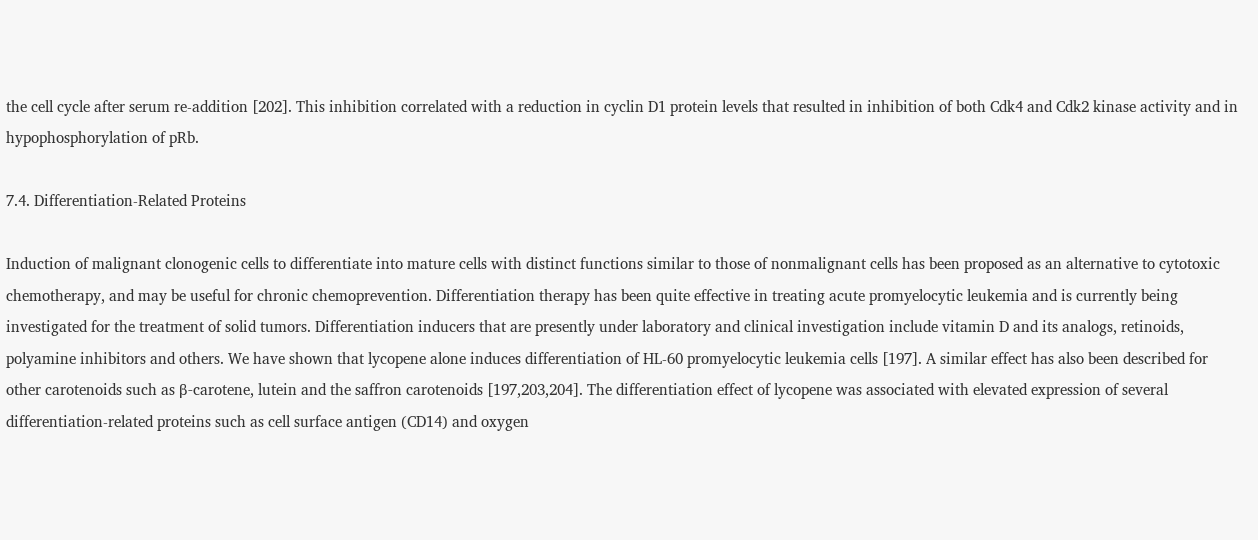the cell cycle after serum re-addition [202]. This inhibition correlated with a reduction in cyclin D1 protein levels that resulted in inhibition of both Cdk4 and Cdk2 kinase activity and in hypophosphorylation of pRb.

7.4. Differentiation-Related Proteins

Induction of malignant clonogenic cells to differentiate into mature cells with distinct functions similar to those of nonmalignant cells has been proposed as an alternative to cytotoxic chemotherapy, and may be useful for chronic chemoprevention. Differentiation therapy has been quite effective in treating acute promyelocytic leukemia and is currently being investigated for the treatment of solid tumors. Differentiation inducers that are presently under laboratory and clinical investigation include vitamin D and its analogs, retinoids, polyamine inhibitors and others. We have shown that lycopene alone induces differentiation of HL-60 promyelocytic leukemia cells [197]. A similar effect has also been described for other carotenoids such as β-carotene, lutein and the saffron carotenoids [197,203,204]. The differentiation effect of lycopene was associated with elevated expression of several differentiation-related proteins such as cell surface antigen (CD14) and oxygen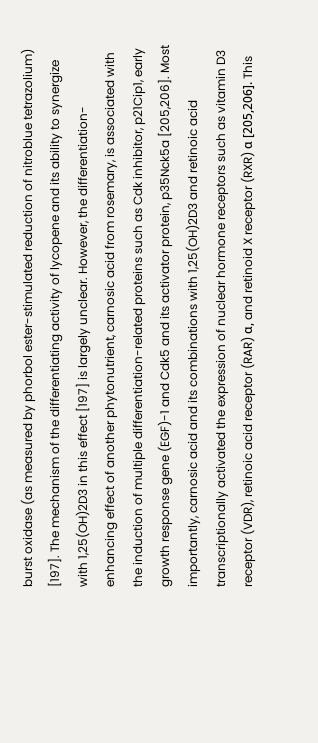burst oxidase (as measured by phorbol ester-stimulated reduction of nitroblue tetrazolium) [197]. The mechanism of the differentiating activity of lycopene and its ability to synergize with 1,25(OH)2D3 in this effect [197] is largely unclear. However, the differentiation-enhancing effect of another phytonutrient, carnosic acid from rosemary, is associated with the induction of multiple differentiation-related proteins such as Cdk inhibitor, p21Cip1, early growth response gene (EGF)-1 and Cdk5 and its activator protein, p35Nck5a [205,206]. Most importantly, carnosic acid and its combinations with 1,25(OH)2D3 and retinoic acid transcriptionally activated the expression of nuclear hormone receptors such as vitamin D3 receptor (VDR), retinoic acid receptor (RAR) α, and retinoid X receptor (RXR) α [205,206]. This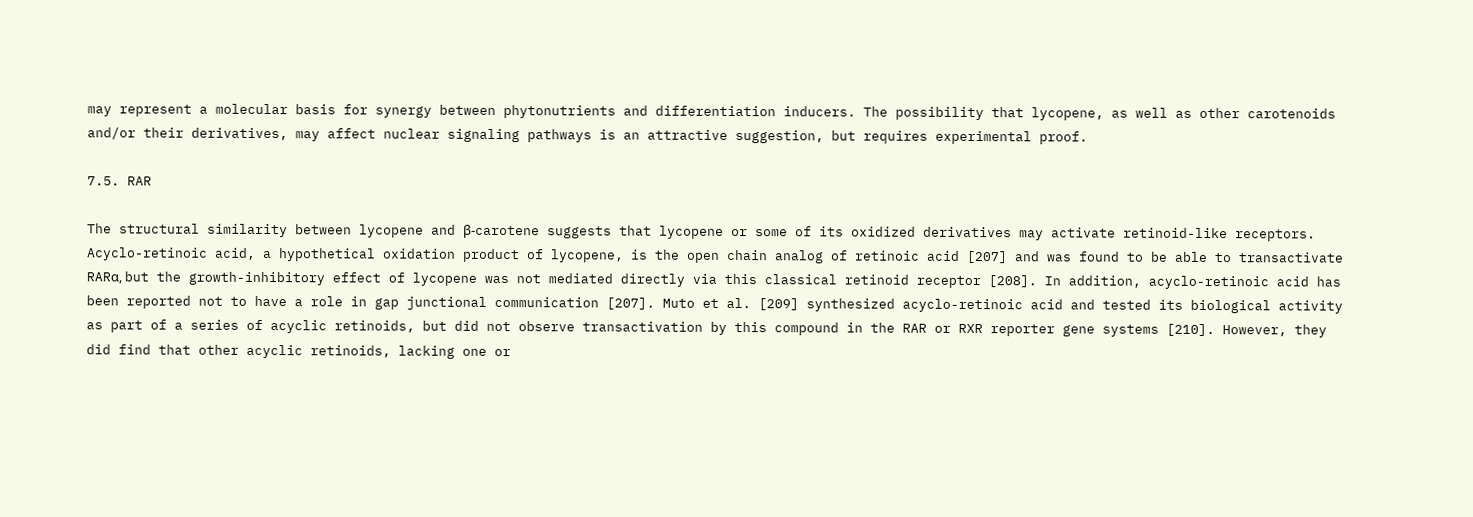may represent a molecular basis for synergy between phytonutrients and differentiation inducers. The possibility that lycopene, as well as other carotenoids and/or their derivatives, may affect nuclear signaling pathways is an attractive suggestion, but requires experimental proof.

7.5. RAR

The structural similarity between lycopene and β-carotene suggests that lycopene or some of its oxidized derivatives may activate retinoid-like receptors. Acyclo-retinoic acid, a hypothetical oxidation product of lycopene, is the open chain analog of retinoic acid [207] and was found to be able to transactivate RARα, but the growth-inhibitory effect of lycopene was not mediated directly via this classical retinoid receptor [208]. In addition, acyclo-retinoic acid has been reported not to have a role in gap junctional communication [207]. Muto et al. [209] synthesized acyclo-retinoic acid and tested its biological activity as part of a series of acyclic retinoids, but did not observe transactivation by this compound in the RAR or RXR reporter gene systems [210]. However, they did find that other acyclic retinoids, lacking one or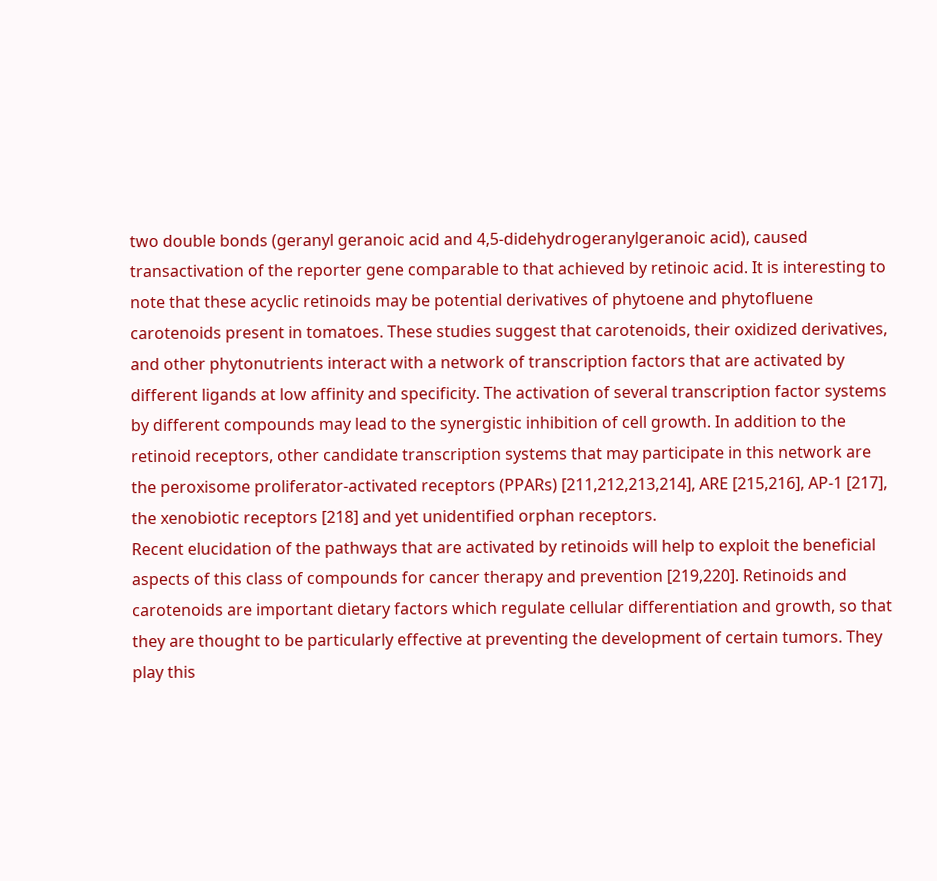two double bonds (geranyl geranoic acid and 4,5-didehydrogeranylgeranoic acid), caused transactivation of the reporter gene comparable to that achieved by retinoic acid. It is interesting to note that these acyclic retinoids may be potential derivatives of phytoene and phytofluene carotenoids present in tomatoes. These studies suggest that carotenoids, their oxidized derivatives, and other phytonutrients interact with a network of transcription factors that are activated by different ligands at low affinity and specificity. The activation of several transcription factor systems by different compounds may lead to the synergistic inhibition of cell growth. In addition to the retinoid receptors, other candidate transcription systems that may participate in this network are the peroxisome proliferator-activated receptors (PPARs) [211,212,213,214], ARE [215,216], AP-1 [217], the xenobiotic receptors [218] and yet unidentified orphan receptors.
Recent elucidation of the pathways that are activated by retinoids will help to exploit the beneficial aspects of this class of compounds for cancer therapy and prevention [219,220]. Retinoids and carotenoids are important dietary factors which regulate cellular differentiation and growth, so that they are thought to be particularly effective at preventing the development of certain tumors. They play this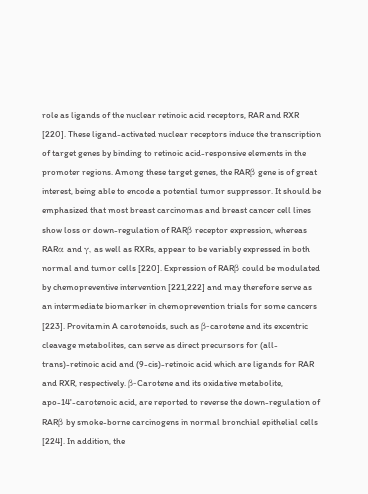role as ligands of the nuclear retinoic acid receptors, RAR and RXR [220]. These ligand-activated nuclear receptors induce the transcription of target genes by binding to retinoic acid-responsive elements in the promoter regions. Among these target genes, the RARβ gene is of great interest, being able to encode a potential tumor suppressor. It should be emphasized that most breast carcinomas and breast cancer cell lines show loss or down-regulation of RARβ receptor expression, whereas RARα and γ, as well as RXRs, appear to be variably expressed in both normal and tumor cells [220]. Expression of RARβ could be modulated by chemopreventive intervention [221,222] and may therefore serve as an intermediate biomarker in chemoprevention trials for some cancers [223]. Provitamin A carotenoids, such as β-carotene and its excentric cleavage metabolites, can serve as direct precursors for (all-trans)-retinoic acid and (9-cis)-retinoic acid which are ligands for RAR and RXR, respectively. β-Carotene and its oxidative metabolite, apo-14'-carotenoic acid, are reported to reverse the down-regulation of RARβ by smoke-borne carcinogens in normal bronchial epithelial cells [224]. In addition, the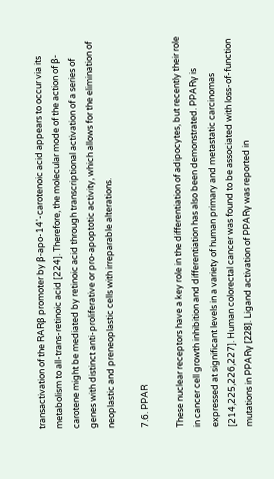transactivation of the RARβ promoter by β-apo-14'-carotenoic acid appears to occur via its metabolism to all-trans-retinoic acid [224]. Therefore, the molecular mode of the action of β-carotene might be mediated by retinoic acid through transcriptional activation of a series of genes with distinct anti-proliferative or pro-apoptotic activity, which allows for the elimination of neoplastic and preneoplastic cells with irreparable alterations.

7.6. PPAR

These nuclear receptors have a key role in the differentiation of adipocytes, but recently their role in cancer cell growth inhibition and differentiation has also been demonstrated. PPARγ is expressed at significant levels in a variety of human primary and metastatic carcinomas [214,225,226,227]. Human colorectal cancer was found to be associated with loss-of-function mutations in PPARγ [228]. Ligand activation of PPARγ was reported in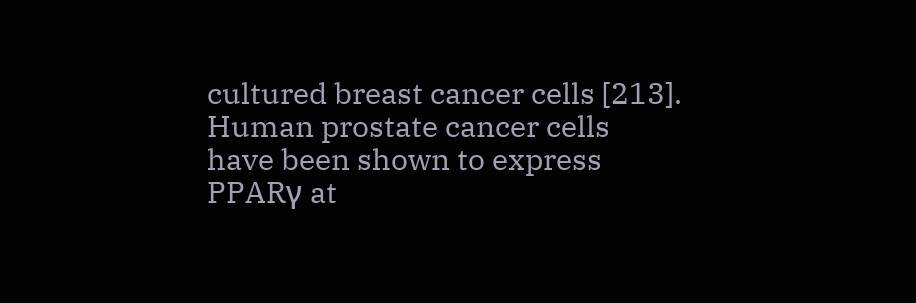cultured breast cancer cells [213]. Human prostate cancer cells have been shown to express PPARγ at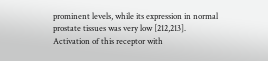prominent levels, while its expression in normal prostate tissues was very low [212,213]. Activation of this receptor with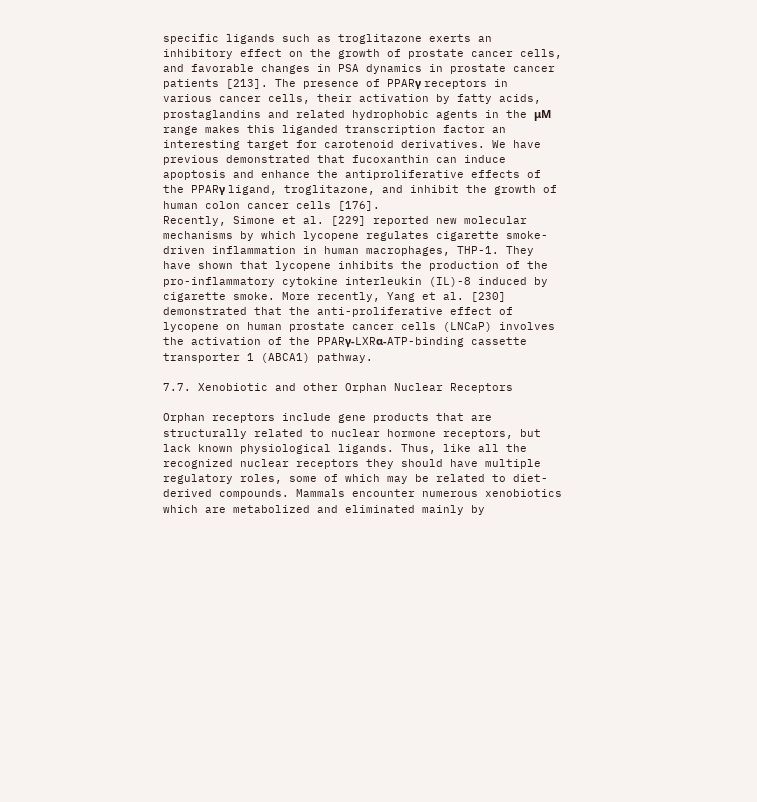specific ligands such as troglitazone exerts an inhibitory effect on the growth of prostate cancer cells, and favorable changes in PSA dynamics in prostate cancer patients [213]. The presence of PPARγ receptors in various cancer cells, their activation by fatty acids, prostaglandins and related hydrophobic agents in the μM range makes this liganded transcription factor an interesting target for carotenoid derivatives. We have previous demonstrated that fucoxanthin can induce apoptosis and enhance the antiproliferative effects of the PPARγ ligand, troglitazone, and inhibit the growth of human colon cancer cells [176].
Recently, Simone et al. [229] reported new molecular mechanisms by which lycopene regulates cigarette smoke-driven inflammation in human macrophages, THP-1. They have shown that lycopene inhibits the production of the pro-inflammatory cytokine interleukin (IL)-8 induced by cigarette smoke. More recently, Yang et al. [230] demonstrated that the anti-proliferative effect of lycopene on human prostate cancer cells (LNCaP) involves the activation of the PPARγ-LXRα-ATP-binding cassette transporter 1 (ABCA1) pathway.

7.7. Xenobiotic and other Orphan Nuclear Receptors

Orphan receptors include gene products that are structurally related to nuclear hormone receptors, but lack known physiological ligands. Thus, like all the recognized nuclear receptors they should have multiple regulatory roles, some of which may be related to diet-derived compounds. Mammals encounter numerous xenobiotics which are metabolized and eliminated mainly by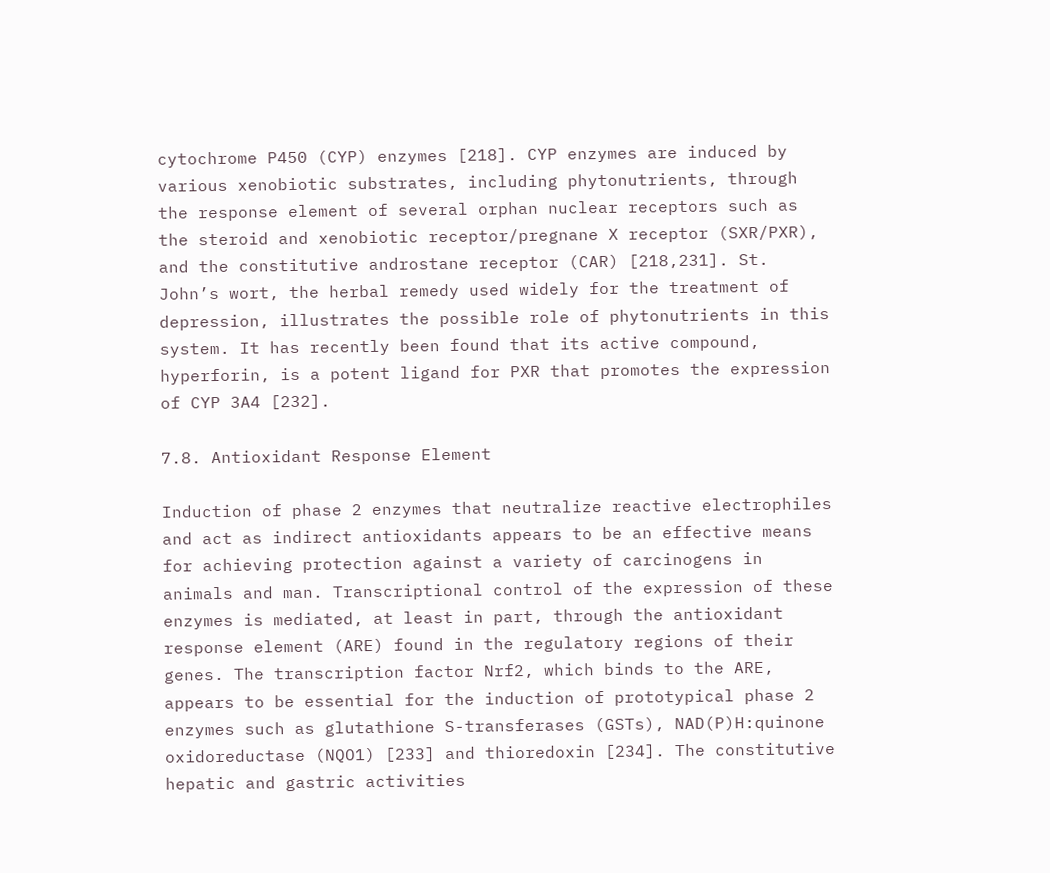cytochrome P450 (CYP) enzymes [218]. CYP enzymes are induced by various xenobiotic substrates, including phytonutrients, through the response element of several orphan nuclear receptors such as the steroid and xenobiotic receptor/pregnane X receptor (SXR/PXR), and the constitutive androstane receptor (CAR) [218,231]. St. John’s wort, the herbal remedy used widely for the treatment of depression, illustrates the possible role of phytonutrients in this system. It has recently been found that its active compound, hyperforin, is a potent ligand for PXR that promotes the expression of CYP 3A4 [232].

7.8. Antioxidant Response Element

Induction of phase 2 enzymes that neutralize reactive electrophiles and act as indirect antioxidants appears to be an effective means for achieving protection against a variety of carcinogens in animals and man. Transcriptional control of the expression of these enzymes is mediated, at least in part, through the antioxidant response element (ARE) found in the regulatory regions of their genes. The transcription factor Nrf2, which binds to the ARE, appears to be essential for the induction of prototypical phase 2 enzymes such as glutathione S-transferases (GSTs), NAD(P)H:quinone oxidoreductase (NQO1) [233] and thioredoxin [234]. The constitutive hepatic and gastric activities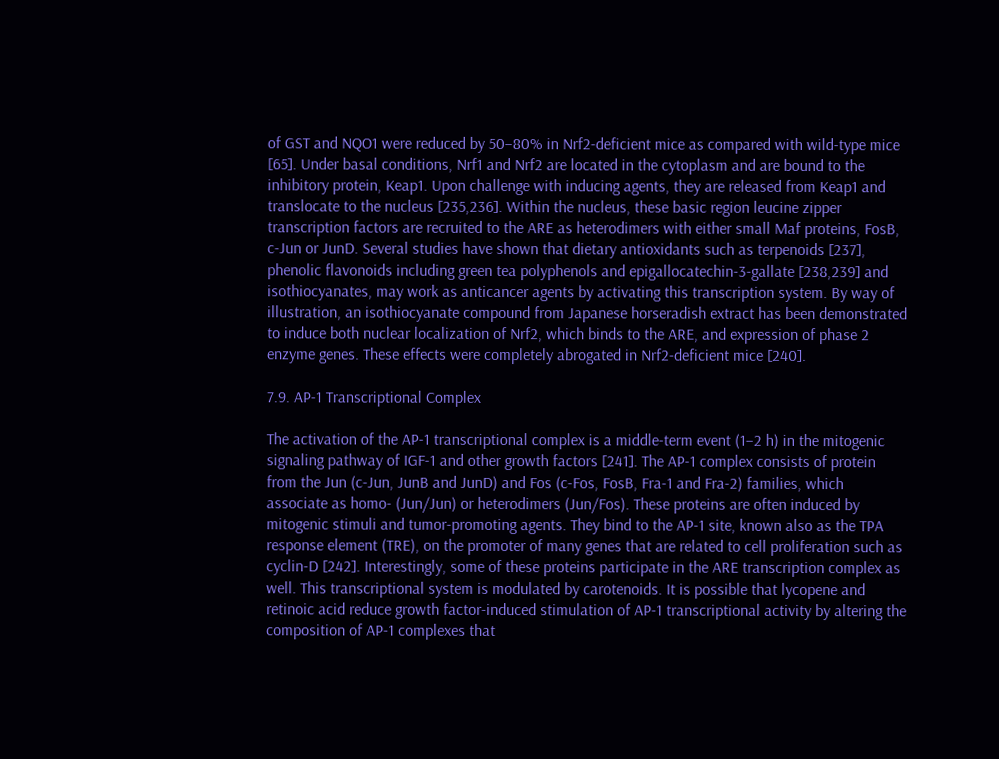of GST and NQO1 were reduced by 50–80% in Nrf2-deficient mice as compared with wild-type mice [65]. Under basal conditions, Nrf1 and Nrf2 are located in the cytoplasm and are bound to the inhibitory protein, Keap1. Upon challenge with inducing agents, they are released from Keap1 and translocate to the nucleus [235,236]. Within the nucleus, these basic region leucine zipper transcription factors are recruited to the ARE as heterodimers with either small Maf proteins, FosB, c-Jun or JunD. Several studies have shown that dietary antioxidants such as terpenoids [237], phenolic flavonoids including green tea polyphenols and epigallocatechin-3-gallate [238,239] and isothiocyanates, may work as anticancer agents by activating this transcription system. By way of illustration, an isothiocyanate compound from Japanese horseradish extract has been demonstrated to induce both nuclear localization of Nrf2, which binds to the ARE, and expression of phase 2 enzyme genes. These effects were completely abrogated in Nrf2-deficient mice [240].

7.9. AP-1 Transcriptional Complex

The activation of the AP-1 transcriptional complex is a middle-term event (1–2 h) in the mitogenic signaling pathway of IGF-1 and other growth factors [241]. The AP-1 complex consists of protein from the Jun (c-Jun, JunB and JunD) and Fos (c-Fos, FosB, Fra-1 and Fra-2) families, which associate as homo- (Jun/Jun) or heterodimers (Jun/Fos). These proteins are often induced by mitogenic stimuli and tumor-promoting agents. They bind to the AP-1 site, known also as the TPA response element (TRE), on the promoter of many genes that are related to cell proliferation such as cyclin-D [242]. Interestingly, some of these proteins participate in the ARE transcription complex as well. This transcriptional system is modulated by carotenoids. It is possible that lycopene and retinoic acid reduce growth factor-induced stimulation of AP-1 transcriptional activity by altering the composition of AP-1 complexes that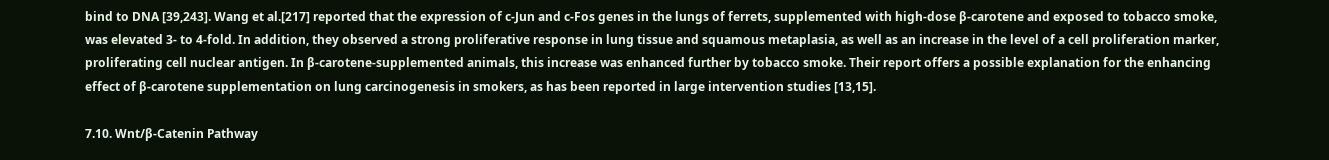bind to DNA [39,243]. Wang et al.[217] reported that the expression of c-Jun and c-Fos genes in the lungs of ferrets, supplemented with high-dose β-carotene and exposed to tobacco smoke, was elevated 3- to 4-fold. In addition, they observed a strong proliferative response in lung tissue and squamous metaplasia, as well as an increase in the level of a cell proliferation marker, proliferating cell nuclear antigen. In β-carotene-supplemented animals, this increase was enhanced further by tobacco smoke. Their report offers a possible explanation for the enhancing effect of β-carotene supplementation on lung carcinogenesis in smokers, as has been reported in large intervention studies [13,15].

7.10. Wnt/β-Catenin Pathway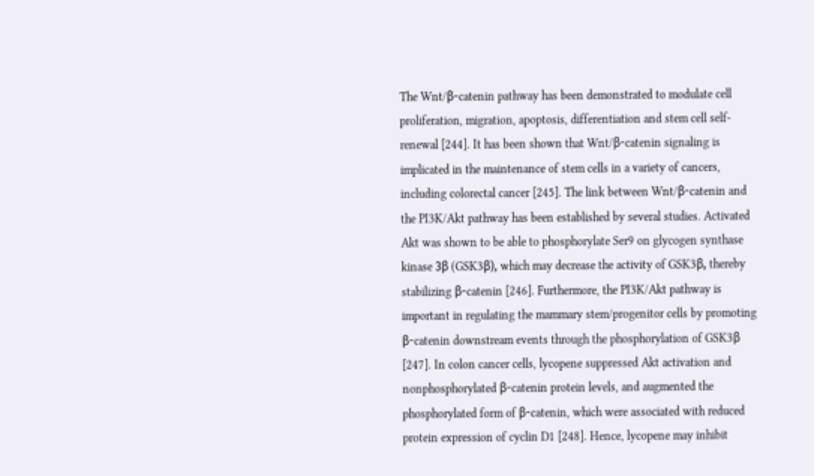The Wnt/β-catenin pathway has been demonstrated to modulate cell proliferation, migration, apoptosis, differentiation and stem cell self-renewal [244]. It has been shown that Wnt/β-catenin signaling is implicated in the maintenance of stem cells in a variety of cancers, including colorectal cancer [245]. The link between Wnt/β-catenin and the PI3K/Akt pathway has been established by several studies. Activated Akt was shown to be able to phosphorylate Ser9 on glycogen synthase kinase 3β (GSK3β), which may decrease the activity of GSK3β, thereby stabilizing β-catenin [246]. Furthermore, the PI3K/Akt pathway is important in regulating the mammary stem/progenitor cells by promoting β-catenin downstream events through the phosphorylation of GSK3β [247]. In colon cancer cells, lycopene suppressed Akt activation and nonphosphorylated β-catenin protein levels, and augmented the phosphorylated form of β-catenin, which were associated with reduced protein expression of cyclin D1 [248]. Hence, lycopene may inhibit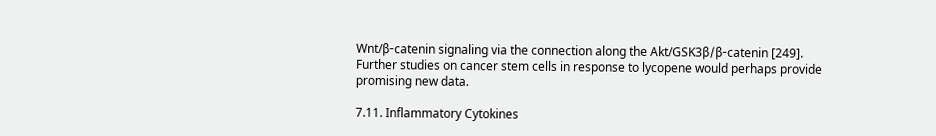Wnt/β-catenin signaling via the connection along the Akt/GSK3β/β-catenin [249]. Further studies on cancer stem cells in response to lycopene would perhaps provide promising new data.

7.11. Inflammatory Cytokines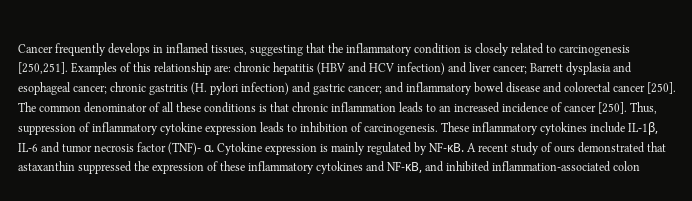Cancer frequently develops in inflamed tissues, suggesting that the inflammatory condition is closely related to carcinogenesis [250,251]. Examples of this relationship are: chronic hepatitis (HBV and HCV infection) and liver cancer; Barrett dysplasia and esophageal cancer; chronic gastritis (H. pylori infection) and gastric cancer; and inflammatory bowel disease and colorectal cancer [250]. The common denominator of all these conditions is that chronic inflammation leads to an increased incidence of cancer [250]. Thus, suppression of inflammatory cytokine expression leads to inhibition of carcinogenesis. These inflammatory cytokines include IL-1β, IL-6 and tumor necrosis factor (TNF)- α. Cytokine expression is mainly regulated by NF-κB. A recent study of ours demonstrated that astaxanthin suppressed the expression of these inflammatory cytokines and NF-κB, and inhibited inflammation-associated colon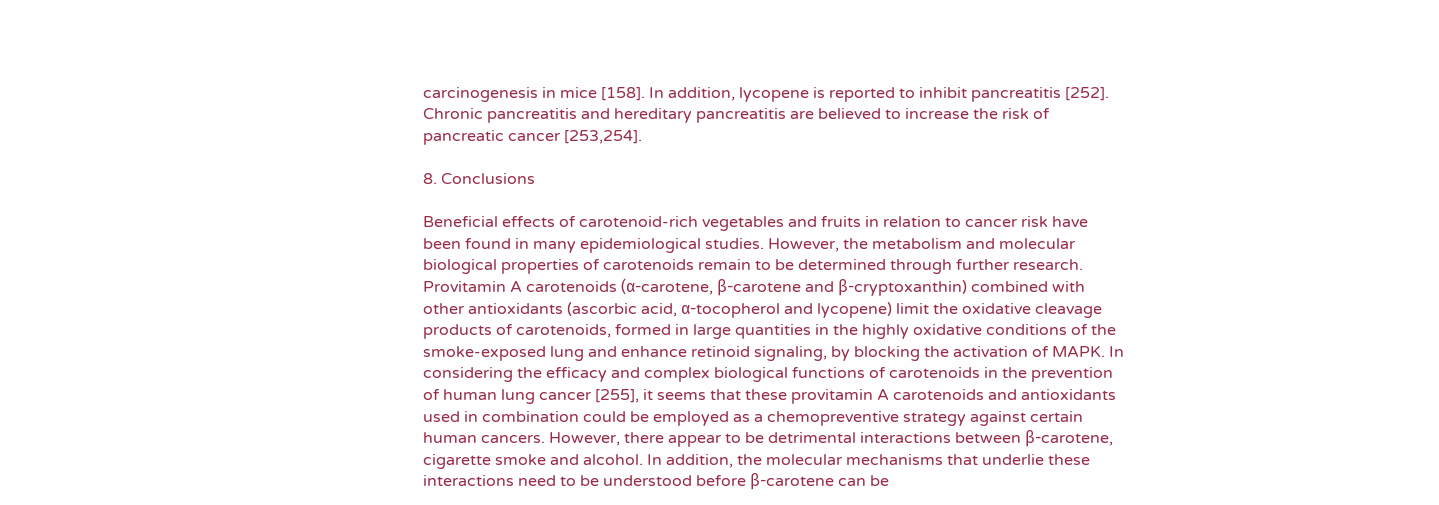carcinogenesis in mice [158]. In addition, lycopene is reported to inhibit pancreatitis [252]. Chronic pancreatitis and hereditary pancreatitis are believed to increase the risk of pancreatic cancer [253,254].

8. Conclusions

Beneficial effects of carotenoid-rich vegetables and fruits in relation to cancer risk have been found in many epidemiological studies. However, the metabolism and molecular biological properties of carotenoids remain to be determined through further research. Provitamin A carotenoids (α-carotene, β-carotene and β-cryptoxanthin) combined with other antioxidants (ascorbic acid, α-tocopherol and lycopene) limit the oxidative cleavage products of carotenoids, formed in large quantities in the highly oxidative conditions of the smoke-exposed lung and enhance retinoid signaling, by blocking the activation of MAPK. In considering the efficacy and complex biological functions of carotenoids in the prevention of human lung cancer [255], it seems that these provitamin A carotenoids and antioxidants used in combination could be employed as a chemopreventive strategy against certain human cancers. However, there appear to be detrimental interactions between β-carotene, cigarette smoke and alcohol. In addition, the molecular mechanisms that underlie these interactions need to be understood before β-carotene can be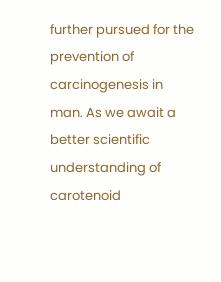further pursued for the prevention of carcinogenesis in man. As we await a better scientific understanding of carotenoid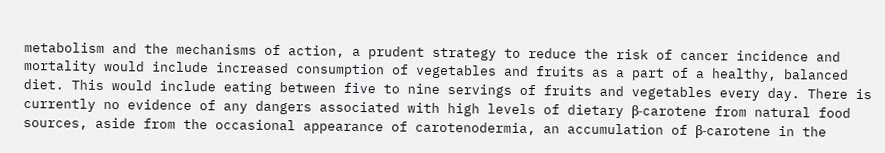metabolism and the mechanisms of action, a prudent strategy to reduce the risk of cancer incidence and mortality would include increased consumption of vegetables and fruits as a part of a healthy, balanced diet. This would include eating between five to nine servings of fruits and vegetables every day. There is currently no evidence of any dangers associated with high levels of dietary β-carotene from natural food sources, aside from the occasional appearance of carotenodermia, an accumulation of β-carotene in the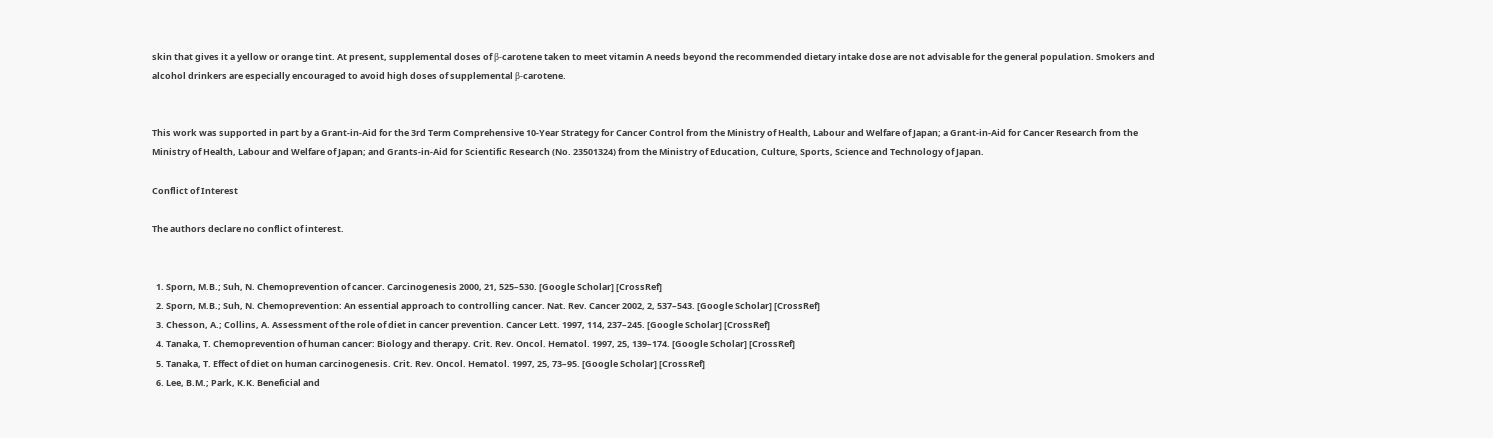skin that gives it a yellow or orange tint. At present, supplemental doses of β-carotene taken to meet vitamin A needs beyond the recommended dietary intake dose are not advisable for the general population. Smokers and alcohol drinkers are especially encouraged to avoid high doses of supplemental β-carotene.


This work was supported in part by a Grant-in-Aid for the 3rd Term Comprehensive 10-Year Strategy for Cancer Control from the Ministry of Health, Labour and Welfare of Japan; a Grant-in-Aid for Cancer Research from the Ministry of Health, Labour and Welfare of Japan; and Grants-in-Aid for Scientific Research (No. 23501324) from the Ministry of Education, Culture, Sports, Science and Technology of Japan.

Conflict of Interest

The authors declare no conflict of interest.


  1. Sporn, M.B.; Suh, N. Chemoprevention of cancer. Carcinogenesis 2000, 21, 525–530. [Google Scholar] [CrossRef]
  2. Sporn, M.B.; Suh, N. Chemoprevention: An essential approach to controlling cancer. Nat. Rev. Cancer 2002, 2, 537–543. [Google Scholar] [CrossRef]
  3. Chesson, A.; Collins, A. Assessment of the role of diet in cancer prevention. Cancer Lett. 1997, 114, 237–245. [Google Scholar] [CrossRef]
  4. Tanaka, T. Chemoprevention of human cancer: Biology and therapy. Crit. Rev. Oncol. Hematol. 1997, 25, 139–174. [Google Scholar] [CrossRef]
  5. Tanaka, T. Effect of diet on human carcinogenesis. Crit. Rev. Oncol. Hematol. 1997, 25, 73–95. [Google Scholar] [CrossRef]
  6. Lee, B.M.; Park, K.K. Beneficial and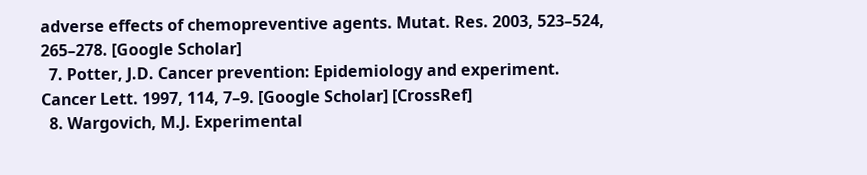adverse effects of chemopreventive agents. Mutat. Res. 2003, 523–524, 265–278. [Google Scholar]
  7. Potter, J.D. Cancer prevention: Epidemiology and experiment. Cancer Lett. 1997, 114, 7–9. [Google Scholar] [CrossRef]
  8. Wargovich, M.J. Experimental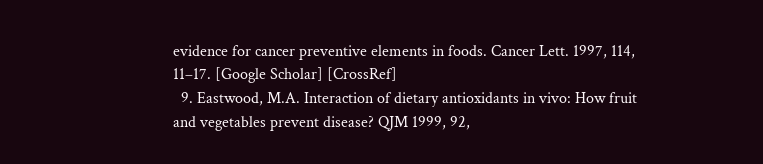evidence for cancer preventive elements in foods. Cancer Lett. 1997, 114, 11–17. [Google Scholar] [CrossRef]
  9. Eastwood, M.A. Interaction of dietary antioxidants in vivo: How fruit and vegetables prevent disease? QJM 1999, 92,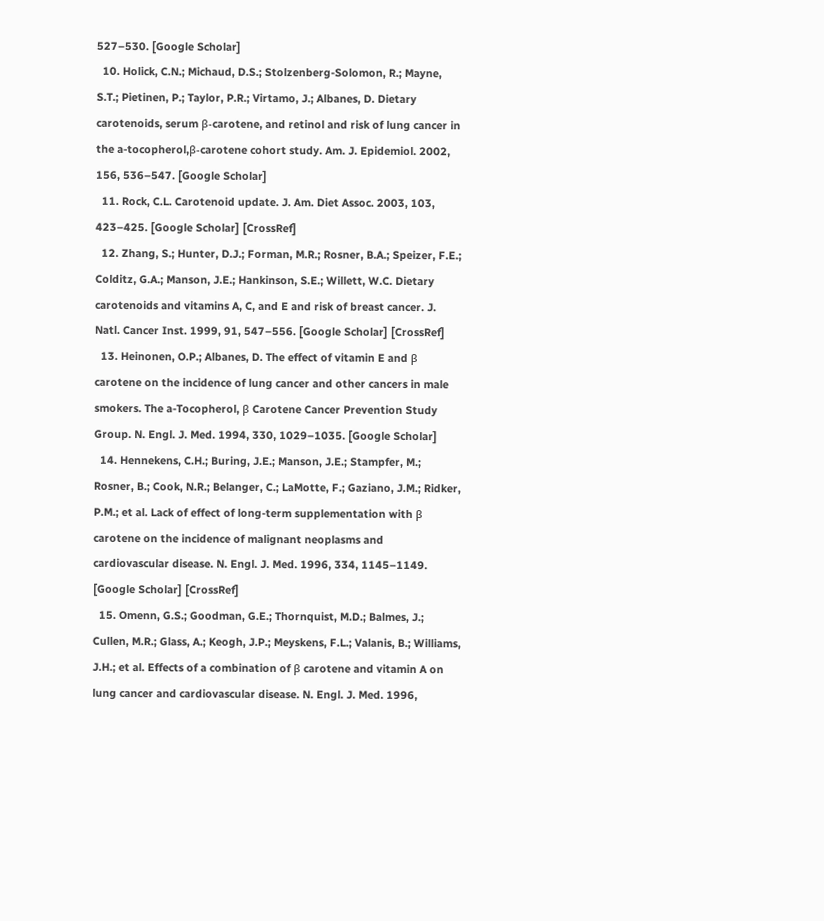527–530. [Google Scholar]
  10. Holick, C.N.; Michaud, D.S.; Stolzenberg-Solomon, R.; Mayne, S.T.; Pietinen, P.; Taylor, P.R.; Virtamo, J.; Albanes, D. Dietary carotenoids, serum β-carotene, and retinol and risk of lung cancer in the a-tocopherol,β-carotene cohort study. Am. J. Epidemiol. 2002, 156, 536–547. [Google Scholar]
  11. Rock, C.L. Carotenoid update. J. Am. Diet Assoc. 2003, 103, 423–425. [Google Scholar] [CrossRef]
  12. Zhang, S.; Hunter, D.J.; Forman, M.R.; Rosner, B.A.; Speizer, F.E.; Colditz, G.A.; Manson, J.E.; Hankinson, S.E.; Willett, W.C. Dietary carotenoids and vitamins A, C, and E and risk of breast cancer. J. Natl. Cancer Inst. 1999, 91, 547–556. [Google Scholar] [CrossRef]
  13. Heinonen, O.P.; Albanes, D. The effect of vitamin E and β carotene on the incidence of lung cancer and other cancers in male smokers. The a-Tocopherol, β Carotene Cancer Prevention Study Group. N. Engl. J. Med. 1994, 330, 1029–1035. [Google Scholar]
  14. Hennekens, C.H.; Buring, J.E.; Manson, J.E.; Stampfer, M.; Rosner, B.; Cook, N.R.; Belanger, C.; LaMotte, F.; Gaziano, J.M.; Ridker, P.M.; et al. Lack of effect of long-term supplementation with β carotene on the incidence of malignant neoplasms and cardiovascular disease. N. Engl. J. Med. 1996, 334, 1145–1149. [Google Scholar] [CrossRef]
  15. Omenn, G.S.; Goodman, G.E.; Thornquist, M.D.; Balmes, J.; Cullen, M.R.; Glass, A.; Keogh, J.P.; Meyskens, F.L.; Valanis, B.; Williams, J.H.; et al. Effects of a combination of β carotene and vitamin A on lung cancer and cardiovascular disease. N. Engl. J. Med. 1996,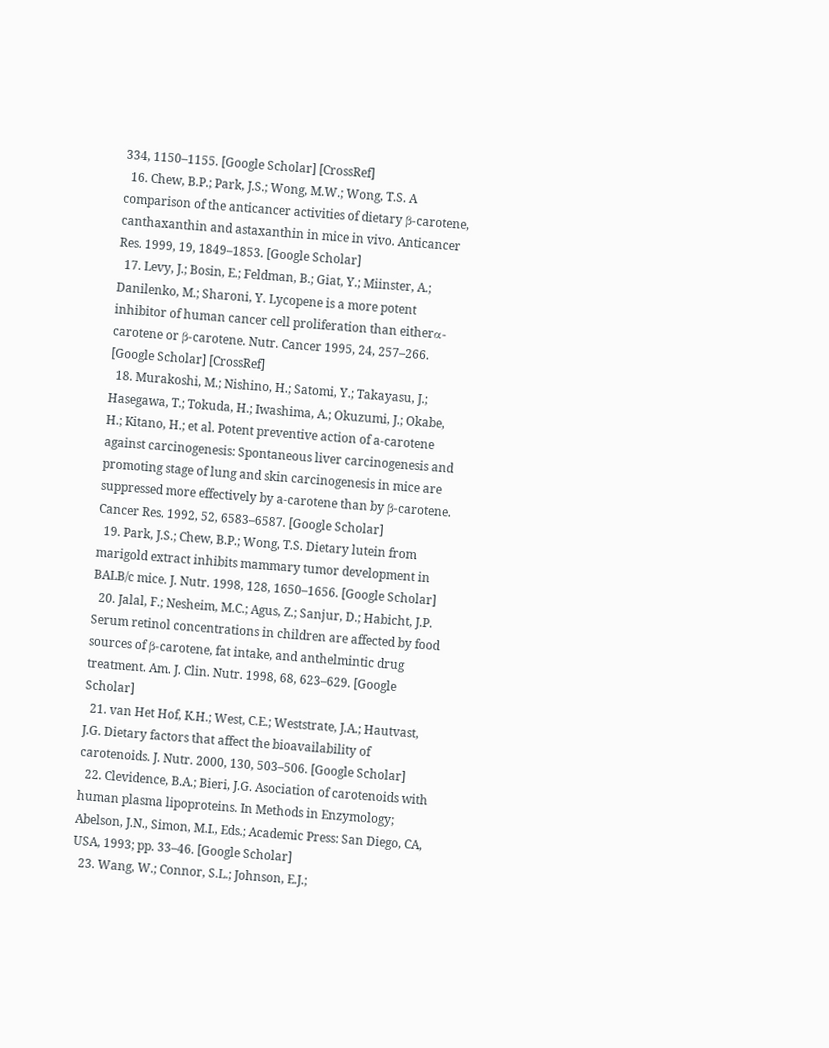334, 1150–1155. [Google Scholar] [CrossRef]
  16. Chew, B.P.; Park, J.S.; Wong, M.W.; Wong, T.S. A comparison of the anticancer activities of dietary β-carotene, canthaxanthin and astaxanthin in mice in vivo. Anticancer Res. 1999, 19, 1849–1853. [Google Scholar]
  17. Levy, J.; Bosin, E.; Feldman, B.; Giat, Y.; Miinster, A.; Danilenko, M.; Sharoni, Y. Lycopene is a more potent inhibitor of human cancer cell proliferation than eitherα-carotene or β-carotene. Nutr. Cancer 1995, 24, 257–266. [Google Scholar] [CrossRef]
  18. Murakoshi, M.; Nishino, H.; Satomi, Y.; Takayasu, J.; Hasegawa, T.; Tokuda, H.; Iwashima, A.; Okuzumi, J.; Okabe, H.; Kitano, H.; et al. Potent preventive action of a-carotene against carcinogenesis: Spontaneous liver carcinogenesis and promoting stage of lung and skin carcinogenesis in mice are suppressed more effectively by a-carotene than by β-carotene. Cancer Res. 1992, 52, 6583–6587. [Google Scholar]
  19. Park, J.S.; Chew, B.P.; Wong, T.S. Dietary lutein from marigold extract inhibits mammary tumor development in BALB/c mice. J. Nutr. 1998, 128, 1650–1656. [Google Scholar]
  20. Jalal, F.; Nesheim, M.C.; Agus, Z.; Sanjur, D.; Habicht, J.P. Serum retinol concentrations in children are affected by food sources of β-carotene, fat intake, and anthelmintic drug treatment. Am. J. Clin. Nutr. 1998, 68, 623–629. [Google Scholar]
  21. van Het Hof, K.H.; West, C.E.; Weststrate, J.A.; Hautvast, J.G. Dietary factors that affect the bioavailability of carotenoids. J. Nutr. 2000, 130, 503–506. [Google Scholar]
  22. Clevidence, B.A.; Bieri, J.G. Asociation of carotenoids with human plasma lipoproteins. In Methods in Enzymology; Abelson, J.N., Simon, M.I., Eds.; Academic Press: San Diego, CA, USA, 1993; pp. 33–46. [Google Scholar]
  23. Wang, W.; Connor, S.L.; Johnson, E.J.;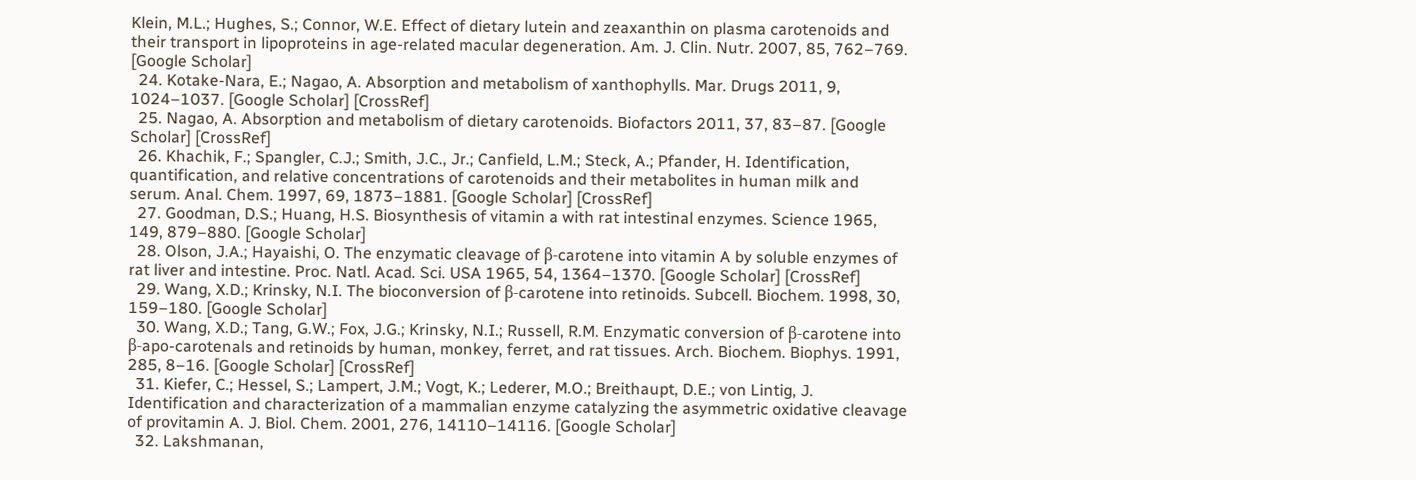Klein, M.L.; Hughes, S.; Connor, W.E. Effect of dietary lutein and zeaxanthin on plasma carotenoids and their transport in lipoproteins in age-related macular degeneration. Am. J. Clin. Nutr. 2007, 85, 762–769. [Google Scholar]
  24. Kotake-Nara, E.; Nagao, A. Absorption and metabolism of xanthophylls. Mar. Drugs 2011, 9, 1024–1037. [Google Scholar] [CrossRef]
  25. Nagao, A. Absorption and metabolism of dietary carotenoids. Biofactors 2011, 37, 83–87. [Google Scholar] [CrossRef]
  26. Khachik, F.; Spangler, C.J.; Smith, J.C., Jr.; Canfield, L.M.; Steck, A.; Pfander, H. Identification, quantification, and relative concentrations of carotenoids and their metabolites in human milk and serum. Anal. Chem. 1997, 69, 1873–1881. [Google Scholar] [CrossRef]
  27. Goodman, D.S.; Huang, H.S. Biosynthesis of vitamin a with rat intestinal enzymes. Science 1965, 149, 879–880. [Google Scholar]
  28. Olson, J.A.; Hayaishi, O. The enzymatic cleavage of β-carotene into vitamin A by soluble enzymes of rat liver and intestine. Proc. Natl. Acad. Sci. USA 1965, 54, 1364–1370. [Google Scholar] [CrossRef]
  29. Wang, X.D.; Krinsky, N.I. The bioconversion of β-carotene into retinoids. Subcell. Biochem. 1998, 30, 159–180. [Google Scholar]
  30. Wang, X.D.; Tang, G.W.; Fox, J.G.; Krinsky, N.I.; Russell, R.M. Enzymatic conversion of β-carotene into β-apo-carotenals and retinoids by human, monkey, ferret, and rat tissues. Arch. Biochem. Biophys. 1991, 285, 8–16. [Google Scholar] [CrossRef]
  31. Kiefer, C.; Hessel, S.; Lampert, J.M.; Vogt, K.; Lederer, M.O.; Breithaupt, D.E.; von Lintig, J. Identification and characterization of a mammalian enzyme catalyzing the asymmetric oxidative cleavage of provitamin A. J. Biol. Chem. 2001, 276, 14110–14116. [Google Scholar]
  32. Lakshmanan,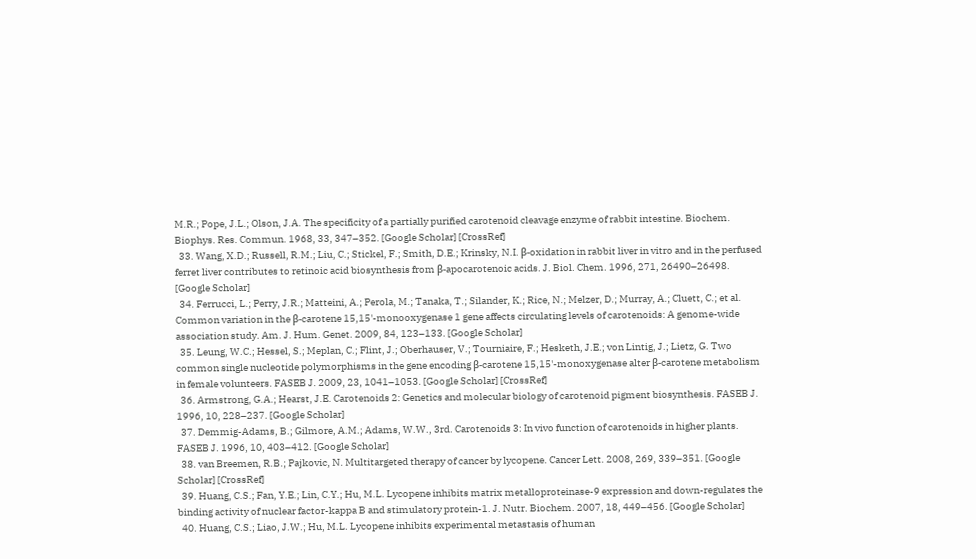M.R.; Pope, J.L.; Olson, J.A. The specificity of a partially purified carotenoid cleavage enzyme of rabbit intestine. Biochem. Biophys. Res. Commun. 1968, 33, 347–352. [Google Scholar] [CrossRef]
  33. Wang, X.D.; Russell, R.M.; Liu, C.; Stickel, F.; Smith, D.E.; Krinsky, N.I. β-oxidation in rabbit liver in vitro and in the perfused ferret liver contributes to retinoic acid biosynthesis from β-apocarotenoic acids. J. Biol. Chem. 1996, 271, 26490–26498. [Google Scholar]
  34. Ferrucci, L.; Perry, J.R.; Matteini, A.; Perola, M.; Tanaka, T.; Silander, K.; Rice, N.; Melzer, D.; Murray, A.; Cluett, C.; et al. Common variation in the β-carotene 15,15'-monooxygenase 1 gene affects circulating levels of carotenoids: A genome-wide association study. Am. J. Hum. Genet. 2009, 84, 123–133. [Google Scholar]
  35. Leung, W.C.; Hessel, S.; Meplan, C.; Flint, J.; Oberhauser, V.; Tourniaire, F.; Hesketh, J.E.; von Lintig, J.; Lietz, G. Two common single nucleotide polymorphisms in the gene encoding β-carotene 15,15'-monoxygenase alter β-carotene metabolism in female volunteers. FASEB J. 2009, 23, 1041–1053. [Google Scholar] [CrossRef]
  36. Armstrong, G.A.; Hearst, J.E. Carotenoids 2: Genetics and molecular biology of carotenoid pigment biosynthesis. FASEB J. 1996, 10, 228–237. [Google Scholar]
  37. Demmig-Adams, B.; Gilmore, A.M.; Adams, W.W., 3rd. Carotenoids 3: In vivo function of carotenoids in higher plants. FASEB J. 1996, 10, 403–412. [Google Scholar]
  38. van Breemen, R.B.; Pajkovic, N. Multitargeted therapy of cancer by lycopene. Cancer Lett. 2008, 269, 339–351. [Google Scholar] [CrossRef]
  39. Huang, C.S.; Fan, Y.E.; Lin, C.Y.; Hu, M.L. Lycopene inhibits matrix metalloproteinase-9 expression and down-regulates the binding activity of nuclear factor-kappa B and stimulatory protein-1. J. Nutr. Biochem. 2007, 18, 449–456. [Google Scholar]
  40. Huang, C.S.; Liao, J.W.; Hu, M.L. Lycopene inhibits experimental metastasis of human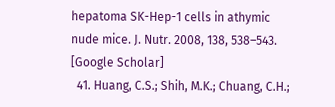hepatoma SK-Hep-1 cells in athymic nude mice. J. Nutr. 2008, 138, 538–543. [Google Scholar]
  41. Huang, C.S.; Shih, M.K.; Chuang, C.H.;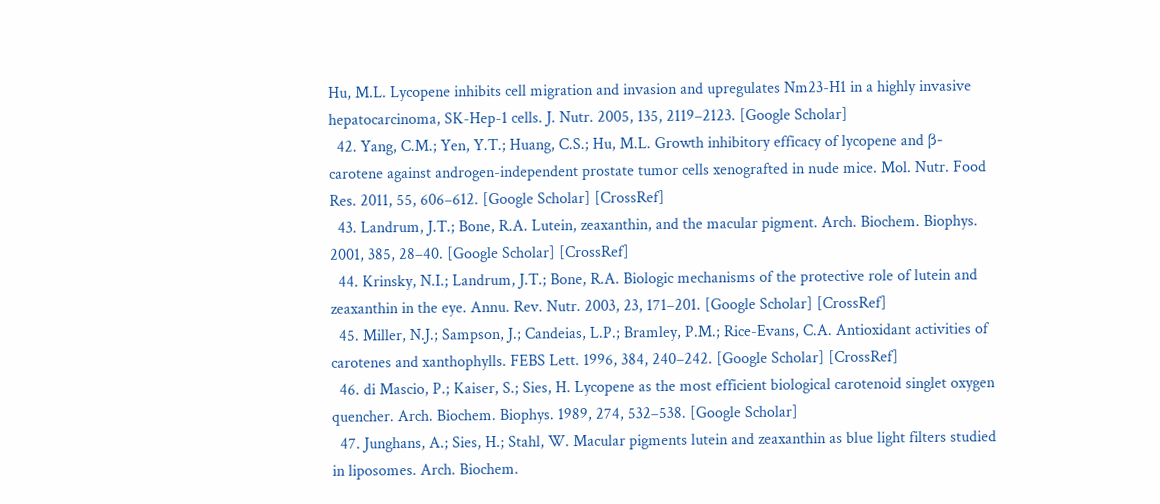Hu, M.L. Lycopene inhibits cell migration and invasion and upregulates Nm23-H1 in a highly invasive hepatocarcinoma, SK-Hep-1 cells. J. Nutr. 2005, 135, 2119–2123. [Google Scholar]
  42. Yang, C.M.; Yen, Y.T.; Huang, C.S.; Hu, M.L. Growth inhibitory efficacy of lycopene and β-carotene against androgen-independent prostate tumor cells xenografted in nude mice. Mol. Nutr. Food Res. 2011, 55, 606–612. [Google Scholar] [CrossRef]
  43. Landrum, J.T.; Bone, R.A. Lutein, zeaxanthin, and the macular pigment. Arch. Biochem. Biophys. 2001, 385, 28–40. [Google Scholar] [CrossRef]
  44. Krinsky, N.I.; Landrum, J.T.; Bone, R.A. Biologic mechanisms of the protective role of lutein and zeaxanthin in the eye. Annu. Rev. Nutr. 2003, 23, 171–201. [Google Scholar] [CrossRef]
  45. Miller, N.J.; Sampson, J.; Candeias, L.P.; Bramley, P.M.; Rice-Evans, C.A. Antioxidant activities of carotenes and xanthophylls. FEBS Lett. 1996, 384, 240–242. [Google Scholar] [CrossRef]
  46. di Mascio, P.; Kaiser, S.; Sies, H. Lycopene as the most efficient biological carotenoid singlet oxygen quencher. Arch. Biochem. Biophys. 1989, 274, 532–538. [Google Scholar]
  47. Junghans, A.; Sies, H.; Stahl, W. Macular pigments lutein and zeaxanthin as blue light filters studied in liposomes. Arch. Biochem.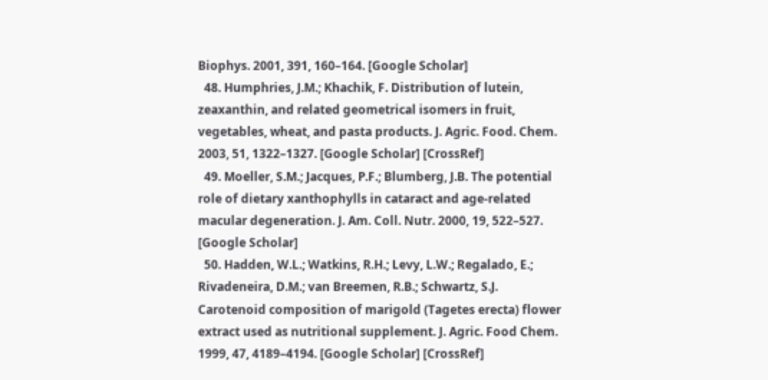Biophys. 2001, 391, 160–164. [Google Scholar]
  48. Humphries, J.M.; Khachik, F. Distribution of lutein, zeaxanthin, and related geometrical isomers in fruit, vegetables, wheat, and pasta products. J. Agric. Food. Chem. 2003, 51, 1322–1327. [Google Scholar] [CrossRef]
  49. Moeller, S.M.; Jacques, P.F.; Blumberg, J.B. The potential role of dietary xanthophylls in cataract and age-related macular degeneration. J. Am. Coll. Nutr. 2000, 19, 522–527. [Google Scholar]
  50. Hadden, W.L.; Watkins, R.H.; Levy, L.W.; Regalado, E.; Rivadeneira, D.M.; van Breemen, R.B.; Schwartz, S.J. Carotenoid composition of marigold (Tagetes erecta) flower extract used as nutritional supplement. J. Agric. Food Chem. 1999, 47, 4189–4194. [Google Scholar] [CrossRef]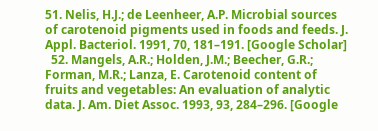51. Nelis, H.J.; de Leenheer, A.P. Microbial sources of carotenoid pigments used in foods and feeds. J. Appl. Bacteriol. 1991, 70, 181–191. [Google Scholar]
  52. Mangels, A.R.; Holden, J.M.; Beecher, G.R.; Forman, M.R.; Lanza, E. Carotenoid content of fruits and vegetables: An evaluation of analytic data. J. Am. Diet Assoc. 1993, 93, 284–296. [Google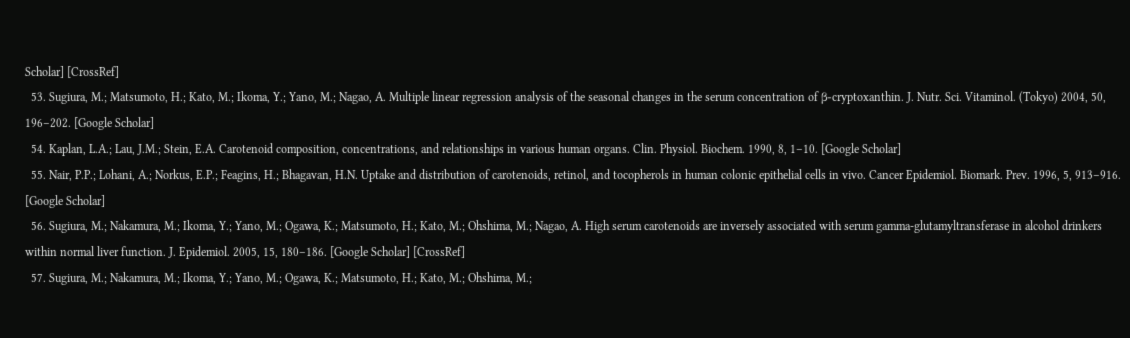Scholar] [CrossRef]
  53. Sugiura, M.; Matsumoto, H.; Kato, M.; Ikoma, Y.; Yano, M.; Nagao, A. Multiple linear regression analysis of the seasonal changes in the serum concentration of β-cryptoxanthin. J. Nutr. Sci. Vitaminol. (Tokyo) 2004, 50, 196–202. [Google Scholar]
  54. Kaplan, L.A.; Lau, J.M.; Stein, E.A. Carotenoid composition, concentrations, and relationships in various human organs. Clin. Physiol. Biochem. 1990, 8, 1–10. [Google Scholar]
  55. Nair, P.P.; Lohani, A.; Norkus, E.P.; Feagins, H.; Bhagavan, H.N. Uptake and distribution of carotenoids, retinol, and tocopherols in human colonic epithelial cells in vivo. Cancer Epidemiol. Biomark. Prev. 1996, 5, 913–916. [Google Scholar]
  56. Sugiura, M.; Nakamura, M.; Ikoma, Y.; Yano, M.; Ogawa, K.; Matsumoto, H.; Kato, M.; Ohshima, M.; Nagao, A. High serum carotenoids are inversely associated with serum gamma-glutamyltransferase in alcohol drinkers within normal liver function. J. Epidemiol. 2005, 15, 180–186. [Google Scholar] [CrossRef]
  57. Sugiura, M.; Nakamura, M.; Ikoma, Y.; Yano, M.; Ogawa, K.; Matsumoto, H.; Kato, M.; Ohshima, M.;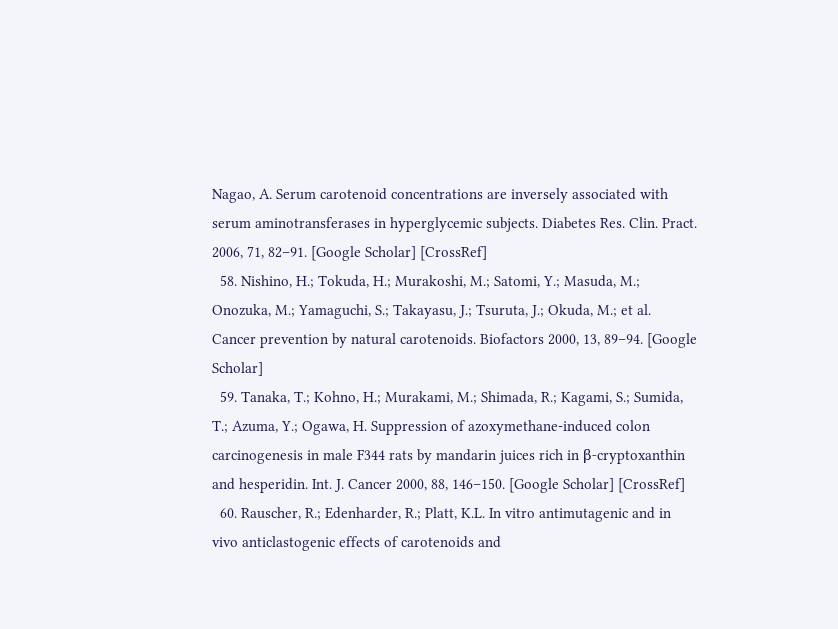Nagao, A. Serum carotenoid concentrations are inversely associated with serum aminotransferases in hyperglycemic subjects. Diabetes Res. Clin. Pract. 2006, 71, 82–91. [Google Scholar] [CrossRef]
  58. Nishino, H.; Tokuda, H.; Murakoshi, M.; Satomi, Y.; Masuda, M.; Onozuka, M.; Yamaguchi, S.; Takayasu, J.; Tsuruta, J.; Okuda, M.; et al. Cancer prevention by natural carotenoids. Biofactors 2000, 13, 89–94. [Google Scholar]
  59. Tanaka, T.; Kohno, H.; Murakami, M.; Shimada, R.; Kagami, S.; Sumida, T.; Azuma, Y.; Ogawa, H. Suppression of azoxymethane-induced colon carcinogenesis in male F344 rats by mandarin juices rich in β-cryptoxanthin and hesperidin. Int. J. Cancer 2000, 88, 146–150. [Google Scholar] [CrossRef]
  60. Rauscher, R.; Edenharder, R.; Platt, K.L. In vitro antimutagenic and in vivo anticlastogenic effects of carotenoids and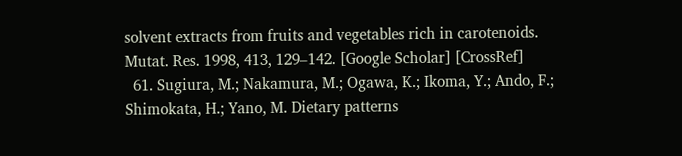solvent extracts from fruits and vegetables rich in carotenoids. Mutat. Res. 1998, 413, 129–142. [Google Scholar] [CrossRef]
  61. Sugiura, M.; Nakamura, M.; Ogawa, K.; Ikoma, Y.; Ando, F.; Shimokata, H.; Yano, M. Dietary patterns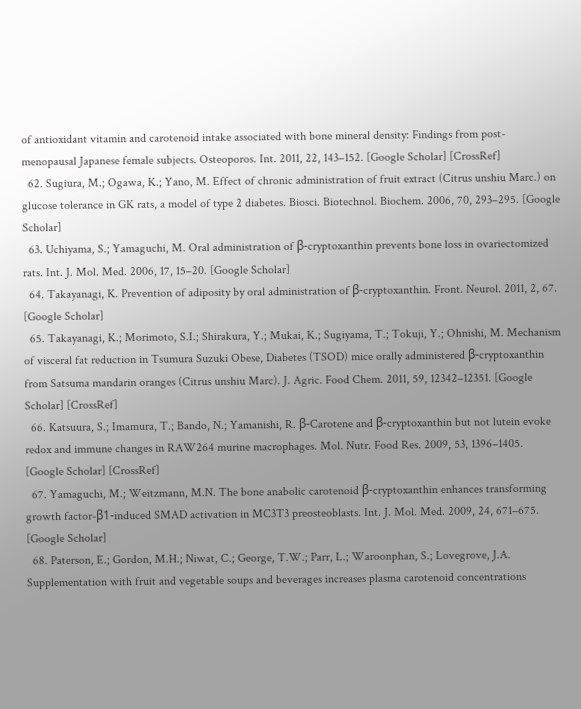of antioxidant vitamin and carotenoid intake associated with bone mineral density: Findings from post-menopausal Japanese female subjects. Osteoporos. Int. 2011, 22, 143–152. [Google Scholar] [CrossRef]
  62. Sugiura, M.; Ogawa, K.; Yano, M. Effect of chronic administration of fruit extract (Citrus unshiu Marc.) on glucose tolerance in GK rats, a model of type 2 diabetes. Biosci. Biotechnol. Biochem. 2006, 70, 293–295. [Google Scholar]
  63. Uchiyama, S.; Yamaguchi, M. Oral administration of β-cryptoxanthin prevents bone loss in ovariectomized rats. Int. J. Mol. Med. 2006, 17, 15–20. [Google Scholar]
  64. Takayanagi, K. Prevention of adiposity by oral administration of β-cryptoxanthin. Front. Neurol. 2011, 2, 67. [Google Scholar]
  65. Takayanagi, K.; Morimoto, S.I.; Shirakura, Y.; Mukai, K.; Sugiyama, T.; Tokuji, Y.; Ohnishi, M. Mechanism of visceral fat reduction in Tsumura Suzuki Obese, Diabetes (TSOD) mice orally administered β-cryptoxanthin from Satsuma mandarin oranges (Citrus unshiu Marc). J. Agric. Food Chem. 2011, 59, 12342–12351. [Google Scholar] [CrossRef]
  66. Katsuura, S.; Imamura, T.; Bando, N.; Yamanishi, R. β-Carotene and β-cryptoxanthin but not lutein evoke redox and immune changes in RAW264 murine macrophages. Mol. Nutr. Food Res. 2009, 53, 1396–1405. [Google Scholar] [CrossRef]
  67. Yamaguchi, M.; Weitzmann, M.N. The bone anabolic carotenoid β-cryptoxanthin enhances transforming growth factor-β1-induced SMAD activation in MC3T3 preosteoblasts. Int. J. Mol. Med. 2009, 24, 671–675. [Google Scholar]
  68. Paterson, E.; Gordon, M.H.; Niwat, C.; George, T.W.; Parr, L.; Waroonphan, S.; Lovegrove, J.A. Supplementation with fruit and vegetable soups and beverages increases plasma carotenoid concentrations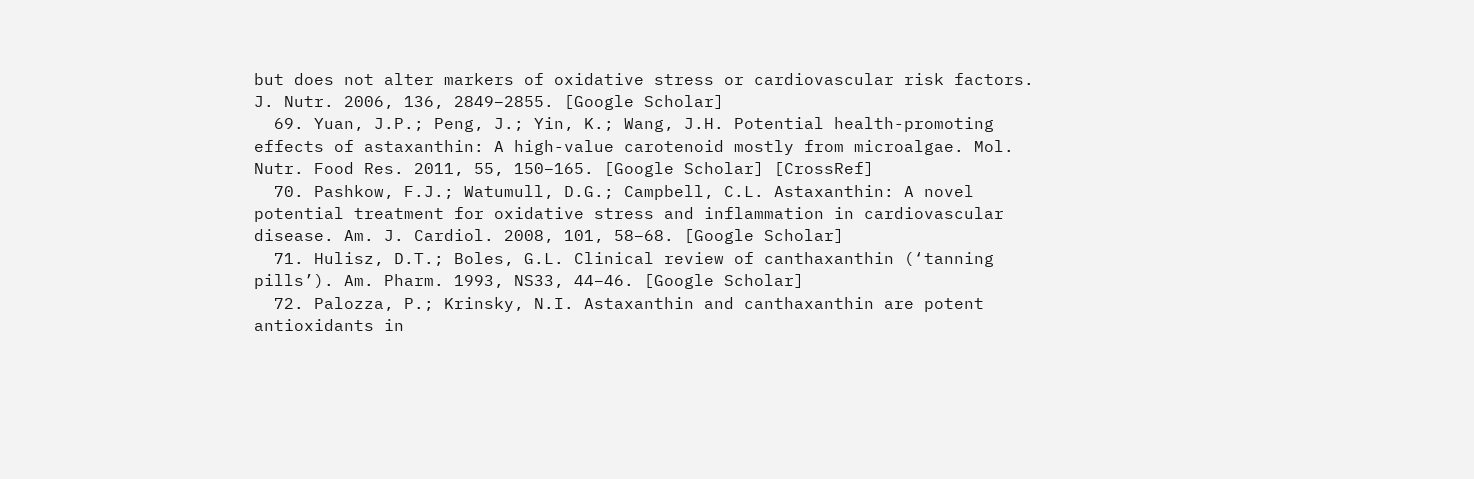but does not alter markers of oxidative stress or cardiovascular risk factors. J. Nutr. 2006, 136, 2849–2855. [Google Scholar]
  69. Yuan, J.P.; Peng, J.; Yin, K.; Wang, J.H. Potential health-promoting effects of astaxanthin: A high-value carotenoid mostly from microalgae. Mol. Nutr. Food Res. 2011, 55, 150–165. [Google Scholar] [CrossRef]
  70. Pashkow, F.J.; Watumull, D.G.; Campbell, C.L. Astaxanthin: A novel potential treatment for oxidative stress and inflammation in cardiovascular disease. Am. J. Cardiol. 2008, 101, 58–68. [Google Scholar]
  71. Hulisz, D.T.; Boles, G.L. Clinical review of canthaxanthin (‘tanning pills’). Am. Pharm. 1993, NS33, 44–46. [Google Scholar]
  72. Palozza, P.; Krinsky, N.I. Astaxanthin and canthaxanthin are potent antioxidants in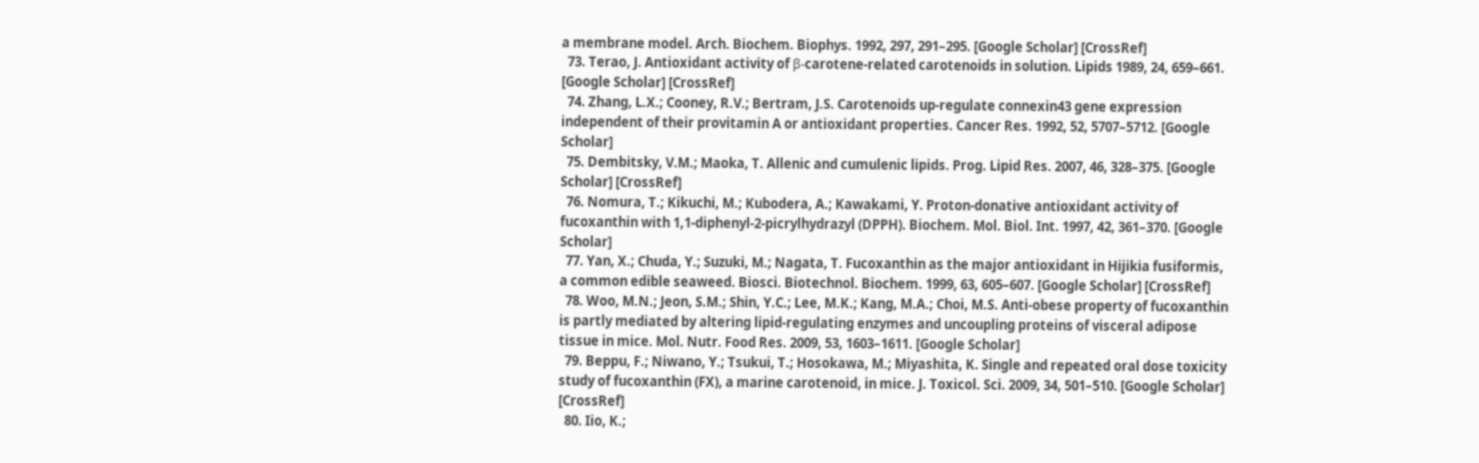a membrane model. Arch. Biochem. Biophys. 1992, 297, 291–295. [Google Scholar] [CrossRef]
  73. Terao, J. Antioxidant activity of β-carotene-related carotenoids in solution. Lipids 1989, 24, 659–661. [Google Scholar] [CrossRef]
  74. Zhang, L.X.; Cooney, R.V.; Bertram, J.S. Carotenoids up-regulate connexin43 gene expression independent of their provitamin A or antioxidant properties. Cancer Res. 1992, 52, 5707–5712. [Google Scholar]
  75. Dembitsky, V.M.; Maoka, T. Allenic and cumulenic lipids. Prog. Lipid Res. 2007, 46, 328–375. [Google Scholar] [CrossRef]
  76. Nomura, T.; Kikuchi, M.; Kubodera, A.; Kawakami, Y. Proton-donative antioxidant activity of fucoxanthin with 1,1-diphenyl-2-picrylhydrazyl (DPPH). Biochem. Mol. Biol. Int. 1997, 42, 361–370. [Google Scholar]
  77. Yan, X.; Chuda, Y.; Suzuki, M.; Nagata, T. Fucoxanthin as the major antioxidant in Hijikia fusiformis, a common edible seaweed. Biosci. Biotechnol. Biochem. 1999, 63, 605–607. [Google Scholar] [CrossRef]
  78. Woo, M.N.; Jeon, S.M.; Shin, Y.C.; Lee, M.K.; Kang, M.A.; Choi, M.S. Anti-obese property of fucoxanthin is partly mediated by altering lipid-regulating enzymes and uncoupling proteins of visceral adipose tissue in mice. Mol. Nutr. Food Res. 2009, 53, 1603–1611. [Google Scholar]
  79. Beppu, F.; Niwano, Y.; Tsukui, T.; Hosokawa, M.; Miyashita, K. Single and repeated oral dose toxicity study of fucoxanthin (FX), a marine carotenoid, in mice. J. Toxicol. Sci. 2009, 34, 501–510. [Google Scholar] [CrossRef]
  80. Iio, K.;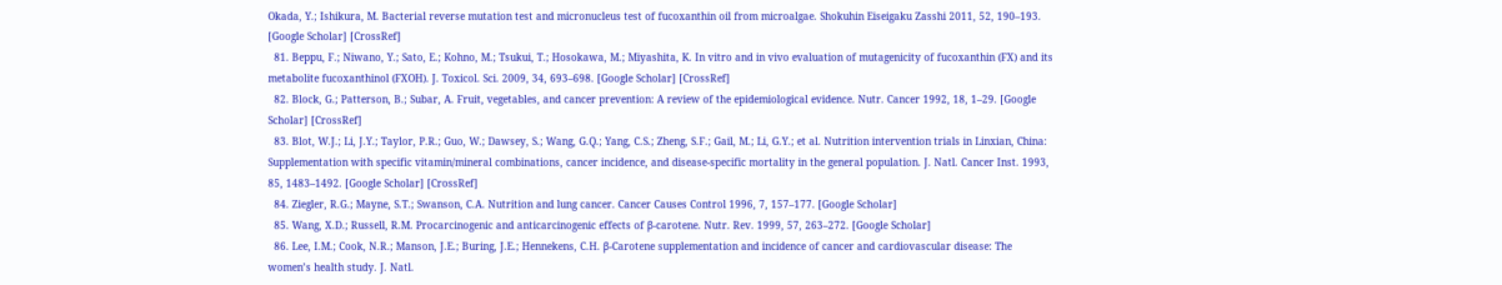Okada, Y.; Ishikura, M. Bacterial reverse mutation test and micronucleus test of fucoxanthin oil from microalgae. Shokuhin Eiseigaku Zasshi 2011, 52, 190–193. [Google Scholar] [CrossRef]
  81. Beppu, F.; Niwano, Y.; Sato, E.; Kohno, M.; Tsukui, T.; Hosokawa, M.; Miyashita, K. In vitro and in vivo evaluation of mutagenicity of fucoxanthin (FX) and its metabolite fucoxanthinol (FXOH). J. Toxicol. Sci. 2009, 34, 693–698. [Google Scholar] [CrossRef]
  82. Block, G.; Patterson, B.; Subar, A. Fruit, vegetables, and cancer prevention: A review of the epidemiological evidence. Nutr. Cancer 1992, 18, 1–29. [Google Scholar] [CrossRef]
  83. Blot, W.J.; Li, J.Y.; Taylor, P.R.; Guo, W.; Dawsey, S.; Wang, G.Q.; Yang, C.S.; Zheng, S.F.; Gail, M.; Li, G.Y.; et al. Nutrition intervention trials in Linxian, China: Supplementation with specific vitamin/mineral combinations, cancer incidence, and disease-specific mortality in the general population. J. Natl. Cancer Inst. 1993, 85, 1483–1492. [Google Scholar] [CrossRef]
  84. Ziegler, R.G.; Mayne, S.T.; Swanson, C.A. Nutrition and lung cancer. Cancer Causes Control 1996, 7, 157–177. [Google Scholar]
  85. Wang, X.D.; Russell, R.M. Procarcinogenic and anticarcinogenic effects of β-carotene. Nutr. Rev. 1999, 57, 263–272. [Google Scholar]
  86. Lee, I.M.; Cook, N.R.; Manson, J.E.; Buring, J.E.; Hennekens, C.H. β-Carotene supplementation and incidence of cancer and cardiovascular disease: The women’s health study. J. Natl.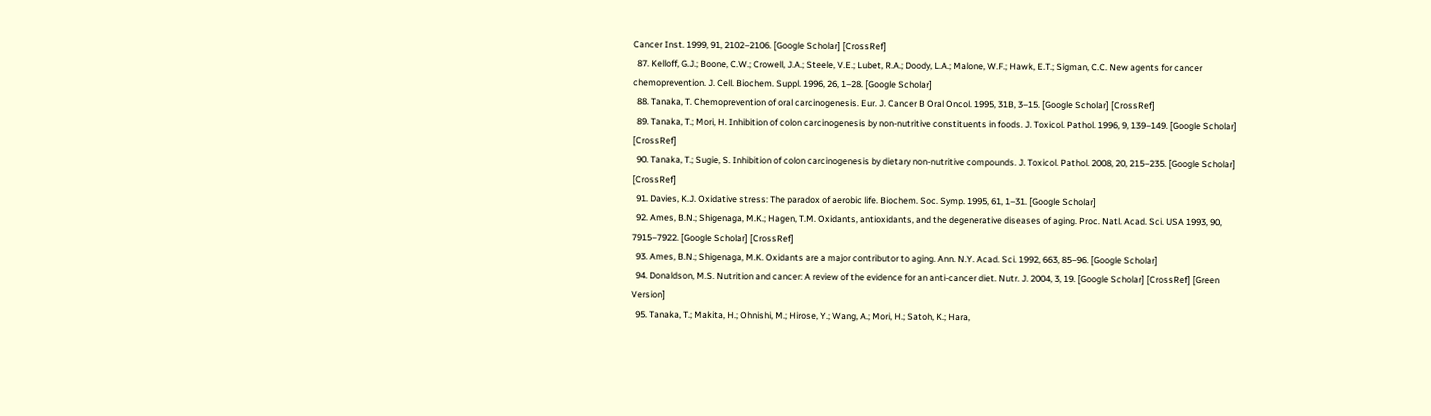Cancer Inst. 1999, 91, 2102–2106. [Google Scholar] [CrossRef]
  87. Kelloff, G.J.; Boone, C.W.; Crowell, J.A.; Steele, V.E.; Lubet, R.A.; Doody, L.A.; Malone, W.F.; Hawk, E.T.; Sigman, C.C. New agents for cancer chemoprevention. J. Cell. Biochem. Suppl. 1996, 26, 1–28. [Google Scholar]
  88. Tanaka, T. Chemoprevention of oral carcinogenesis. Eur. J. Cancer B Oral Oncol. 1995, 31B, 3–15. [Google Scholar] [CrossRef]
  89. Tanaka, T.; Mori, H. Inhibition of colon carcinogenesis by non-nutritive constituents in foods. J. Toxicol. Pathol. 1996, 9, 139–149. [Google Scholar] [CrossRef]
  90. Tanaka, T.; Sugie, S. Inhibition of colon carcinogenesis by dietary non-nutritive compounds. J. Toxicol. Pathol. 2008, 20, 215–235. [Google Scholar] [CrossRef]
  91. Davies, K.J. Oxidative stress: The paradox of aerobic life. Biochem. Soc. Symp. 1995, 61, 1–31. [Google Scholar]
  92. Ames, B.N.; Shigenaga, M.K.; Hagen, T.M. Oxidants, antioxidants, and the degenerative diseases of aging. Proc. Natl. Acad. Sci. USA 1993, 90, 7915–7922. [Google Scholar] [CrossRef]
  93. Ames, B.N.; Shigenaga, M.K. Oxidants are a major contributor to aging. Ann. N.Y. Acad. Sci. 1992, 663, 85–96. [Google Scholar]
  94. Donaldson, M.S. Nutrition and cancer: A review of the evidence for an anti-cancer diet. Nutr. J. 2004, 3, 19. [Google Scholar] [CrossRef] [Green Version]
  95. Tanaka, T.; Makita, H.; Ohnishi, M.; Hirose, Y.; Wang, A.; Mori, H.; Satoh, K.; Hara,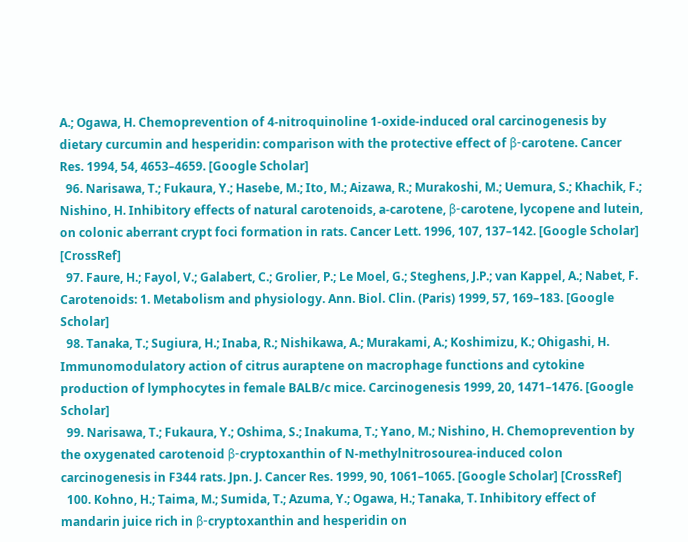A.; Ogawa, H. Chemoprevention of 4-nitroquinoline 1-oxide-induced oral carcinogenesis by dietary curcumin and hesperidin: comparison with the protective effect of β-carotene. Cancer Res. 1994, 54, 4653–4659. [Google Scholar]
  96. Narisawa, T.; Fukaura, Y.; Hasebe, M.; Ito, M.; Aizawa, R.; Murakoshi, M.; Uemura, S.; Khachik, F.; Nishino, H. Inhibitory effects of natural carotenoids, a-carotene, β-carotene, lycopene and lutein, on colonic aberrant crypt foci formation in rats. Cancer Lett. 1996, 107, 137–142. [Google Scholar] [CrossRef]
  97. Faure, H.; Fayol, V.; Galabert, C.; Grolier, P.; Le Moel, G.; Steghens, J.P.; van Kappel, A.; Nabet, F. Carotenoids: 1. Metabolism and physiology. Ann. Biol. Clin. (Paris) 1999, 57, 169–183. [Google Scholar]
  98. Tanaka, T.; Sugiura, H.; Inaba, R.; Nishikawa, A.; Murakami, A.; Koshimizu, K.; Ohigashi, H. Immunomodulatory action of citrus auraptene on macrophage functions and cytokine production of lymphocytes in female BALB/c mice. Carcinogenesis 1999, 20, 1471–1476. [Google Scholar]
  99. Narisawa, T.; Fukaura, Y.; Oshima, S.; Inakuma, T.; Yano, M.; Nishino, H. Chemoprevention by the oxygenated carotenoid β-cryptoxanthin of N-methylnitrosourea-induced colon carcinogenesis in F344 rats. Jpn. J. Cancer Res. 1999, 90, 1061–1065. [Google Scholar] [CrossRef]
  100. Kohno, H.; Taima, M.; Sumida, T.; Azuma, Y.; Ogawa, H.; Tanaka, T. Inhibitory effect of mandarin juice rich in β-cryptoxanthin and hesperidin on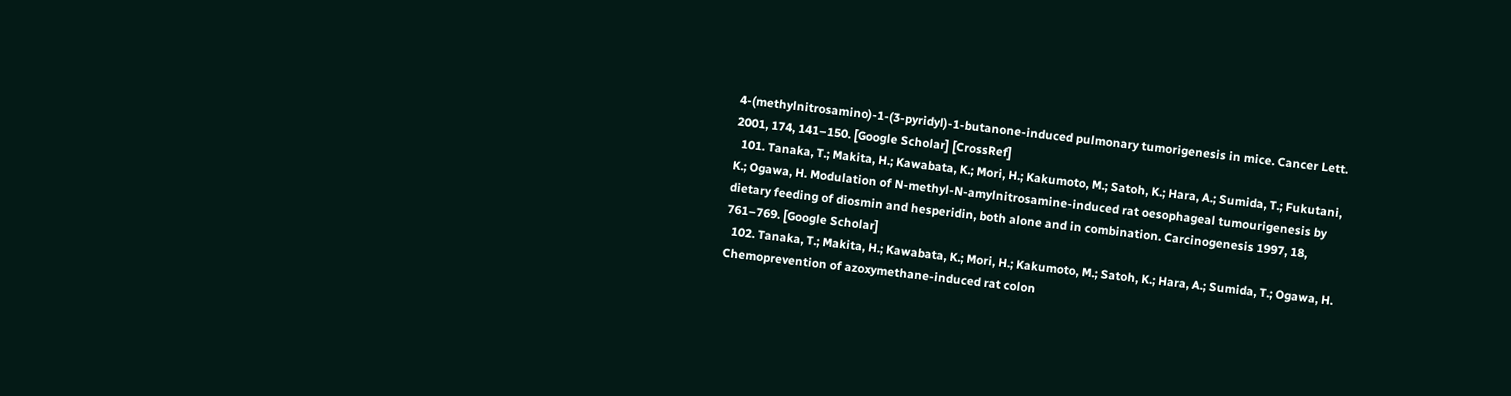4-(methylnitrosamino)-1-(3-pyridyl)-1-butanone-induced pulmonary tumorigenesis in mice. Cancer Lett. 2001, 174, 141–150. [Google Scholar] [CrossRef]
  101. Tanaka, T.; Makita, H.; Kawabata, K.; Mori, H.; Kakumoto, M.; Satoh, K.; Hara, A.; Sumida, T.; Fukutani, K.; Ogawa, H. Modulation of N-methyl-N-amylnitrosamine-induced rat oesophageal tumourigenesis by dietary feeding of diosmin and hesperidin, both alone and in combination. Carcinogenesis 1997, 18, 761–769. [Google Scholar]
  102. Tanaka, T.; Makita, H.; Kawabata, K.; Mori, H.; Kakumoto, M.; Satoh, K.; Hara, A.; Sumida, T.; Ogawa, H. Chemoprevention of azoxymethane-induced rat colon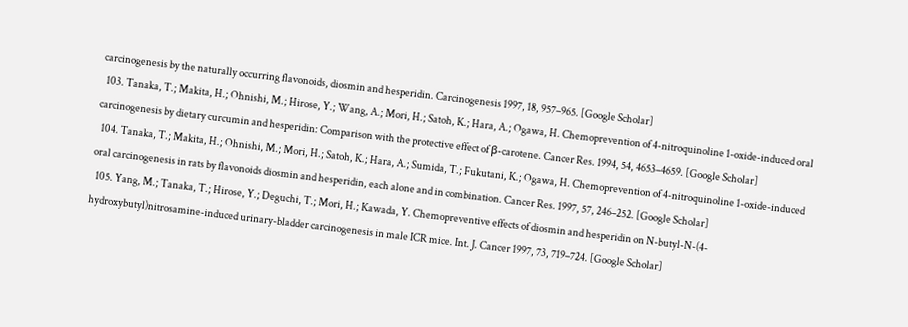carcinogenesis by the naturally occurring flavonoids, diosmin and hesperidin. Carcinogenesis 1997, 18, 957–965. [Google Scholar]
  103. Tanaka, T.; Makita, H.; Ohnishi, M.; Hirose, Y.; Wang, A.; Mori, H.; Satoh, K.; Hara, A.; Ogawa, H. Chemoprevention of 4-nitroquinoline 1-oxide-induced oral carcinogenesis by dietary curcumin and hesperidin: Comparison with the protective effect of β-carotene. Cancer Res. 1994, 54, 4653–4659. [Google Scholar]
  104. Tanaka, T.; Makita, H.; Ohnishi, M.; Mori, H.; Satoh, K.; Hara, A.; Sumida, T.; Fukutani, K.; Ogawa, H. Chemoprevention of 4-nitroquinoline 1-oxide-induced oral carcinogenesis in rats by flavonoids diosmin and hesperidin, each alone and in combination. Cancer Res. 1997, 57, 246–252. [Google Scholar]
  105. Yang, M.; Tanaka, T.; Hirose, Y.; Deguchi, T.; Mori, H.; Kawada, Y. Chemopreventive effects of diosmin and hesperidin on N-butyl-N-(4-hydroxybutyl)nitrosamine-induced urinary-bladder carcinogenesis in male ICR mice. Int. J. Cancer 1997, 73, 719–724. [Google Scholar]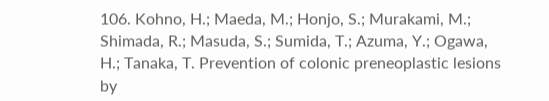106. Kohno, H.; Maeda, M.; Honjo, S.; Murakami, M.; Shimada, R.; Masuda, S.; Sumida, T.; Azuma, Y.; Ogawa, H.; Tanaka, T. Prevention of colonic preneoplastic lesions by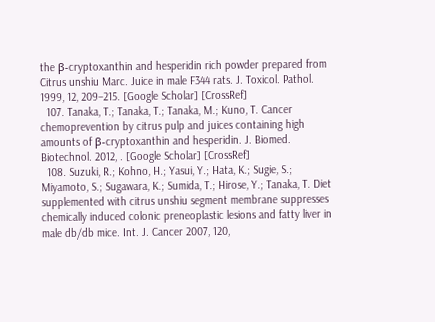the β-cryptoxanthin and hesperidin rich powder prepared from Citrus unshiu Marc. Juice in male F344 rats. J. Toxicol. Pathol. 1999, 12, 209–215. [Google Scholar] [CrossRef]
  107. Tanaka, T.; Tanaka, T.; Tanaka, M.; Kuno, T. Cancer chemoprevention by citrus pulp and juices containing high amounts of β-cryptoxanthin and hesperidin. J. Biomed. Biotechnol. 2012, . [Google Scholar] [CrossRef]
  108. Suzuki, R.; Kohno, H.; Yasui, Y.; Hata, K.; Sugie, S.; Miyamoto, S.; Sugawara, K.; Sumida, T.; Hirose, Y.; Tanaka, T. Diet supplemented with citrus unshiu segment membrane suppresses chemically induced colonic preneoplastic lesions and fatty liver in male db/db mice. Int. J. Cancer 2007, 120,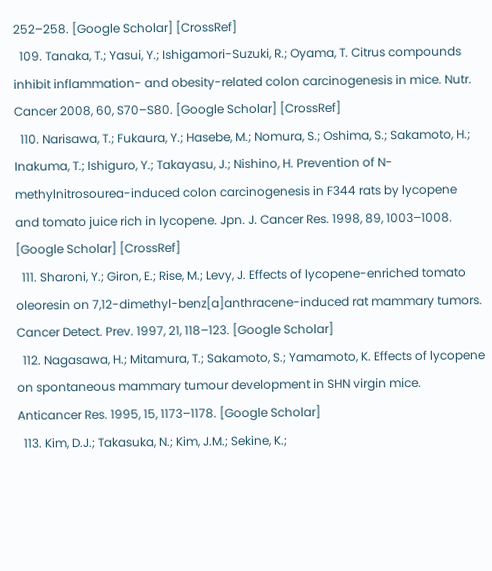252–258. [Google Scholar] [CrossRef]
  109. Tanaka, T.; Yasui, Y.; Ishigamori-Suzuki, R.; Oyama, T. Citrus compounds inhibit inflammation- and obesity-related colon carcinogenesis in mice. Nutr. Cancer 2008, 60, S70–S80. [Google Scholar] [CrossRef]
  110. Narisawa, T.; Fukaura, Y.; Hasebe, M.; Nomura, S.; Oshima, S.; Sakamoto, H.; Inakuma, T.; Ishiguro, Y.; Takayasu, J.; Nishino, H. Prevention of N-methylnitrosourea-induced colon carcinogenesis in F344 rats by lycopene and tomato juice rich in lycopene. Jpn. J. Cancer Res. 1998, 89, 1003–1008. [Google Scholar] [CrossRef]
  111. Sharoni, Y.; Giron, E.; Rise, M.; Levy, J. Effects of lycopene-enriched tomato oleoresin on 7,12-dimethyl-benz[a]anthracene-induced rat mammary tumors. Cancer Detect. Prev. 1997, 21, 118–123. [Google Scholar]
  112. Nagasawa, H.; Mitamura, T.; Sakamoto, S.; Yamamoto, K. Effects of lycopene on spontaneous mammary tumour development in SHN virgin mice. Anticancer Res. 1995, 15, 1173–1178. [Google Scholar]
  113. Kim, D.J.; Takasuka, N.; Kim, J.M.; Sekine, K.;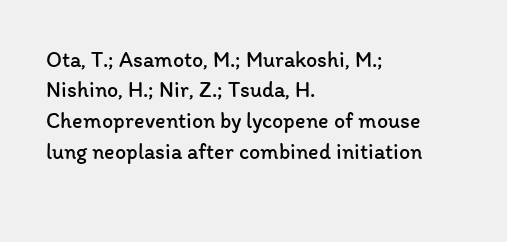Ota, T.; Asamoto, M.; Murakoshi, M.; Nishino, H.; Nir, Z.; Tsuda, H. Chemoprevention by lycopene of mouse lung neoplasia after combined initiation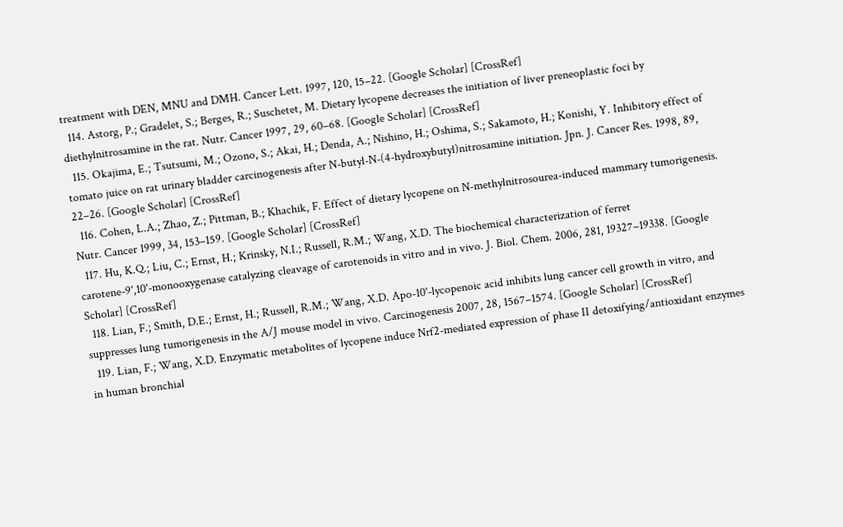treatment with DEN, MNU and DMH. Cancer Lett. 1997, 120, 15–22. [Google Scholar] [CrossRef]
  114. Astorg, P.; Gradelet, S.; Berges, R.; Suschetet, M. Dietary lycopene decreases the initiation of liver preneoplastic foci by diethylnitrosamine in the rat. Nutr. Cancer 1997, 29, 60–68. [Google Scholar] [CrossRef]
  115. Okajima, E.; Tsutsumi, M.; Ozono, S.; Akai, H.; Denda, A.; Nishino, H.; Oshima, S.; Sakamoto, H.; Konishi, Y. Inhibitory effect of tomato juice on rat urinary bladder carcinogenesis after N-butyl-N-(4-hydroxybutyl)nitrosamine initiation. Jpn. J. Cancer Res. 1998, 89, 22–26. [Google Scholar] [CrossRef]
  116. Cohen, L.A.; Zhao, Z.; Pittman, B.; Khachik, F. Effect of dietary lycopene on N-methylnitrosourea-induced mammary tumorigenesis. Nutr. Cancer 1999, 34, 153–159. [Google Scholar] [CrossRef]
  117. Hu, K.Q.; Liu, C.; Ernst, H.; Krinsky, N.I.; Russell, R.M.; Wang, X.D. The biochemical characterization of ferret carotene-9',10'-monooxygenase catalyzing cleavage of carotenoids in vitro and in vivo. J. Biol. Chem. 2006, 281, 19327–19338. [Google Scholar] [CrossRef]
  118. Lian, F.; Smith, D.E.; Ernst, H.; Russell, R.M.; Wang, X.D. Apo-10'-lycopenoic acid inhibits lung cancer cell growth in vitro, and suppresses lung tumorigenesis in the A/J mouse model in vivo. Carcinogenesis 2007, 28, 1567–1574. [Google Scholar] [CrossRef]
  119. Lian, F.; Wang, X.D. Enzymatic metabolites of lycopene induce Nrf2-mediated expression of phase II detoxifying/antioxidant enzymes in human bronchial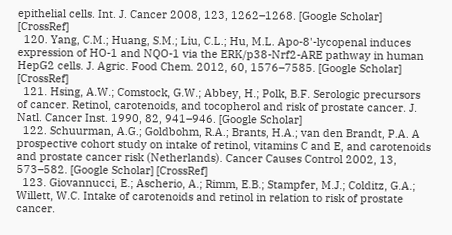epithelial cells. Int. J. Cancer 2008, 123, 1262–1268. [Google Scholar] [CrossRef]
  120. Yang, C.M.; Huang, S.M.; Liu, C.L.; Hu, M.L. Apo-8'-lycopenal induces expression of HO-1 and NQO-1 via the ERK/p38-Nrf2-ARE pathway in human HepG2 cells. J. Agric. Food Chem. 2012, 60, 1576–7585. [Google Scholar] [CrossRef]
  121. Hsing, A.W.; Comstock, G.W.; Abbey, H.; Polk, B.F. Serologic precursors of cancer. Retinol, carotenoids, and tocopherol and risk of prostate cancer. J. Natl. Cancer Inst. 1990, 82, 941–946. [Google Scholar]
  122. Schuurman, A.G.; Goldbohm, R.A.; Brants, H.A.; van den Brandt, P.A. A prospective cohort study on intake of retinol, vitamins C and E, and carotenoids and prostate cancer risk (Netherlands). Cancer Causes Control 2002, 13, 573–582. [Google Scholar] [CrossRef]
  123. Giovannucci, E.; Ascherio, A.; Rimm, E.B.; Stampfer, M.J.; Colditz, G.A.; Willett, W.C. Intake of carotenoids and retinol in relation to risk of prostate cancer.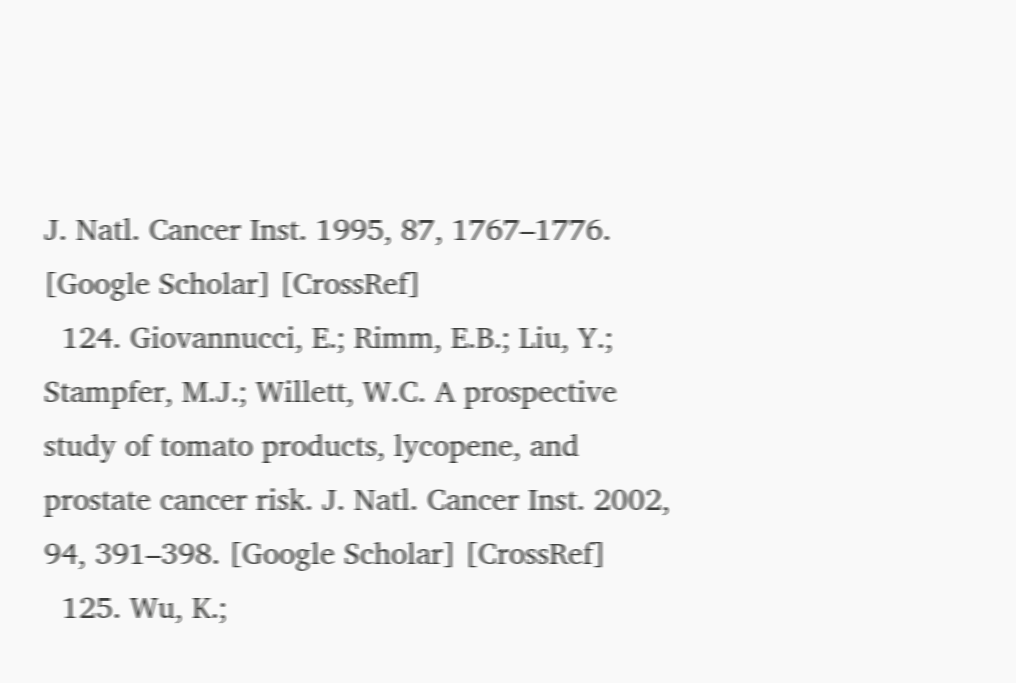J. Natl. Cancer Inst. 1995, 87, 1767–1776. [Google Scholar] [CrossRef]
  124. Giovannucci, E.; Rimm, E.B.; Liu, Y.; Stampfer, M.J.; Willett, W.C. A prospective study of tomato products, lycopene, and prostate cancer risk. J. Natl. Cancer Inst. 2002, 94, 391–398. [Google Scholar] [CrossRef]
  125. Wu, K.;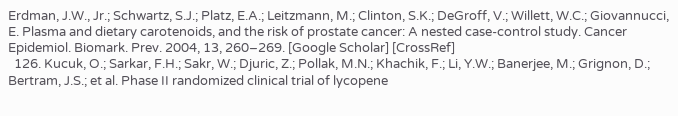Erdman, J.W., Jr.; Schwartz, S.J.; Platz, E.A.; Leitzmann, M.; Clinton, S.K.; DeGroff, V.; Willett, W.C.; Giovannucci, E. Plasma and dietary carotenoids, and the risk of prostate cancer: A nested case-control study. Cancer Epidemiol. Biomark. Prev. 2004, 13, 260–269. [Google Scholar] [CrossRef]
  126. Kucuk, O.; Sarkar, F.H.; Sakr, W.; Djuric, Z.; Pollak, M.N.; Khachik, F.; Li, Y.W.; Banerjee, M.; Grignon, D.; Bertram, J.S.; et al. Phase II randomized clinical trial of lycopene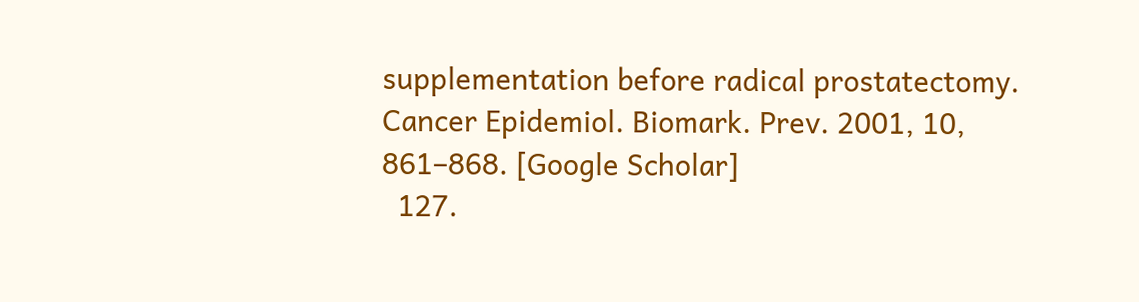supplementation before radical prostatectomy. Cancer Epidemiol. Biomark. Prev. 2001, 10, 861–868. [Google Scholar]
  127.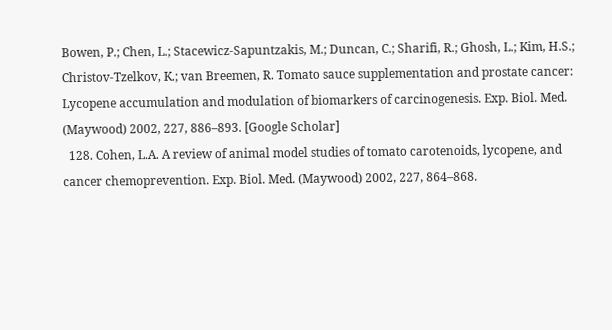Bowen, P.; Chen, L.; Stacewicz-Sapuntzakis, M.; Duncan, C.; Sharifi, R.; Ghosh, L.; Kim, H.S.; Christov-Tzelkov, K.; van Breemen, R. Tomato sauce supplementation and prostate cancer: Lycopene accumulation and modulation of biomarkers of carcinogenesis. Exp. Biol. Med. (Maywood) 2002, 227, 886–893. [Google Scholar]
  128. Cohen, L.A. A review of animal model studies of tomato carotenoids, lycopene, and cancer chemoprevention. Exp. Biol. Med. (Maywood) 2002, 227, 864–868.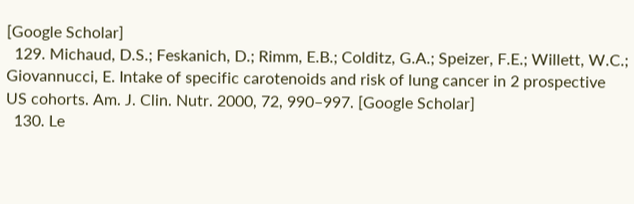[Google Scholar]
  129. Michaud, D.S.; Feskanich, D.; Rimm, E.B.; Colditz, G.A.; Speizer, F.E.; Willett, W.C.; Giovannucci, E. Intake of specific carotenoids and risk of lung cancer in 2 prospective US cohorts. Am. J. Clin. Nutr. 2000, 72, 990–997. [Google Scholar]
  130. Le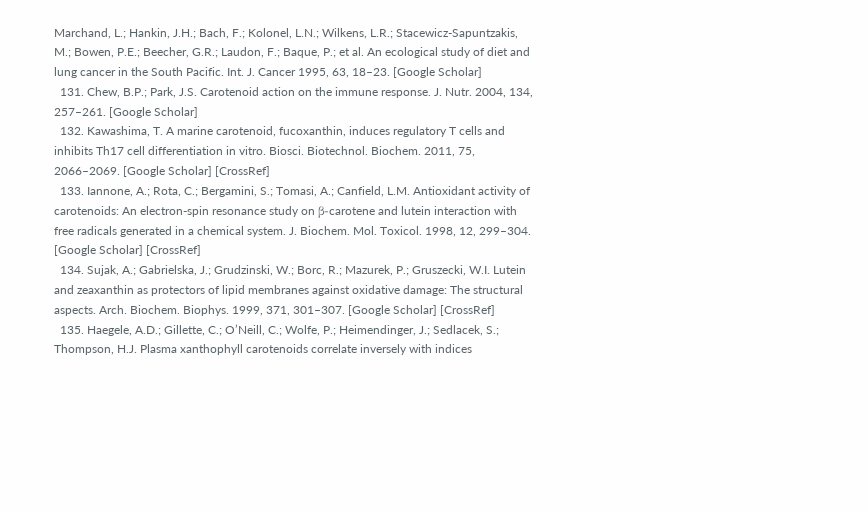Marchand, L.; Hankin, J.H.; Bach, F.; Kolonel, L.N.; Wilkens, L.R.; Stacewicz-Sapuntzakis, M.; Bowen, P.E.; Beecher, G.R.; Laudon, F.; Baque, P.; et al. An ecological study of diet and lung cancer in the South Pacific. Int. J. Cancer 1995, 63, 18–23. [Google Scholar]
  131. Chew, B.P.; Park, J.S. Carotenoid action on the immune response. J. Nutr. 2004, 134, 257–261. [Google Scholar]
  132. Kawashima, T. A marine carotenoid, fucoxanthin, induces regulatory T cells and inhibits Th17 cell differentiation in vitro. Biosci. Biotechnol. Biochem. 2011, 75, 2066–2069. [Google Scholar] [CrossRef]
  133. Iannone, A.; Rota, C.; Bergamini, S.; Tomasi, A.; Canfield, L.M. Antioxidant activity of carotenoids: An electron-spin resonance study on β-carotene and lutein interaction with free radicals generated in a chemical system. J. Biochem. Mol. Toxicol. 1998, 12, 299–304. [Google Scholar] [CrossRef]
  134. Sujak, A.; Gabrielska, J.; Grudzinski, W.; Borc, R.; Mazurek, P.; Gruszecki, W.I. Lutein and zeaxanthin as protectors of lipid membranes against oxidative damage: The structural aspects. Arch. Biochem. Biophys. 1999, 371, 301–307. [Google Scholar] [CrossRef]
  135. Haegele, A.D.; Gillette, C.; O’Neill, C.; Wolfe, P.; Heimendinger, J.; Sedlacek, S.; Thompson, H.J. Plasma xanthophyll carotenoids correlate inversely with indices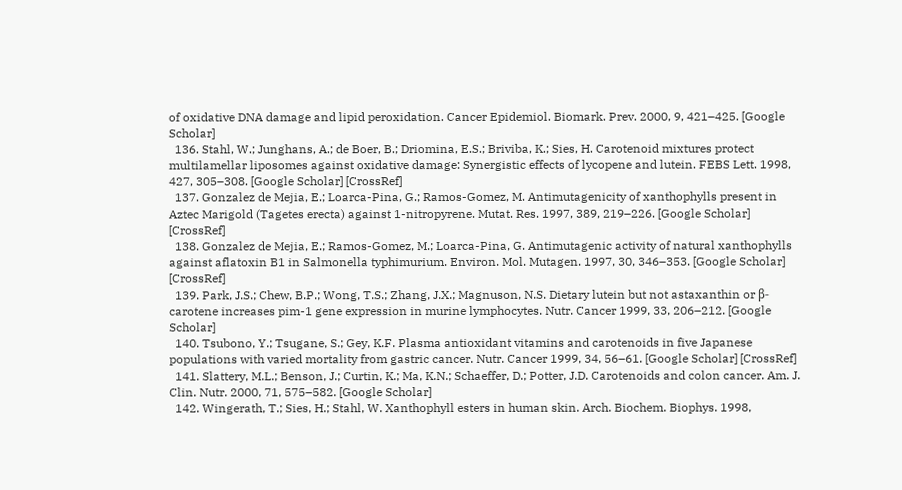of oxidative DNA damage and lipid peroxidation. Cancer Epidemiol. Biomark. Prev. 2000, 9, 421–425. [Google Scholar]
  136. Stahl, W.; Junghans, A.; de Boer, B.; Driomina, E.S.; Briviba, K.; Sies, H. Carotenoid mixtures protect multilamellar liposomes against oxidative damage: Synergistic effects of lycopene and lutein. FEBS Lett. 1998, 427, 305–308. [Google Scholar] [CrossRef]
  137. Gonzalez de Mejia, E.; Loarca-Pina, G.; Ramos-Gomez, M. Antimutagenicity of xanthophylls present in Aztec Marigold (Tagetes erecta) against 1-nitropyrene. Mutat. Res. 1997, 389, 219–226. [Google Scholar] [CrossRef]
  138. Gonzalez de Mejia, E.; Ramos-Gomez, M.; Loarca-Pina, G. Antimutagenic activity of natural xanthophylls against aflatoxin B1 in Salmonella typhimurium. Environ. Mol. Mutagen. 1997, 30, 346–353. [Google Scholar] [CrossRef]
  139. Park, J.S.; Chew, B.P.; Wong, T.S.; Zhang, J.X.; Magnuson, N.S. Dietary lutein but not astaxanthin or β-carotene increases pim-1 gene expression in murine lymphocytes. Nutr. Cancer 1999, 33, 206–212. [Google Scholar]
  140. Tsubono, Y.; Tsugane, S.; Gey, K.F. Plasma antioxidant vitamins and carotenoids in five Japanese populations with varied mortality from gastric cancer. Nutr. Cancer 1999, 34, 56–61. [Google Scholar] [CrossRef]
  141. Slattery, M.L.; Benson, J.; Curtin, K.; Ma, K.N.; Schaeffer, D.; Potter, J.D. Carotenoids and colon cancer. Am. J. Clin. Nutr. 2000, 71, 575–582. [Google Scholar]
  142. Wingerath, T.; Sies, H.; Stahl, W. Xanthophyll esters in human skin. Arch. Biochem. Biophys. 1998,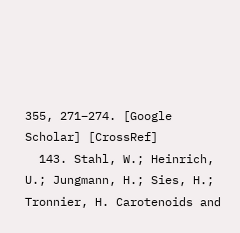355, 271–274. [Google Scholar] [CrossRef]
  143. Stahl, W.; Heinrich, U.; Jungmann, H.; Sies, H.; Tronnier, H. Carotenoids and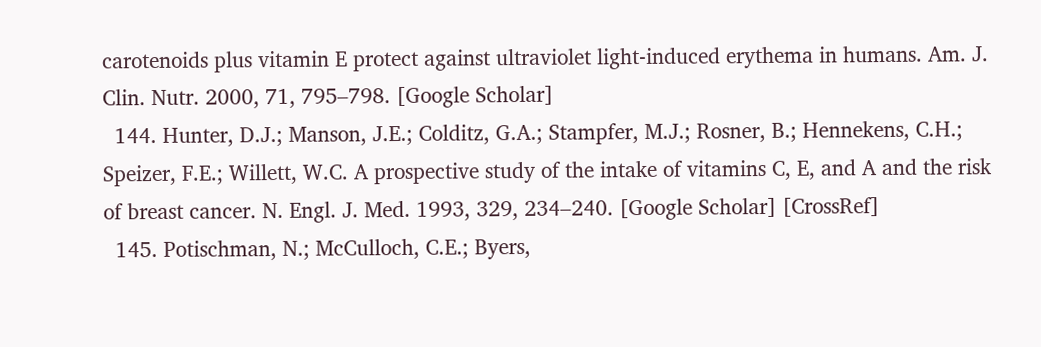carotenoids plus vitamin E protect against ultraviolet light-induced erythema in humans. Am. J. Clin. Nutr. 2000, 71, 795–798. [Google Scholar]
  144. Hunter, D.J.; Manson, J.E.; Colditz, G.A.; Stampfer, M.J.; Rosner, B.; Hennekens, C.H.; Speizer, F.E.; Willett, W.C. A prospective study of the intake of vitamins C, E, and A and the risk of breast cancer. N. Engl. J. Med. 1993, 329, 234–240. [Google Scholar] [CrossRef]
  145. Potischman, N.; McCulloch, C.E.; Byers,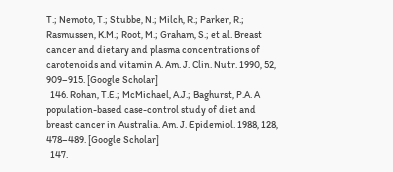T.; Nemoto, T.; Stubbe, N.; Milch, R.; Parker, R.; Rasmussen, K.M.; Root, M.; Graham, S.; et al. Breast cancer and dietary and plasma concentrations of carotenoids and vitamin A. Am. J. Clin. Nutr. 1990, 52, 909–915. [Google Scholar]
  146. Rohan, T.E.; McMichael, A.J.; Baghurst, P.A. A population-based case-control study of diet and breast cancer in Australia. Am. J. Epidemiol. 1988, 128, 478–489. [Google Scholar]
  147.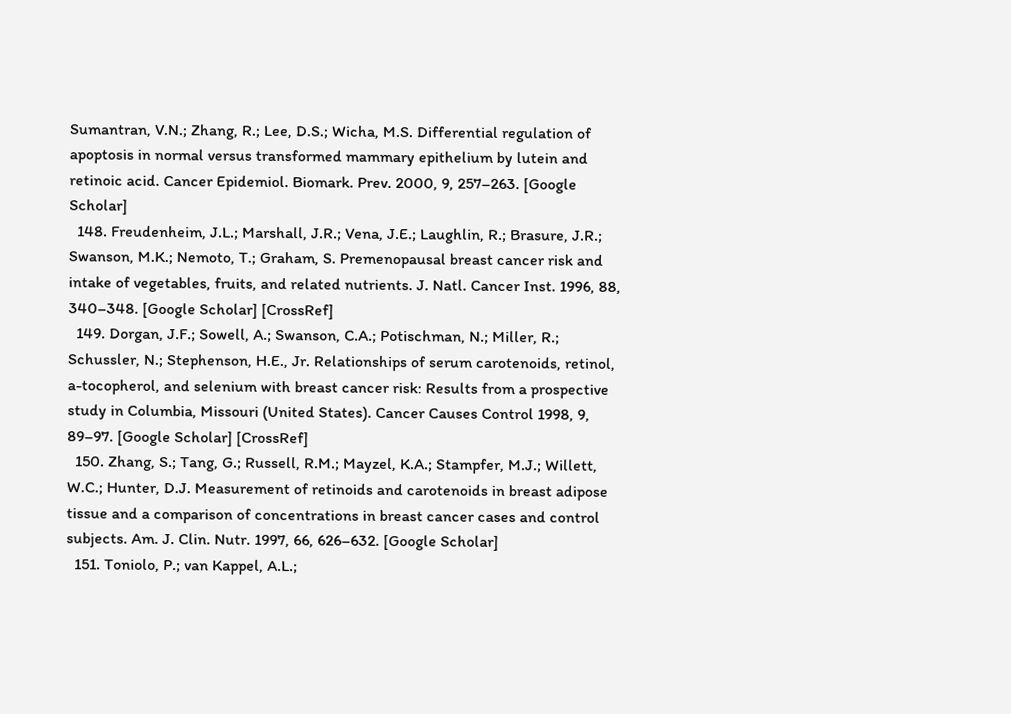Sumantran, V.N.; Zhang, R.; Lee, D.S.; Wicha, M.S. Differential regulation of apoptosis in normal versus transformed mammary epithelium by lutein and retinoic acid. Cancer Epidemiol. Biomark. Prev. 2000, 9, 257–263. [Google Scholar]
  148. Freudenheim, J.L.; Marshall, J.R.; Vena, J.E.; Laughlin, R.; Brasure, J.R.; Swanson, M.K.; Nemoto, T.; Graham, S. Premenopausal breast cancer risk and intake of vegetables, fruits, and related nutrients. J. Natl. Cancer Inst. 1996, 88, 340–348. [Google Scholar] [CrossRef]
  149. Dorgan, J.F.; Sowell, A.; Swanson, C.A.; Potischman, N.; Miller, R.; Schussler, N.; Stephenson, H.E., Jr. Relationships of serum carotenoids, retinol, a-tocopherol, and selenium with breast cancer risk: Results from a prospective study in Columbia, Missouri (United States). Cancer Causes Control 1998, 9, 89–97. [Google Scholar] [CrossRef]
  150. Zhang, S.; Tang, G.; Russell, R.M.; Mayzel, K.A.; Stampfer, M.J.; Willett, W.C.; Hunter, D.J. Measurement of retinoids and carotenoids in breast adipose tissue and a comparison of concentrations in breast cancer cases and control subjects. Am. J. Clin. Nutr. 1997, 66, 626–632. [Google Scholar]
  151. Toniolo, P.; van Kappel, A.L.;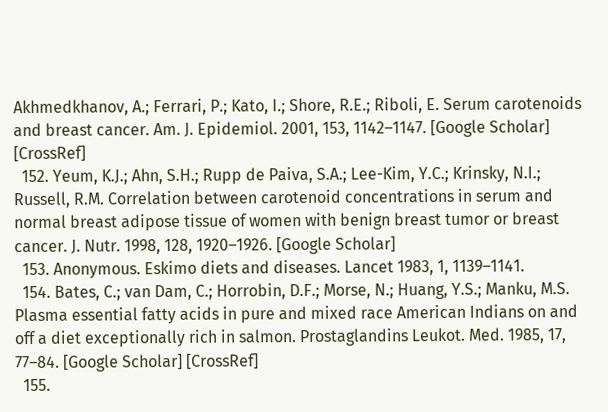Akhmedkhanov, A.; Ferrari, P.; Kato, I.; Shore, R.E.; Riboli, E. Serum carotenoids and breast cancer. Am. J. Epidemiol. 2001, 153, 1142–1147. [Google Scholar] [CrossRef]
  152. Yeum, K.J.; Ahn, S.H.; Rupp de Paiva, S.A.; Lee-Kim, Y.C.; Krinsky, N.I.; Russell, R.M. Correlation between carotenoid concentrations in serum and normal breast adipose tissue of women with benign breast tumor or breast cancer. J. Nutr. 1998, 128, 1920–1926. [Google Scholar]
  153. Anonymous. Eskimo diets and diseases. Lancet 1983, 1, 1139–1141.
  154. Bates, C.; van Dam, C.; Horrobin, D.F.; Morse, N.; Huang, Y.S.; Manku, M.S. Plasma essential fatty acids in pure and mixed race American Indians on and off a diet exceptionally rich in salmon. Prostaglandins Leukot. Med. 1985, 17, 77–84. [Google Scholar] [CrossRef]
  155.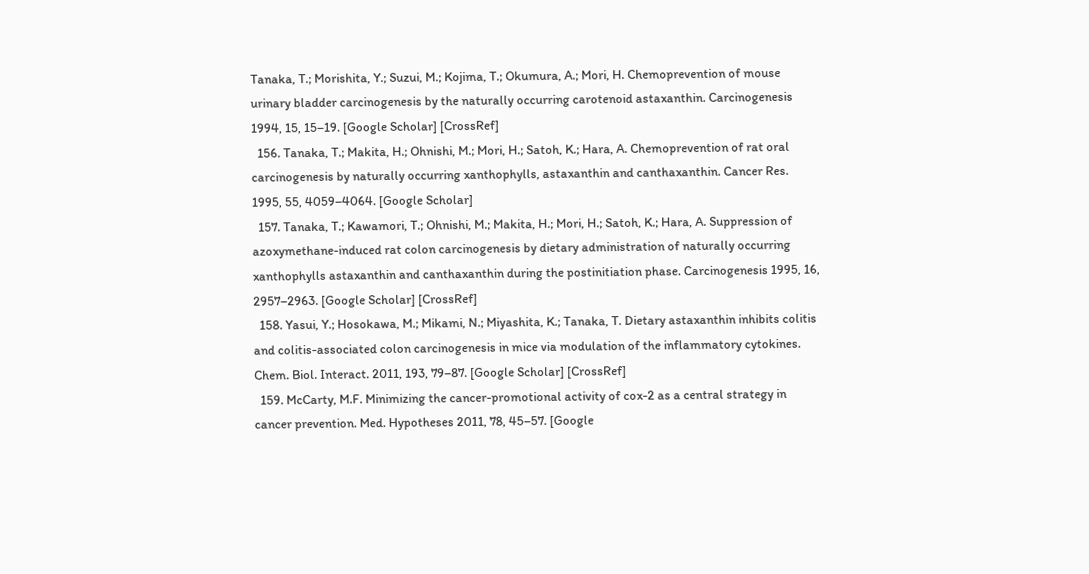Tanaka, T.; Morishita, Y.; Suzui, M.; Kojima, T.; Okumura, A.; Mori, H. Chemoprevention of mouse urinary bladder carcinogenesis by the naturally occurring carotenoid astaxanthin. Carcinogenesis 1994, 15, 15–19. [Google Scholar] [CrossRef]
  156. Tanaka, T.; Makita, H.; Ohnishi, M.; Mori, H.; Satoh, K.; Hara, A. Chemoprevention of rat oral carcinogenesis by naturally occurring xanthophylls, astaxanthin and canthaxanthin. Cancer Res. 1995, 55, 4059–4064. [Google Scholar]
  157. Tanaka, T.; Kawamori, T.; Ohnishi, M.; Makita, H.; Mori, H.; Satoh, K.; Hara, A. Suppression of azoxymethane-induced rat colon carcinogenesis by dietary administration of naturally occurring xanthophylls astaxanthin and canthaxanthin during the postinitiation phase. Carcinogenesis 1995, 16, 2957–2963. [Google Scholar] [CrossRef]
  158. Yasui, Y.; Hosokawa, M.; Mikami, N.; Miyashita, K.; Tanaka, T. Dietary astaxanthin inhibits colitis and colitis-associated colon carcinogenesis in mice via modulation of the inflammatory cytokines. Chem. Biol. Interact. 2011, 193, 79–87. [Google Scholar] [CrossRef]
  159. McCarty, M.F. Minimizing the cancer-promotional activity of cox-2 as a central strategy in cancer prevention. Med. Hypotheses 2011, 78, 45–57. [Google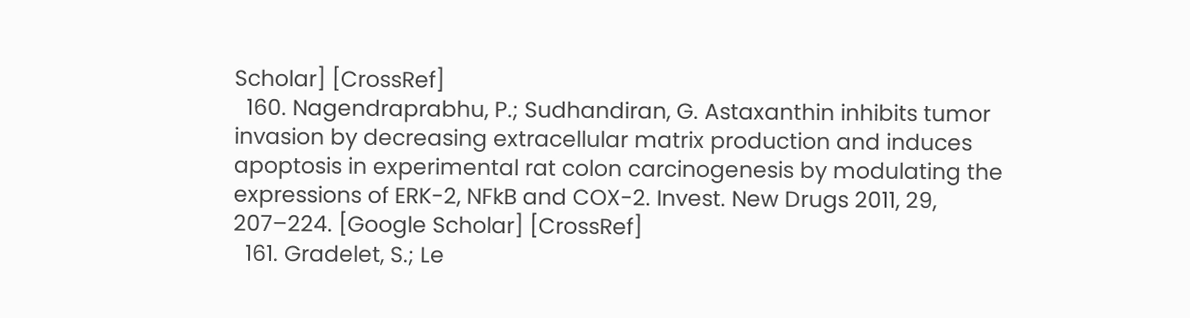Scholar] [CrossRef]
  160. Nagendraprabhu, P.; Sudhandiran, G. Astaxanthin inhibits tumor invasion by decreasing extracellular matrix production and induces apoptosis in experimental rat colon carcinogenesis by modulating the expressions of ERK-2, NFkB and COX-2. Invest. New Drugs 2011, 29, 207–224. [Google Scholar] [CrossRef]
  161. Gradelet, S.; Le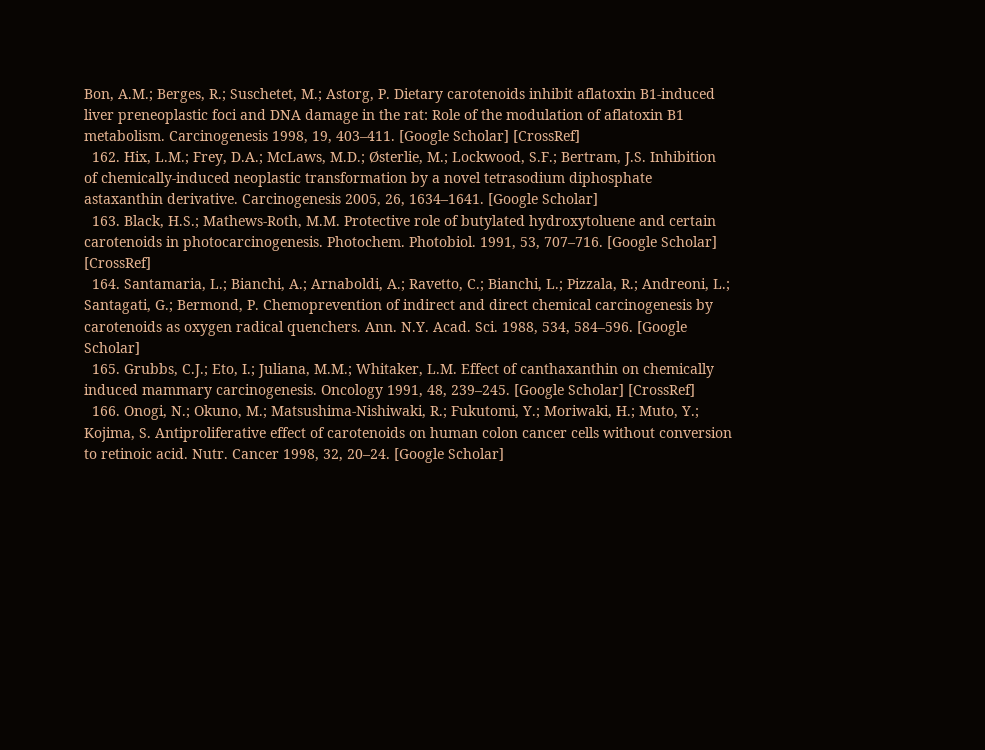Bon, A.M.; Berges, R.; Suschetet, M.; Astorg, P. Dietary carotenoids inhibit aflatoxin B1-induced liver preneoplastic foci and DNA damage in the rat: Role of the modulation of aflatoxin B1 metabolism. Carcinogenesis 1998, 19, 403–411. [Google Scholar] [CrossRef]
  162. Hix, L.M.; Frey, D.A.; McLaws, M.D.; Østerlie, M.; Lockwood, S.F.; Bertram, J.S. Inhibition of chemically-induced neoplastic transformation by a novel tetrasodium diphosphate astaxanthin derivative. Carcinogenesis 2005, 26, 1634–1641. [Google Scholar]
  163. Black, H.S.; Mathews-Roth, M.M. Protective role of butylated hydroxytoluene and certain carotenoids in photocarcinogenesis. Photochem. Photobiol. 1991, 53, 707–716. [Google Scholar] [CrossRef]
  164. Santamaria, L.; Bianchi, A.; Arnaboldi, A.; Ravetto, C.; Bianchi, L.; Pizzala, R.; Andreoni, L.; Santagati, G.; Bermond, P. Chemoprevention of indirect and direct chemical carcinogenesis by carotenoids as oxygen radical quenchers. Ann. N.Y. Acad. Sci. 1988, 534, 584–596. [Google Scholar]
  165. Grubbs, C.J.; Eto, I.; Juliana, M.M.; Whitaker, L.M. Effect of canthaxanthin on chemically induced mammary carcinogenesis. Oncology 1991, 48, 239–245. [Google Scholar] [CrossRef]
  166. Onogi, N.; Okuno, M.; Matsushima-Nishiwaki, R.; Fukutomi, Y.; Moriwaki, H.; Muto, Y.; Kojima, S. Antiproliferative effect of carotenoids on human colon cancer cells without conversion to retinoic acid. Nutr. Cancer 1998, 32, 20–24. [Google Scholar]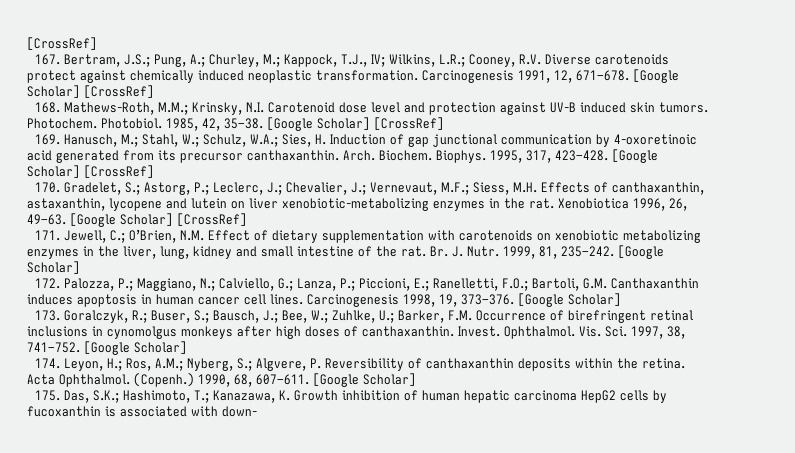[CrossRef]
  167. Bertram, J.S.; Pung, A.; Churley, M.; Kappock, T.J., IV; Wilkins, L.R.; Cooney, R.V. Diverse carotenoids protect against chemically induced neoplastic transformation. Carcinogenesis 1991, 12, 671–678. [Google Scholar] [CrossRef]
  168. Mathews-Roth, M.M.; Krinsky, N.I. Carotenoid dose level and protection against UV-B induced skin tumors. Photochem. Photobiol. 1985, 42, 35–38. [Google Scholar] [CrossRef]
  169. Hanusch, M.; Stahl, W.; Schulz, W.A.; Sies, H. Induction of gap junctional communication by 4-oxoretinoic acid generated from its precursor canthaxanthin. Arch. Biochem. Biophys. 1995, 317, 423–428. [Google Scholar] [CrossRef]
  170. Gradelet, S.; Astorg, P.; Leclerc, J.; Chevalier, J.; Vernevaut, M.F.; Siess, M.H. Effects of canthaxanthin, astaxanthin, lycopene and lutein on liver xenobiotic-metabolizing enzymes in the rat. Xenobiotica 1996, 26, 49–63. [Google Scholar] [CrossRef]
  171. Jewell, C.; O’Brien, N.M. Effect of dietary supplementation with carotenoids on xenobiotic metabolizing enzymes in the liver, lung, kidney and small intestine of the rat. Br. J. Nutr. 1999, 81, 235–242. [Google Scholar]
  172. Palozza, P.; Maggiano, N.; Calviello, G.; Lanza, P.; Piccioni, E.; Ranelletti, F.O.; Bartoli, G.M. Canthaxanthin induces apoptosis in human cancer cell lines. Carcinogenesis 1998, 19, 373–376. [Google Scholar]
  173. Goralczyk, R.; Buser, S.; Bausch, J.; Bee, W.; Zuhlke, U.; Barker, F.M. Occurrence of birefringent retinal inclusions in cynomolgus monkeys after high doses of canthaxanthin. Invest. Ophthalmol. Vis. Sci. 1997, 38, 741–752. [Google Scholar]
  174. Leyon, H.; Ros, A.M.; Nyberg, S.; Algvere, P. Reversibility of canthaxanthin deposits within the retina. Acta Ophthalmol. (Copenh.) 1990, 68, 607–611. [Google Scholar]
  175. Das, S.K.; Hashimoto, T.; Kanazawa, K. Growth inhibition of human hepatic carcinoma HepG2 cells by fucoxanthin is associated with down-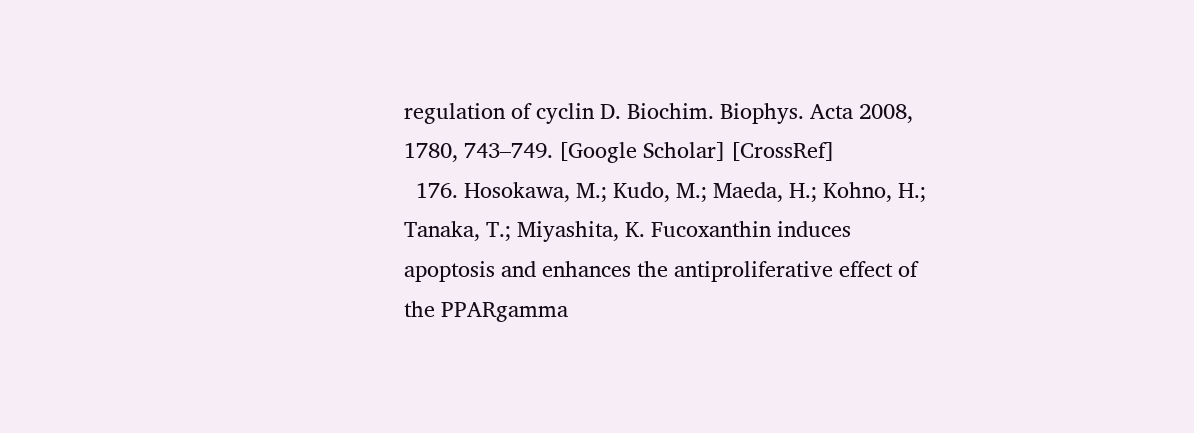regulation of cyclin D. Biochim. Biophys. Acta 2008, 1780, 743–749. [Google Scholar] [CrossRef]
  176. Hosokawa, M.; Kudo, M.; Maeda, H.; Kohno, H.; Tanaka, T.; Miyashita, K. Fucoxanthin induces apoptosis and enhances the antiproliferative effect of the PPARgamma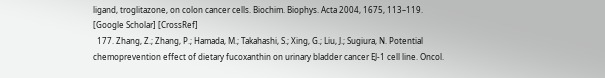ligand, troglitazone, on colon cancer cells. Biochim. Biophys. Acta 2004, 1675, 113–119. [Google Scholar] [CrossRef]
  177. Zhang, Z.; Zhang, P.; Hamada, M.; Takahashi, S.; Xing, G.; Liu, J.; Sugiura, N. Potential chemoprevention effect of dietary fucoxanthin on urinary bladder cancer EJ-1 cell line. Oncol.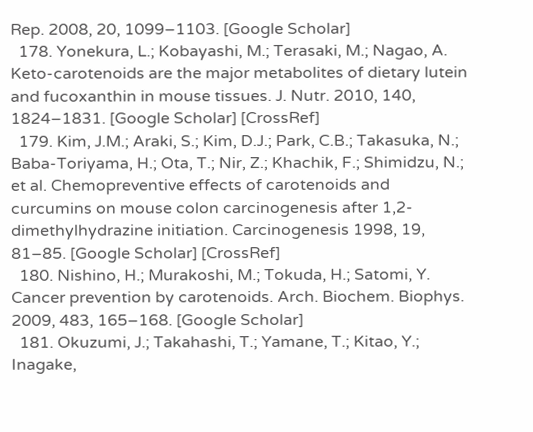Rep. 2008, 20, 1099–1103. [Google Scholar]
  178. Yonekura, L.; Kobayashi, M.; Terasaki, M.; Nagao, A. Keto-carotenoids are the major metabolites of dietary lutein and fucoxanthin in mouse tissues. J. Nutr. 2010, 140, 1824–1831. [Google Scholar] [CrossRef]
  179. Kim, J.M.; Araki, S.; Kim, D.J.; Park, C.B.; Takasuka, N.; Baba-Toriyama, H.; Ota, T.; Nir, Z.; Khachik, F.; Shimidzu, N.; et al. Chemopreventive effects of carotenoids and curcumins on mouse colon carcinogenesis after 1,2-dimethylhydrazine initiation. Carcinogenesis 1998, 19, 81–85. [Google Scholar] [CrossRef]
  180. Nishino, H.; Murakoshi, M.; Tokuda, H.; Satomi, Y. Cancer prevention by carotenoids. Arch. Biochem. Biophys. 2009, 483, 165–168. [Google Scholar]
  181. Okuzumi, J.; Takahashi, T.; Yamane, T.; Kitao, Y.; Inagake,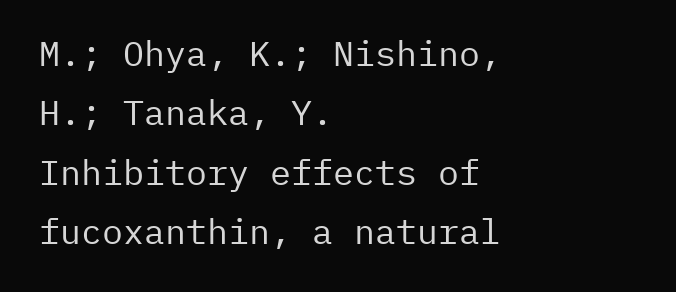M.; Ohya, K.; Nishino, H.; Tanaka, Y. Inhibitory effects of fucoxanthin, a natural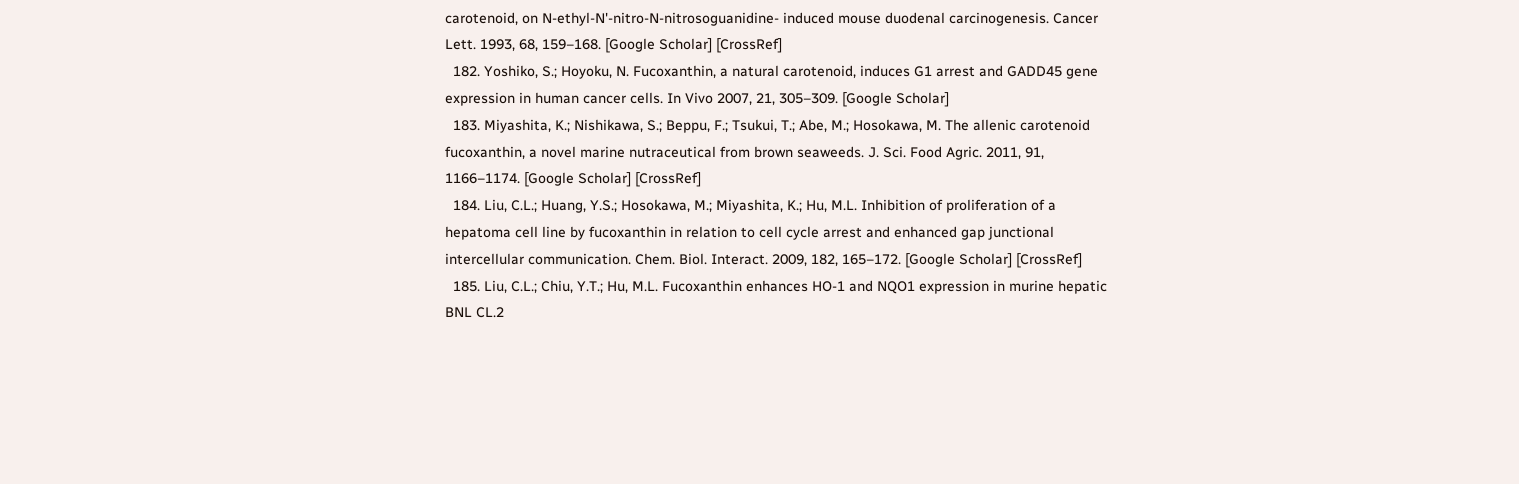carotenoid, on N-ethyl-N'-nitro-N-nitrosoguanidine- induced mouse duodenal carcinogenesis. Cancer Lett. 1993, 68, 159–168. [Google Scholar] [CrossRef]
  182. Yoshiko, S.; Hoyoku, N. Fucoxanthin, a natural carotenoid, induces G1 arrest and GADD45 gene expression in human cancer cells. In Vivo 2007, 21, 305–309. [Google Scholar]
  183. Miyashita, K.; Nishikawa, S.; Beppu, F.; Tsukui, T.; Abe, M.; Hosokawa, M. The allenic carotenoid fucoxanthin, a novel marine nutraceutical from brown seaweeds. J. Sci. Food Agric. 2011, 91, 1166–1174. [Google Scholar] [CrossRef]
  184. Liu, C.L.; Huang, Y.S.; Hosokawa, M.; Miyashita, K.; Hu, M.L. Inhibition of proliferation of a hepatoma cell line by fucoxanthin in relation to cell cycle arrest and enhanced gap junctional intercellular communication. Chem. Biol. Interact. 2009, 182, 165–172. [Google Scholar] [CrossRef]
  185. Liu, C.L.; Chiu, Y.T.; Hu, M.L. Fucoxanthin enhances HO-1 and NQO1 expression in murine hepatic BNL CL.2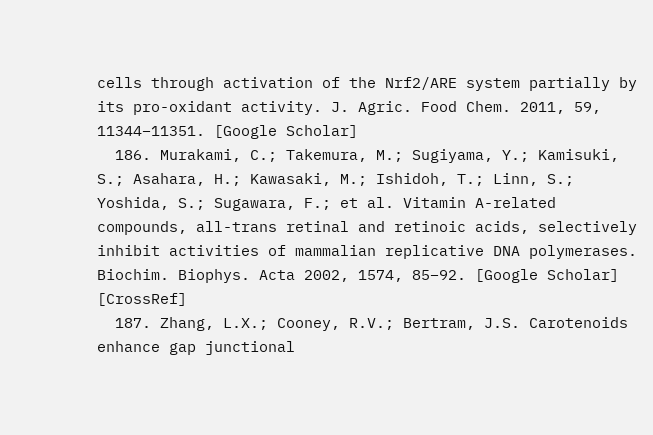cells through activation of the Nrf2/ARE system partially by its pro-oxidant activity. J. Agric. Food Chem. 2011, 59, 11344–11351. [Google Scholar]
  186. Murakami, C.; Takemura, M.; Sugiyama, Y.; Kamisuki, S.; Asahara, H.; Kawasaki, M.; Ishidoh, T.; Linn, S.; Yoshida, S.; Sugawara, F.; et al. Vitamin A-related compounds, all-trans retinal and retinoic acids, selectively inhibit activities of mammalian replicative DNA polymerases. Biochim. Biophys. Acta 2002, 1574, 85–92. [Google Scholar] [CrossRef]
  187. Zhang, L.X.; Cooney, R.V.; Bertram, J.S. Carotenoids enhance gap junctional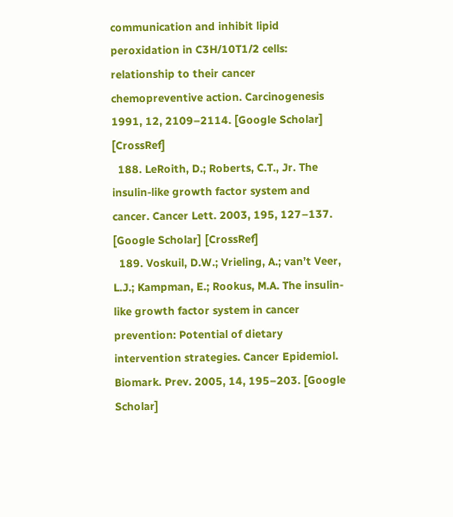communication and inhibit lipid peroxidation in C3H/10T1/2 cells: relationship to their cancer chemopreventive action. Carcinogenesis 1991, 12, 2109–2114. [Google Scholar] [CrossRef]
  188. LeRoith, D.; Roberts, C.T., Jr. The insulin-like growth factor system and cancer. Cancer Lett. 2003, 195, 127–137. [Google Scholar] [CrossRef]
  189. Voskuil, D.W.; Vrieling, A.; van’t Veer, L.J.; Kampman, E.; Rookus, M.A. The insulin-like growth factor system in cancer prevention: Potential of dietary intervention strategies. Cancer Epidemiol. Biomark. Prev. 2005, 14, 195–203. [Google Scholar]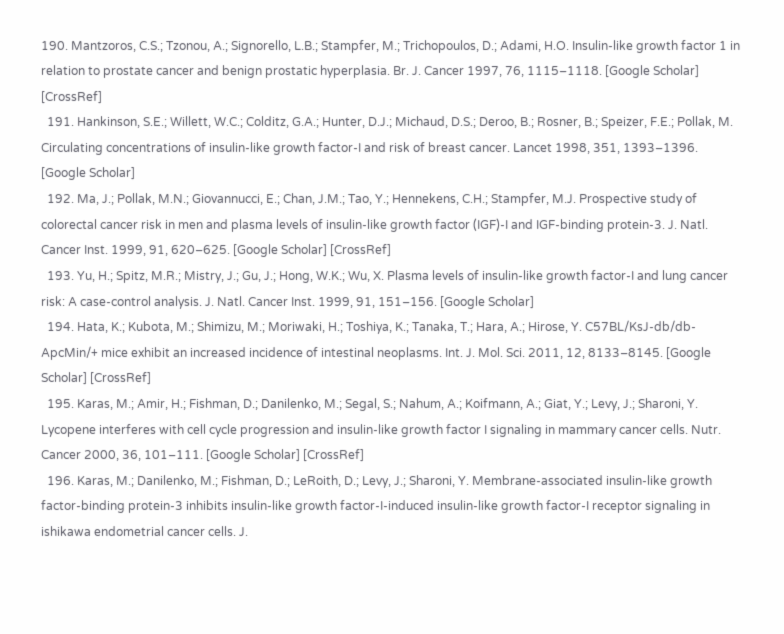190. Mantzoros, C.S.; Tzonou, A.; Signorello, L.B.; Stampfer, M.; Trichopoulos, D.; Adami, H.O. Insulin-like growth factor 1 in relation to prostate cancer and benign prostatic hyperplasia. Br. J. Cancer 1997, 76, 1115–1118. [Google Scholar] [CrossRef]
  191. Hankinson, S.E.; Willett, W.C.; Colditz, G.A.; Hunter, D.J.; Michaud, D.S.; Deroo, B.; Rosner, B.; Speizer, F.E.; Pollak, M. Circulating concentrations of insulin-like growth factor-I and risk of breast cancer. Lancet 1998, 351, 1393–1396. [Google Scholar]
  192. Ma, J.; Pollak, M.N.; Giovannucci, E.; Chan, J.M.; Tao, Y.; Hennekens, C.H.; Stampfer, M.J. Prospective study of colorectal cancer risk in men and plasma levels of insulin-like growth factor (IGF)-I and IGF-binding protein-3. J. Natl. Cancer Inst. 1999, 91, 620–625. [Google Scholar] [CrossRef]
  193. Yu, H.; Spitz, M.R.; Mistry, J.; Gu, J.; Hong, W.K.; Wu, X. Plasma levels of insulin-like growth factor-I and lung cancer risk: A case-control analysis. J. Natl. Cancer Inst. 1999, 91, 151–156. [Google Scholar]
  194. Hata, K.; Kubota, M.; Shimizu, M.; Moriwaki, H.; Toshiya, K.; Tanaka, T.; Hara, A.; Hirose, Y. C57BL/KsJ-db/db-ApcMin/+ mice exhibit an increased incidence of intestinal neoplasms. Int. J. Mol. Sci. 2011, 12, 8133–8145. [Google Scholar] [CrossRef]
  195. Karas, M.; Amir, H.; Fishman, D.; Danilenko, M.; Segal, S.; Nahum, A.; Koifmann, A.; Giat, Y.; Levy, J.; Sharoni, Y. Lycopene interferes with cell cycle progression and insulin-like growth factor I signaling in mammary cancer cells. Nutr. Cancer 2000, 36, 101–111. [Google Scholar] [CrossRef]
  196. Karas, M.; Danilenko, M.; Fishman, D.; LeRoith, D.; Levy, J.; Sharoni, Y. Membrane-associated insulin-like growth factor-binding protein-3 inhibits insulin-like growth factor-I-induced insulin-like growth factor-I receptor signaling in ishikawa endometrial cancer cells. J.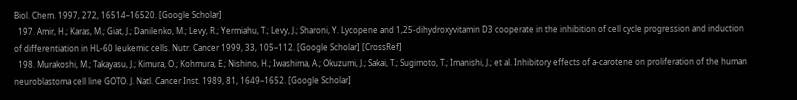Biol. Chem. 1997, 272, 16514–16520. [Google Scholar]
  197. Amir, H.; Karas, M.; Giat, J.; Danilenko, M.; Levy, R.; Yermiahu, T.; Levy, J.; Sharoni, Y. Lycopene and 1,25-dihydroxyvitamin D3 cooperate in the inhibition of cell cycle progression and induction of differentiation in HL-60 leukemic cells. Nutr. Cancer 1999, 33, 105–112. [Google Scholar] [CrossRef]
  198. Murakoshi, M.; Takayasu, J.; Kimura, O.; Kohmura, E.; Nishino, H.; Iwashima, A.; Okuzumi, J.; Sakai, T.; Sugimoto, T.; Imanishi, J.; et al. Inhibitory effects of a-carotene on proliferation of the human neuroblastoma cell line GOTO. J. Natl. Cancer Inst. 1989, 81, 1649–1652. [Google Scholar]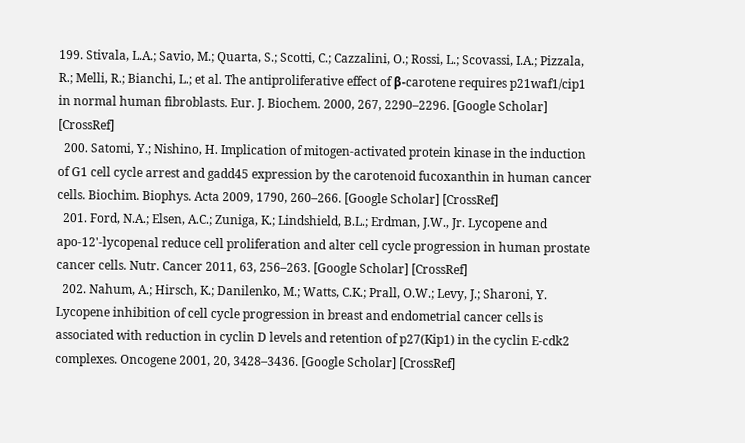199. Stivala, L.A.; Savio, M.; Quarta, S.; Scotti, C.; Cazzalini, O.; Rossi, L.; Scovassi, I.A.; Pizzala, R.; Melli, R.; Bianchi, L.; et al. The antiproliferative effect of β-carotene requires p21waf1/cip1 in normal human fibroblasts. Eur. J. Biochem. 2000, 267, 2290–2296. [Google Scholar] [CrossRef]
  200. Satomi, Y.; Nishino, H. Implication of mitogen-activated protein kinase in the induction of G1 cell cycle arrest and gadd45 expression by the carotenoid fucoxanthin in human cancer cells. Biochim. Biophys. Acta 2009, 1790, 260–266. [Google Scholar] [CrossRef]
  201. Ford, N.A.; Elsen, A.C.; Zuniga, K.; Lindshield, B.L.; Erdman, J.W., Jr. Lycopene and apo-12'-lycopenal reduce cell proliferation and alter cell cycle progression in human prostate cancer cells. Nutr. Cancer 2011, 63, 256–263. [Google Scholar] [CrossRef]
  202. Nahum, A.; Hirsch, K.; Danilenko, M.; Watts, C.K.; Prall, O.W.; Levy, J.; Sharoni, Y. Lycopene inhibition of cell cycle progression in breast and endometrial cancer cells is associated with reduction in cyclin D levels and retention of p27(Kip1) in the cyclin E-cdk2 complexes. Oncogene 2001, 20, 3428–3436. [Google Scholar] [CrossRef]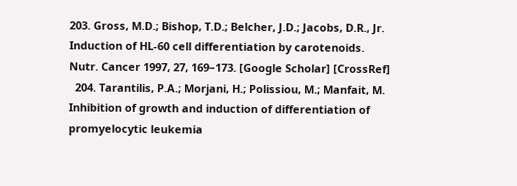203. Gross, M.D.; Bishop, T.D.; Belcher, J.D.; Jacobs, D.R., Jr. Induction of HL-60 cell differentiation by carotenoids. Nutr. Cancer 1997, 27, 169–173. [Google Scholar] [CrossRef]
  204. Tarantilis, P.A.; Morjani, H.; Polissiou, M.; Manfait, M. Inhibition of growth and induction of differentiation of promyelocytic leukemia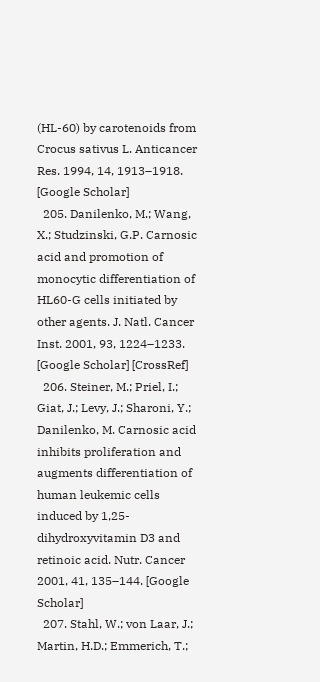(HL-60) by carotenoids from Crocus sativus L. Anticancer Res. 1994, 14, 1913–1918. [Google Scholar]
  205. Danilenko, M.; Wang, X.; Studzinski, G.P. Carnosic acid and promotion of monocytic differentiation of HL60-G cells initiated by other agents. J. Natl. Cancer Inst. 2001, 93, 1224–1233. [Google Scholar] [CrossRef]
  206. Steiner, M.; Priel, I.; Giat, J.; Levy, J.; Sharoni, Y.; Danilenko, M. Carnosic acid inhibits proliferation and augments differentiation of human leukemic cells induced by 1,25-dihydroxyvitamin D3 and retinoic acid. Nutr. Cancer 2001, 41, 135–144. [Google Scholar]
  207. Stahl, W.; von Laar, J.; Martin, H.D.; Emmerich, T.;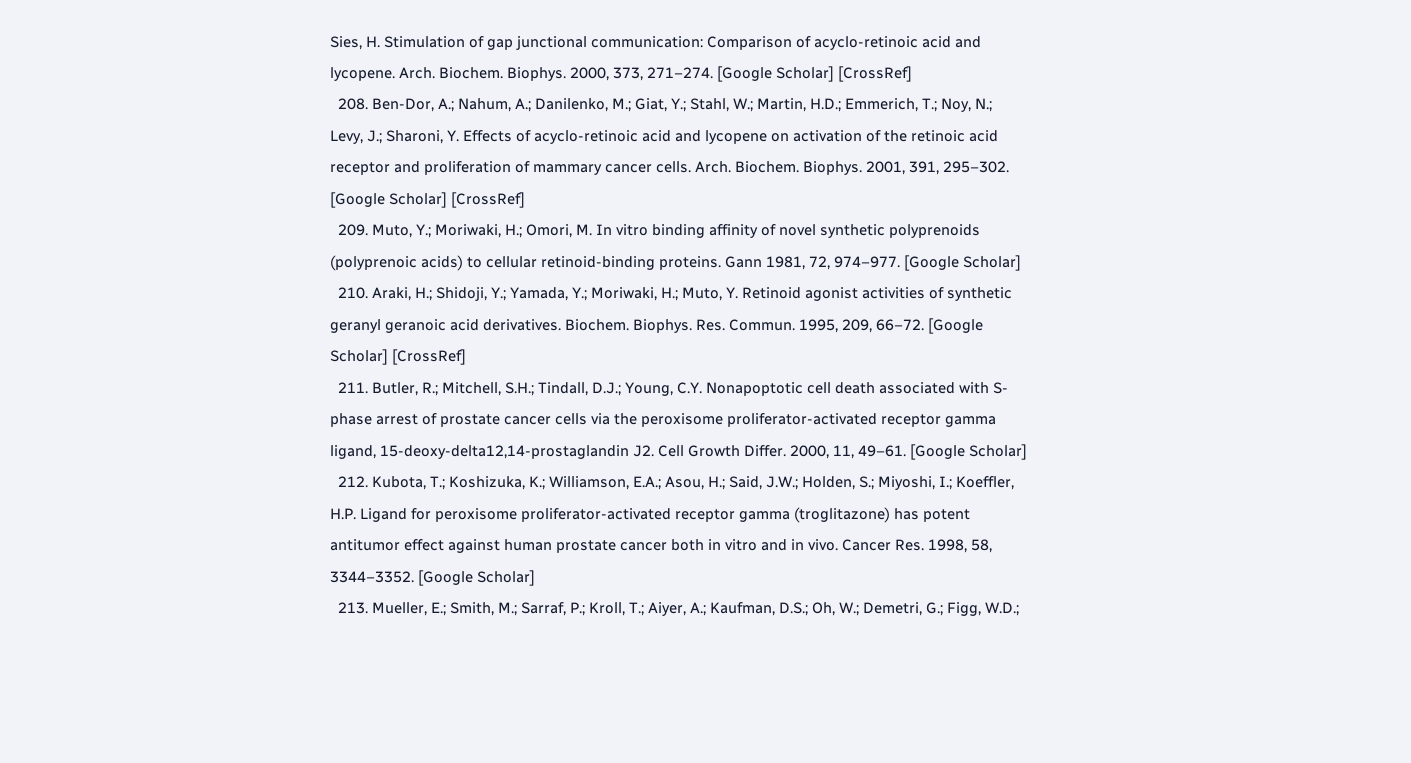Sies, H. Stimulation of gap junctional communication: Comparison of acyclo-retinoic acid and lycopene. Arch. Biochem. Biophys. 2000, 373, 271–274. [Google Scholar] [CrossRef]
  208. Ben-Dor, A.; Nahum, A.; Danilenko, M.; Giat, Y.; Stahl, W.; Martin, H.D.; Emmerich, T.; Noy, N.; Levy, J.; Sharoni, Y. Effects of acyclo-retinoic acid and lycopene on activation of the retinoic acid receptor and proliferation of mammary cancer cells. Arch. Biochem. Biophys. 2001, 391, 295–302. [Google Scholar] [CrossRef]
  209. Muto, Y.; Moriwaki, H.; Omori, M. In vitro binding affinity of novel synthetic polyprenoids (polyprenoic acids) to cellular retinoid-binding proteins. Gann 1981, 72, 974–977. [Google Scholar]
  210. Araki, H.; Shidoji, Y.; Yamada, Y.; Moriwaki, H.; Muto, Y. Retinoid agonist activities of synthetic geranyl geranoic acid derivatives. Biochem. Biophys. Res. Commun. 1995, 209, 66–72. [Google Scholar] [CrossRef]
  211. Butler, R.; Mitchell, S.H.; Tindall, D.J.; Young, C.Y. Nonapoptotic cell death associated with S-phase arrest of prostate cancer cells via the peroxisome proliferator-activated receptor gamma ligand, 15-deoxy-delta12,14-prostaglandin J2. Cell Growth Differ. 2000, 11, 49–61. [Google Scholar]
  212. Kubota, T.; Koshizuka, K.; Williamson, E.A.; Asou, H.; Said, J.W.; Holden, S.; Miyoshi, I.; Koeffler, H.P. Ligand for peroxisome proliferator-activated receptor gamma (troglitazone) has potent antitumor effect against human prostate cancer both in vitro and in vivo. Cancer Res. 1998, 58, 3344–3352. [Google Scholar]
  213. Mueller, E.; Smith, M.; Sarraf, P.; Kroll, T.; Aiyer, A.; Kaufman, D.S.; Oh, W.; Demetri, G.; Figg, W.D.;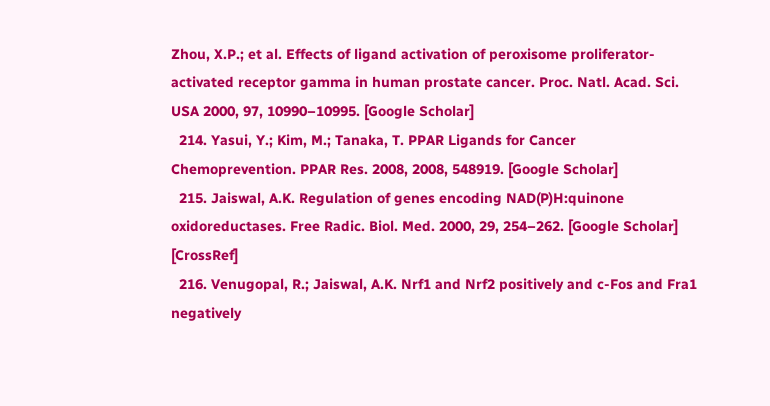Zhou, X.P.; et al. Effects of ligand activation of peroxisome proliferator-activated receptor gamma in human prostate cancer. Proc. Natl. Acad. Sci. USA 2000, 97, 10990–10995. [Google Scholar]
  214. Yasui, Y.; Kim, M.; Tanaka, T. PPAR Ligands for Cancer Chemoprevention. PPAR Res. 2008, 2008, 548919. [Google Scholar]
  215. Jaiswal, A.K. Regulation of genes encoding NAD(P)H:quinone oxidoreductases. Free Radic. Biol. Med. 2000, 29, 254–262. [Google Scholar] [CrossRef]
  216. Venugopal, R.; Jaiswal, A.K. Nrf1 and Nrf2 positively and c-Fos and Fra1 negatively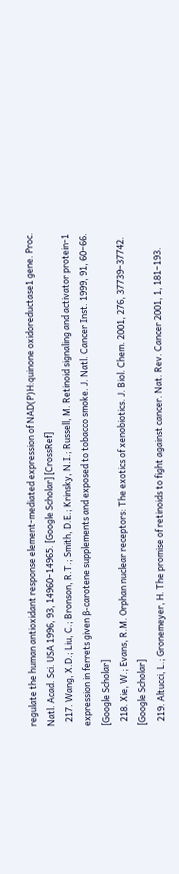regulate the human antioxidant response element-mediated expression of NAD(P)H:quinone oxidoreductase1 gene. Proc. Natl. Acad. Sci. USA 1996, 93, 14960–14965. [Google Scholar] [CrossRef]
  217. Wang, X.D.; Liu, C.; Bronson, R.T.; Smith, D.E.; Krinsky, N.I.; Russell, M. Retinoid signaling and activator protein-1 expression in ferrets given β-carotene supplements and exposed to tobacco smoke. J. Natl. Cancer Inst. 1999, 91, 60–66. [Google Scholar]
  218. Xie, W.; Evans, R.M. Orphan nuclear receptors: The exotics of xenobiotics. J. Biol. Chem. 2001, 276, 37739–37742. [Google Scholar]
  219. Altucci, L.; Gronemeyer, H. The promise of retinoids to fight against cancer. Nat. Rev. Cancer 2001, 1, 181–193.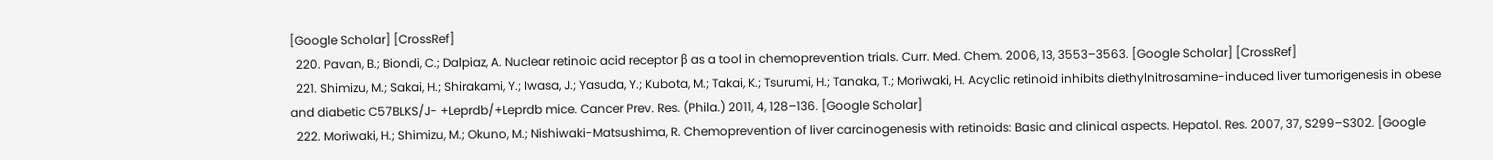[Google Scholar] [CrossRef]
  220. Pavan, B.; Biondi, C.; Dalpiaz, A. Nuclear retinoic acid receptor β as a tool in chemoprevention trials. Curr. Med. Chem. 2006, 13, 3553–3563. [Google Scholar] [CrossRef]
  221. Shimizu, M.; Sakai, H.; Shirakami, Y.; Iwasa, J.; Yasuda, Y.; Kubota, M.; Takai, K.; Tsurumi, H.; Tanaka, T.; Moriwaki, H. Acyclic retinoid inhibits diethylnitrosamine-induced liver tumorigenesis in obese and diabetic C57BLKS/J- +Leprdb/+Leprdb mice. Cancer Prev. Res. (Phila.) 2011, 4, 128–136. [Google Scholar]
  222. Moriwaki, H.; Shimizu, M.; Okuno, M.; Nishiwaki-Matsushima, R. Chemoprevention of liver carcinogenesis with retinoids: Basic and clinical aspects. Hepatol. Res. 2007, 37, S299–S302. [Google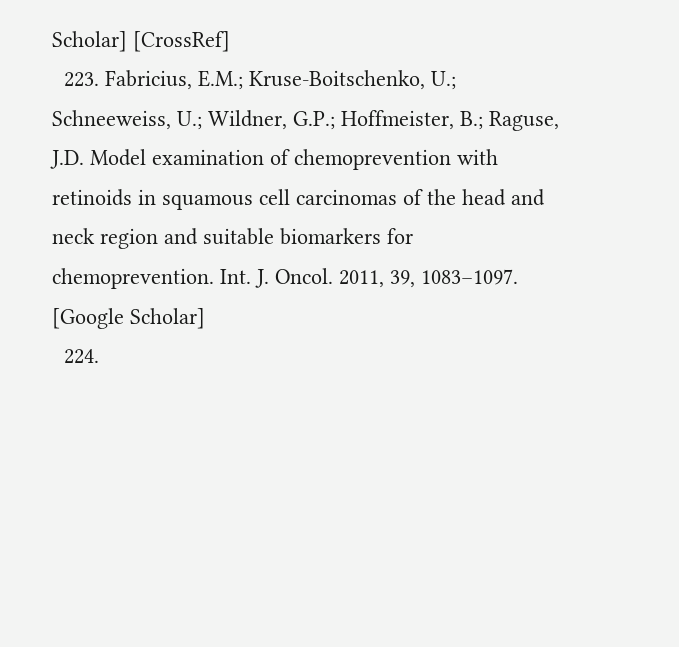Scholar] [CrossRef]
  223. Fabricius, E.M.; Kruse-Boitschenko, U.; Schneeweiss, U.; Wildner, G.P.; Hoffmeister, B.; Raguse, J.D. Model examination of chemoprevention with retinoids in squamous cell carcinomas of the head and neck region and suitable biomarkers for chemoprevention. Int. J. Oncol. 2011, 39, 1083–1097. [Google Scholar]
  224.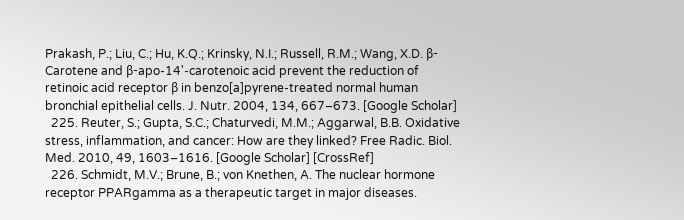Prakash, P.; Liu, C.; Hu, K.Q.; Krinsky, N.I.; Russell, R.M.; Wang, X.D. β-Carotene and β-apo-14'-carotenoic acid prevent the reduction of retinoic acid receptor β in benzo[a]pyrene-treated normal human bronchial epithelial cells. J. Nutr. 2004, 134, 667–673. [Google Scholar]
  225. Reuter, S.; Gupta, S.C.; Chaturvedi, M.M.; Aggarwal, B.B. Oxidative stress, inflammation, and cancer: How are they linked? Free Radic. Biol. Med. 2010, 49, 1603–1616. [Google Scholar] [CrossRef]
  226. Schmidt, M.V.; Brune, B.; von Knethen, A. The nuclear hormone receptor PPARgamma as a therapeutic target in major diseases.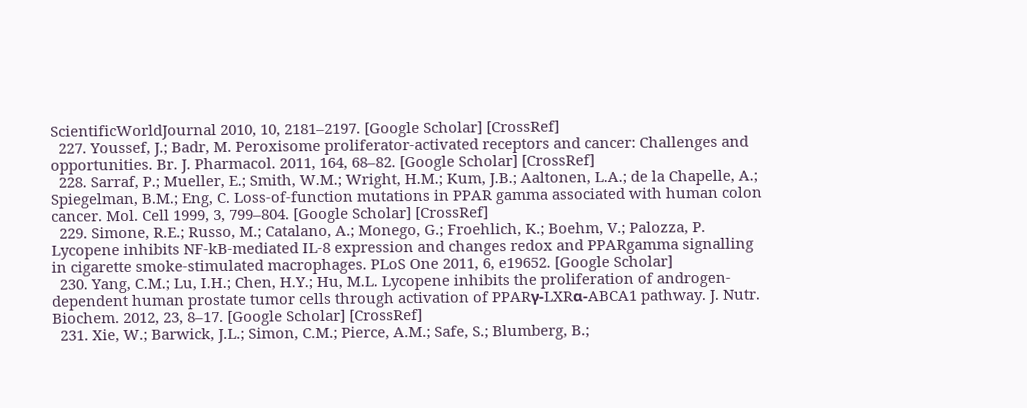ScientificWorldJournal 2010, 10, 2181–2197. [Google Scholar] [CrossRef]
  227. Youssef, J.; Badr, M. Peroxisome proliferator-activated receptors and cancer: Challenges and opportunities. Br. J. Pharmacol. 2011, 164, 68–82. [Google Scholar] [CrossRef]
  228. Sarraf, P.; Mueller, E.; Smith, W.M.; Wright, H.M.; Kum, J.B.; Aaltonen, L.A.; de la Chapelle, A.; Spiegelman, B.M.; Eng, C. Loss-of-function mutations in PPAR gamma associated with human colon cancer. Mol. Cell 1999, 3, 799–804. [Google Scholar] [CrossRef]
  229. Simone, R.E.; Russo, M.; Catalano, A.; Monego, G.; Froehlich, K.; Boehm, V.; Palozza, P. Lycopene inhibits NF-kB-mediated IL-8 expression and changes redox and PPARgamma signalling in cigarette smoke-stimulated macrophages. PLoS One 2011, 6, e19652. [Google Scholar]
  230. Yang, C.M.; Lu, I.H.; Chen, H.Y.; Hu, M.L. Lycopene inhibits the proliferation of androgen-dependent human prostate tumor cells through activation of PPARγ-LXRα-ABCA1 pathway. J. Nutr. Biochem. 2012, 23, 8–17. [Google Scholar] [CrossRef]
  231. Xie, W.; Barwick, J.L.; Simon, C.M.; Pierce, A.M.; Safe, S.; Blumberg, B.;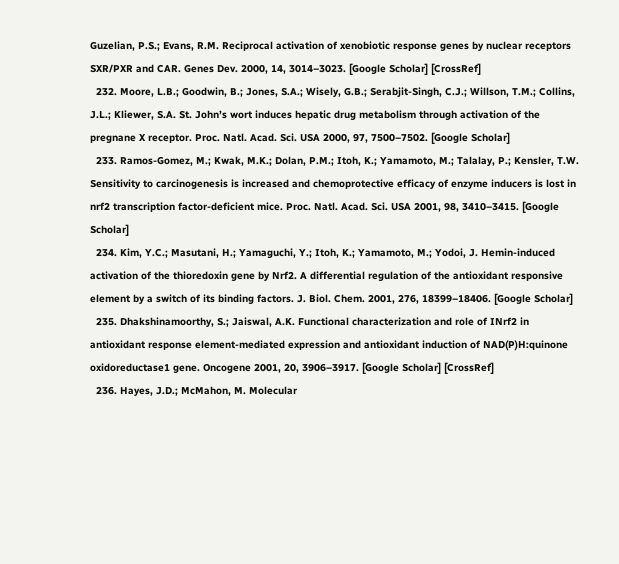Guzelian, P.S.; Evans, R.M. Reciprocal activation of xenobiotic response genes by nuclear receptors SXR/PXR and CAR. Genes Dev. 2000, 14, 3014–3023. [Google Scholar] [CrossRef]
  232. Moore, L.B.; Goodwin, B.; Jones, S.A.; Wisely, G.B.; Serabjit-Singh, C.J.; Willson, T.M.; Collins, J.L.; Kliewer, S.A. St. John’s wort induces hepatic drug metabolism through activation of the pregnane X receptor. Proc. Natl. Acad. Sci. USA 2000, 97, 7500–7502. [Google Scholar]
  233. Ramos-Gomez, M.; Kwak, M.K.; Dolan, P.M.; Itoh, K.; Yamamoto, M.; Talalay, P.; Kensler, T.W. Sensitivity to carcinogenesis is increased and chemoprotective efficacy of enzyme inducers is lost in nrf2 transcription factor-deficient mice. Proc. Natl. Acad. Sci. USA 2001, 98, 3410–3415. [Google Scholar]
  234. Kim, Y.C.; Masutani, H.; Yamaguchi, Y.; Itoh, K.; Yamamoto, M.; Yodoi, J. Hemin-induced activation of the thioredoxin gene by Nrf2. A differential regulation of the antioxidant responsive element by a switch of its binding factors. J. Biol. Chem. 2001, 276, 18399–18406. [Google Scholar]
  235. Dhakshinamoorthy, S.; Jaiswal, A.K. Functional characterization and role of INrf2 in antioxidant response element-mediated expression and antioxidant induction of NAD(P)H:quinone oxidoreductase1 gene. Oncogene 2001, 20, 3906–3917. [Google Scholar] [CrossRef]
  236. Hayes, J.D.; McMahon, M. Molecular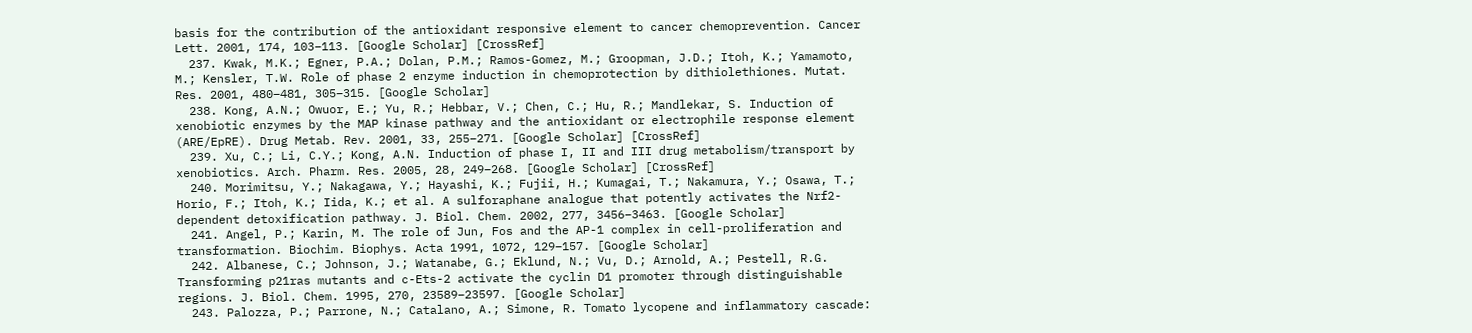basis for the contribution of the antioxidant responsive element to cancer chemoprevention. Cancer Lett. 2001, 174, 103–113. [Google Scholar] [CrossRef]
  237. Kwak, M.K.; Egner, P.A.; Dolan, P.M.; Ramos-Gomez, M.; Groopman, J.D.; Itoh, K.; Yamamoto, M.; Kensler, T.W. Role of phase 2 enzyme induction in chemoprotection by dithiolethiones. Mutat. Res. 2001, 480–481, 305–315. [Google Scholar]
  238. Kong, A.N.; Owuor, E.; Yu, R.; Hebbar, V.; Chen, C.; Hu, R.; Mandlekar, S. Induction of xenobiotic enzymes by the MAP kinase pathway and the antioxidant or electrophile response element (ARE/EpRE). Drug Metab. Rev. 2001, 33, 255–271. [Google Scholar] [CrossRef]
  239. Xu, C.; Li, C.Y.; Kong, A.N. Induction of phase I, II and III drug metabolism/transport by xenobiotics. Arch. Pharm. Res. 2005, 28, 249–268. [Google Scholar] [CrossRef]
  240. Morimitsu, Y.; Nakagawa, Y.; Hayashi, K.; Fujii, H.; Kumagai, T.; Nakamura, Y.; Osawa, T.; Horio, F.; Itoh, K.; Iida, K.; et al. A sulforaphane analogue that potently activates the Nrf2-dependent detoxification pathway. J. Biol. Chem. 2002, 277, 3456–3463. [Google Scholar]
  241. Angel, P.; Karin, M. The role of Jun, Fos and the AP-1 complex in cell-proliferation and transformation. Biochim. Biophys. Acta 1991, 1072, 129–157. [Google Scholar]
  242. Albanese, C.; Johnson, J.; Watanabe, G.; Eklund, N.; Vu, D.; Arnold, A.; Pestell, R.G. Transforming p21ras mutants and c-Ets-2 activate the cyclin D1 promoter through distinguishable regions. J. Biol. Chem. 1995, 270, 23589–23597. [Google Scholar]
  243. Palozza, P.; Parrone, N.; Catalano, A.; Simone, R. Tomato lycopene and inflammatory cascade: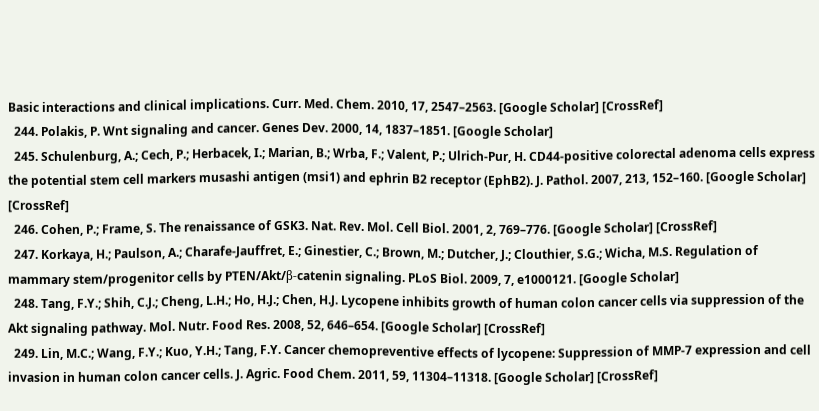Basic interactions and clinical implications. Curr. Med. Chem. 2010, 17, 2547–2563. [Google Scholar] [CrossRef]
  244. Polakis, P. Wnt signaling and cancer. Genes Dev. 2000, 14, 1837–1851. [Google Scholar]
  245. Schulenburg, A.; Cech, P.; Herbacek, I.; Marian, B.; Wrba, F.; Valent, P.; Ulrich-Pur, H. CD44-positive colorectal adenoma cells express the potential stem cell markers musashi antigen (msi1) and ephrin B2 receptor (EphB2). J. Pathol. 2007, 213, 152–160. [Google Scholar] [CrossRef]
  246. Cohen, P.; Frame, S. The renaissance of GSK3. Nat. Rev. Mol. Cell Biol. 2001, 2, 769–776. [Google Scholar] [CrossRef]
  247. Korkaya, H.; Paulson, A.; Charafe-Jauffret, E.; Ginestier, C.; Brown, M.; Dutcher, J.; Clouthier, S.G.; Wicha, M.S. Regulation of mammary stem/progenitor cells by PTEN/Akt/β-catenin signaling. PLoS Biol. 2009, 7, e1000121. [Google Scholar]
  248. Tang, F.Y.; Shih, C.J.; Cheng, L.H.; Ho, H.J.; Chen, H.J. Lycopene inhibits growth of human colon cancer cells via suppression of the Akt signaling pathway. Mol. Nutr. Food Res. 2008, 52, 646–654. [Google Scholar] [CrossRef]
  249. Lin, M.C.; Wang, F.Y.; Kuo, Y.H.; Tang, F.Y. Cancer chemopreventive effects of lycopene: Suppression of MMP-7 expression and cell invasion in human colon cancer cells. J. Agric. Food Chem. 2011, 59, 11304–11318. [Google Scholar] [CrossRef]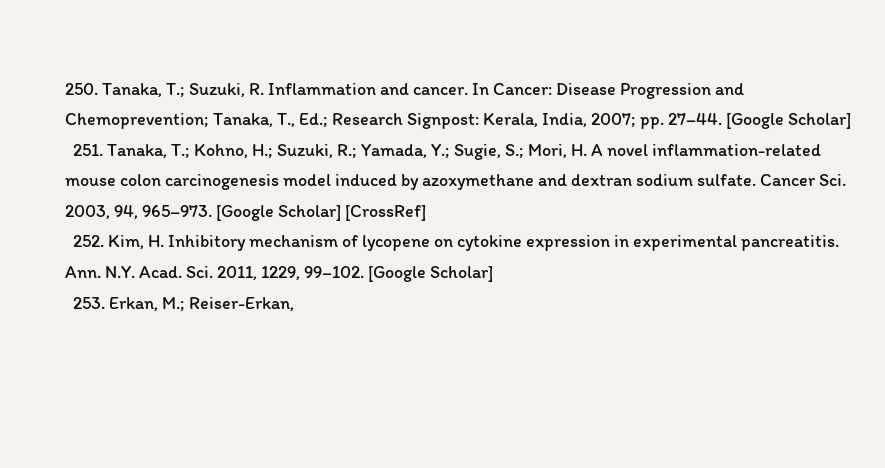250. Tanaka, T.; Suzuki, R. Inflammation and cancer. In Cancer: Disease Progression and Chemoprevention; Tanaka, T., Ed.; Research Signpost: Kerala, India, 2007; pp. 27–44. [Google Scholar]
  251. Tanaka, T.; Kohno, H.; Suzuki, R.; Yamada, Y.; Sugie, S.; Mori, H. A novel inflammation-related mouse colon carcinogenesis model induced by azoxymethane and dextran sodium sulfate. Cancer Sci. 2003, 94, 965–973. [Google Scholar] [CrossRef]
  252. Kim, H. Inhibitory mechanism of lycopene on cytokine expression in experimental pancreatitis. Ann. N.Y. Acad. Sci. 2011, 1229, 99–102. [Google Scholar]
  253. Erkan, M.; Reiser-Erkan,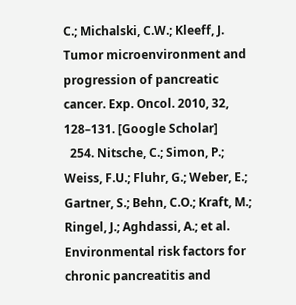C.; Michalski, C.W.; Kleeff, J. Tumor microenvironment and progression of pancreatic cancer. Exp. Oncol. 2010, 32, 128–131. [Google Scholar]
  254. Nitsche, C.; Simon, P.; Weiss, F.U.; Fluhr, G.; Weber, E.; Gartner, S.; Behn, C.O.; Kraft, M.; Ringel, J.; Aghdassi, A.; et al. Environmental risk factors for chronic pancreatitis and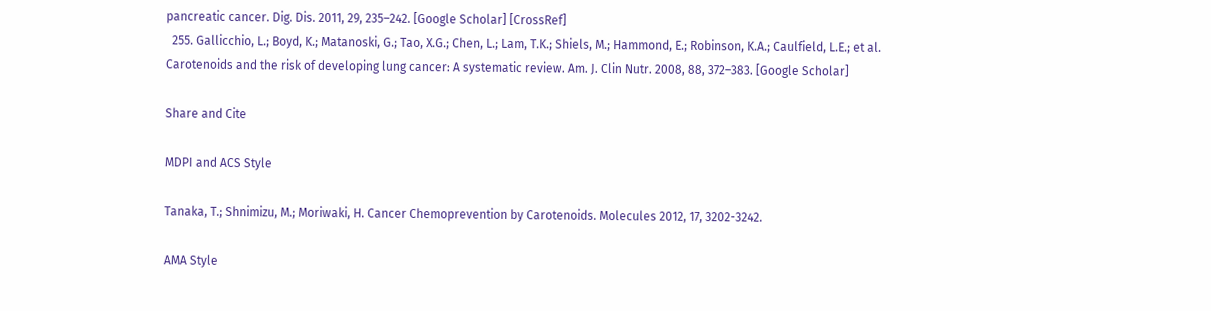pancreatic cancer. Dig. Dis. 2011, 29, 235–242. [Google Scholar] [CrossRef]
  255. Gallicchio, L.; Boyd, K.; Matanoski, G.; Tao, X.G.; Chen, L.; Lam, T.K.; Shiels, M.; Hammond, E.; Robinson, K.A.; Caulfield, L.E.; et al. Carotenoids and the risk of developing lung cancer: A systematic review. Am. J. Clin Nutr. 2008, 88, 372–383. [Google Scholar]

Share and Cite

MDPI and ACS Style

Tanaka, T.; Shnimizu, M.; Moriwaki, H. Cancer Chemoprevention by Carotenoids. Molecules 2012, 17, 3202-3242.

AMA Style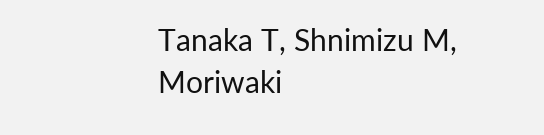Tanaka T, Shnimizu M, Moriwaki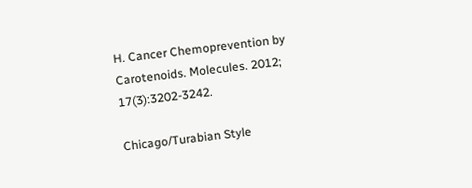H. Cancer Chemoprevention by Carotenoids. Molecules. 2012; 17(3):3202-3242.

Chicago/Turabian Style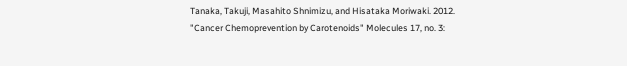Tanaka, Takuji, Masahito Shnimizu, and Hisataka Moriwaki. 2012. "Cancer Chemoprevention by Carotenoids" Molecules 17, no. 3: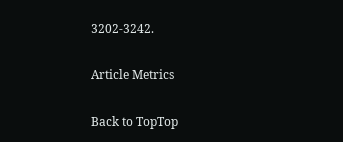3202-3242.

Article Metrics

Back to TopTop